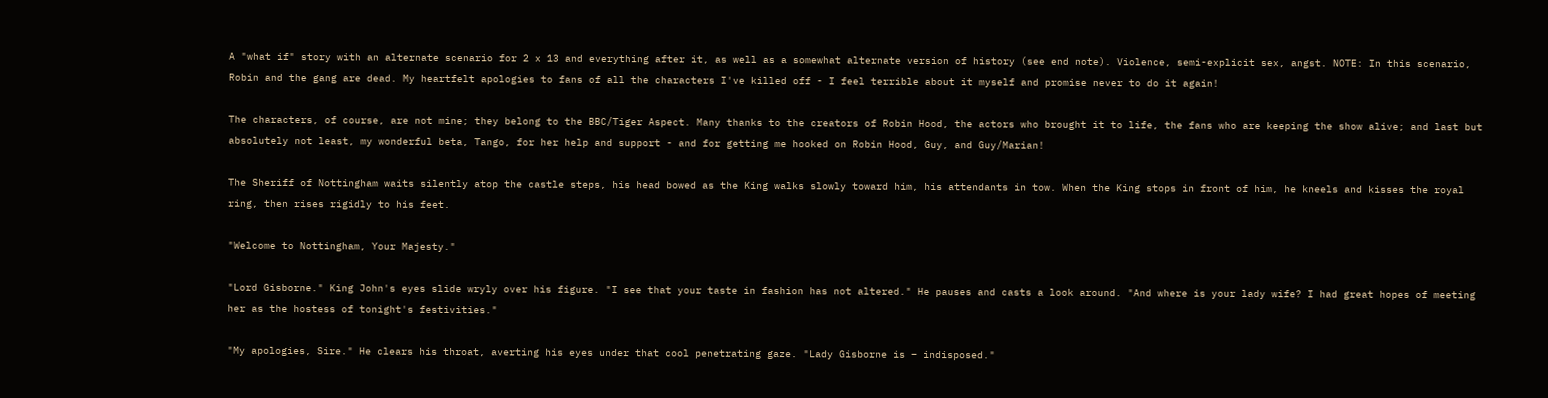A "what if" story with an alternate scenario for 2 x 13 and everything after it, as well as a somewhat alternate version of history (see end note). Violence, semi-explicit sex, angst. NOTE: In this scenario, Robin and the gang are dead. My heartfelt apologies to fans of all the characters I've killed off - I feel terrible about it myself and promise never to do it again!

The characters, of course, are not mine; they belong to the BBC/Tiger Aspect. Many thanks to the creators of Robin Hood, the actors who brought it to life, the fans who are keeping the show alive; and last but absolutely not least, my wonderful beta, Tango, for her help and support - and for getting me hooked on Robin Hood, Guy, and Guy/Marian!

The Sheriff of Nottingham waits silently atop the castle steps, his head bowed as the King walks slowly toward him, his attendants in tow. When the King stops in front of him, he kneels and kisses the royal ring, then rises rigidly to his feet.

"Welcome to Nottingham, Your Majesty."

"Lord Gisborne." King John's eyes slide wryly over his figure. "I see that your taste in fashion has not altered." He pauses and casts a look around. "And where is your lady wife? I had great hopes of meeting her as the hostess of tonight's festivities."

"My apologies, Sire." He clears his throat, averting his eyes under that cool penetrating gaze. "Lady Gisborne is – indisposed."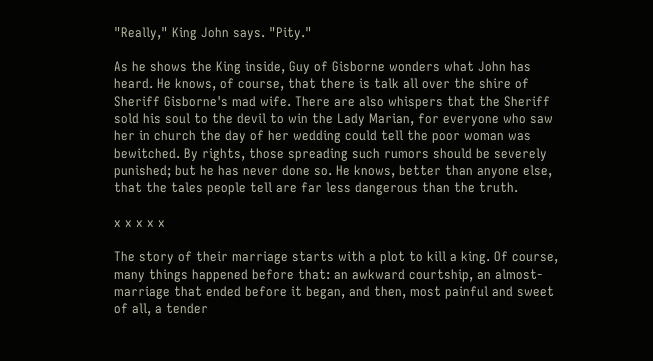"Really," King John says. "Pity."

As he shows the King inside, Guy of Gisborne wonders what John has heard. He knows, of course, that there is talk all over the shire of Sheriff Gisborne's mad wife. There are also whispers that the Sheriff sold his soul to the devil to win the Lady Marian, for everyone who saw her in church the day of her wedding could tell the poor woman was bewitched. By rights, those spreading such rumors should be severely punished; but he has never done so. He knows, better than anyone else, that the tales people tell are far less dangerous than the truth.

x x x x x

The story of their marriage starts with a plot to kill a king. Of course, many things happened before that: an awkward courtship, an almost-marriage that ended before it began, and then, most painful and sweet of all, a tender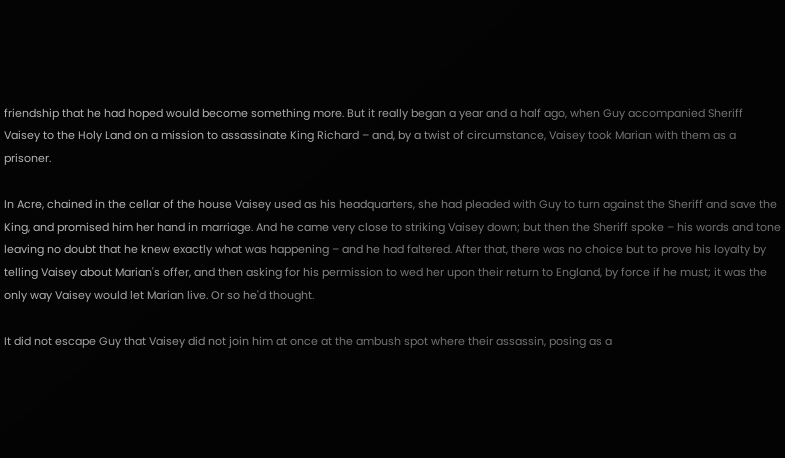friendship that he had hoped would become something more. But it really began a year and a half ago, when Guy accompanied Sheriff Vaisey to the Holy Land on a mission to assassinate King Richard – and, by a twist of circumstance, Vaisey took Marian with them as a prisoner.

In Acre, chained in the cellar of the house Vaisey used as his headquarters, she had pleaded with Guy to turn against the Sheriff and save the King, and promised him her hand in marriage. And he came very close to striking Vaisey down; but then the Sheriff spoke – his words and tone leaving no doubt that he knew exactly what was happening – and he had faltered. After that, there was no choice but to prove his loyalty by telling Vaisey about Marian's offer, and then asking for his permission to wed her upon their return to England, by force if he must; it was the only way Vaisey would let Marian live. Or so he'd thought.

It did not escape Guy that Vaisey did not join him at once at the ambush spot where their assassin, posing as a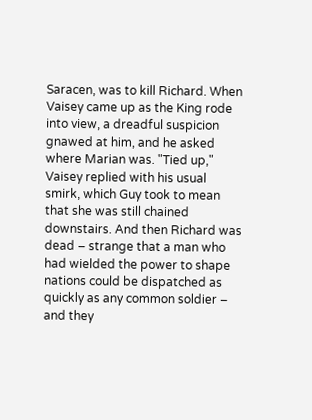Saracen, was to kill Richard. When Vaisey came up as the King rode into view, a dreadful suspicion gnawed at him, and he asked where Marian was. "Tied up," Vaisey replied with his usual smirk, which Guy took to mean that she was still chained downstairs. And then Richard was dead – strange that a man who had wielded the power to shape nations could be dispatched as quickly as any common soldier – and they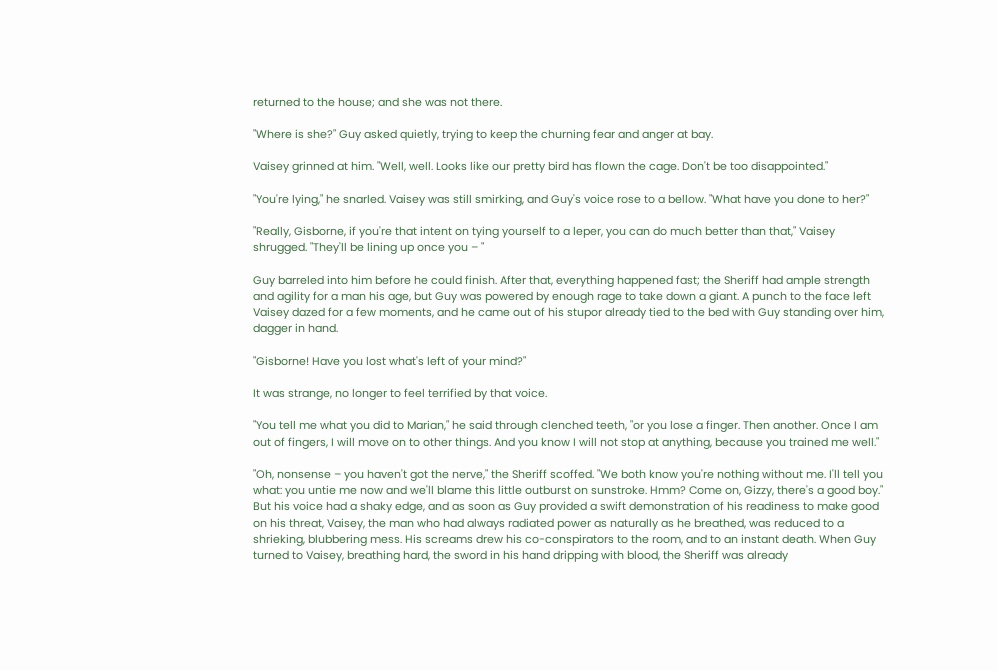returned to the house; and she was not there.

"Where is she?" Guy asked quietly, trying to keep the churning fear and anger at bay.

Vaisey grinned at him. "Well, well. Looks like our pretty bird has flown the cage. Don't be too disappointed."

"You're lying," he snarled. Vaisey was still smirking, and Guy's voice rose to a bellow. "What have you done to her?"

"Really, Gisborne, if you're that intent on tying yourself to a leper, you can do much better than that," Vaisey shrugged. "They'll be lining up once you – "

Guy barreled into him before he could finish. After that, everything happened fast; the Sheriff had ample strength and agility for a man his age, but Guy was powered by enough rage to take down a giant. A punch to the face left Vaisey dazed for a few moments, and he came out of his stupor already tied to the bed with Guy standing over him, dagger in hand.

"Gisborne! Have you lost what's left of your mind?"

It was strange, no longer to feel terrified by that voice.

"You tell me what you did to Marian," he said through clenched teeth, "or you lose a finger. Then another. Once I am out of fingers, I will move on to other things. And you know I will not stop at anything, because you trained me well."

"Oh, nonsense – you haven't got the nerve," the Sheriff scoffed. "We both know you're nothing without me. I'll tell you what: you untie me now and we'll blame this little outburst on sunstroke. Hmm? Come on, Gizzy, there's a good boy." But his voice had a shaky edge, and as soon as Guy provided a swift demonstration of his readiness to make good on his threat, Vaisey, the man who had always radiated power as naturally as he breathed, was reduced to a shrieking, blubbering mess. His screams drew his co-conspirators to the room, and to an instant death. When Guy turned to Vaisey, breathing hard, the sword in his hand dripping with blood, the Sheriff was already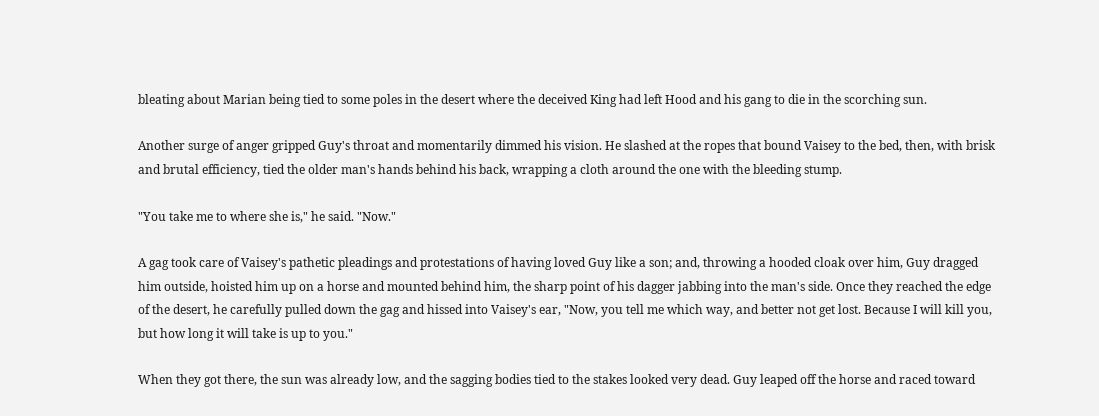bleating about Marian being tied to some poles in the desert where the deceived King had left Hood and his gang to die in the scorching sun.

Another surge of anger gripped Guy's throat and momentarily dimmed his vision. He slashed at the ropes that bound Vaisey to the bed, then, with brisk and brutal efficiency, tied the older man's hands behind his back, wrapping a cloth around the one with the bleeding stump.

"You take me to where she is," he said. "Now."

A gag took care of Vaisey's pathetic pleadings and protestations of having loved Guy like a son; and, throwing a hooded cloak over him, Guy dragged him outside, hoisted him up on a horse and mounted behind him, the sharp point of his dagger jabbing into the man's side. Once they reached the edge of the desert, he carefully pulled down the gag and hissed into Vaisey's ear, "Now, you tell me which way, and better not get lost. Because I will kill you, but how long it will take is up to you."

When they got there, the sun was already low, and the sagging bodies tied to the stakes looked very dead. Guy leaped off the horse and raced toward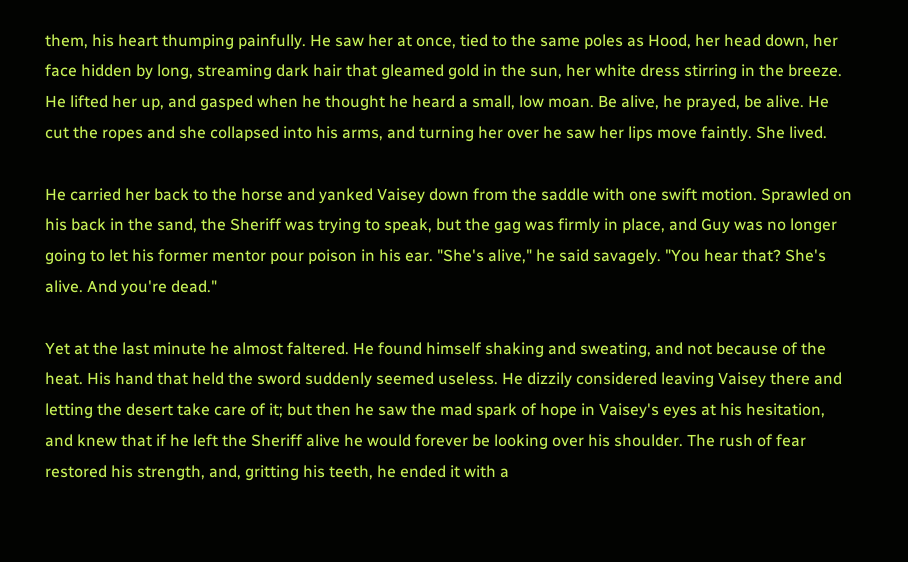them, his heart thumping painfully. He saw her at once, tied to the same poles as Hood, her head down, her face hidden by long, streaming dark hair that gleamed gold in the sun, her white dress stirring in the breeze. He lifted her up, and gasped when he thought he heard a small, low moan. Be alive, he prayed, be alive. He cut the ropes and she collapsed into his arms, and turning her over he saw her lips move faintly. She lived.

He carried her back to the horse and yanked Vaisey down from the saddle with one swift motion. Sprawled on his back in the sand, the Sheriff was trying to speak, but the gag was firmly in place, and Guy was no longer going to let his former mentor pour poison in his ear. "She's alive," he said savagely. "You hear that? She's alive. And you're dead."

Yet at the last minute he almost faltered. He found himself shaking and sweating, and not because of the heat. His hand that held the sword suddenly seemed useless. He dizzily considered leaving Vaisey there and letting the desert take care of it; but then he saw the mad spark of hope in Vaisey's eyes at his hesitation, and knew that if he left the Sheriff alive he would forever be looking over his shoulder. The rush of fear restored his strength, and, gritting his teeth, he ended it with a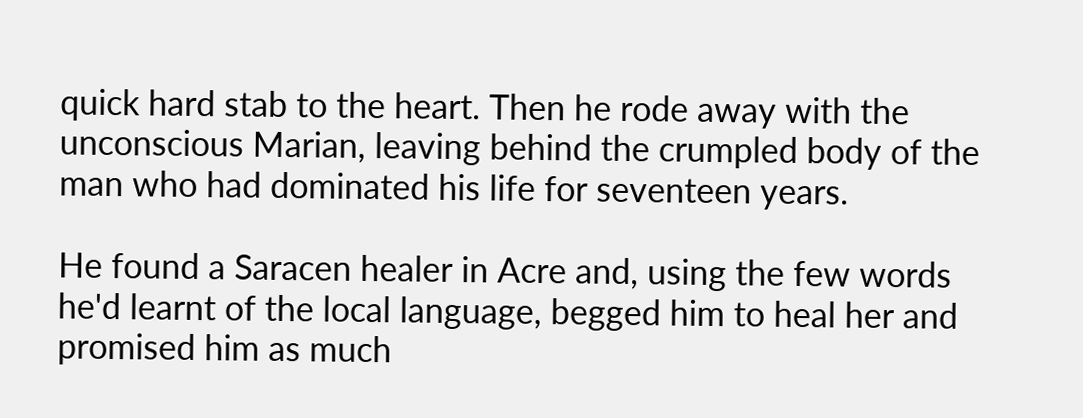quick hard stab to the heart. Then he rode away with the unconscious Marian, leaving behind the crumpled body of the man who had dominated his life for seventeen years.

He found a Saracen healer in Acre and, using the few words he'd learnt of the local language, begged him to heal her and promised him as much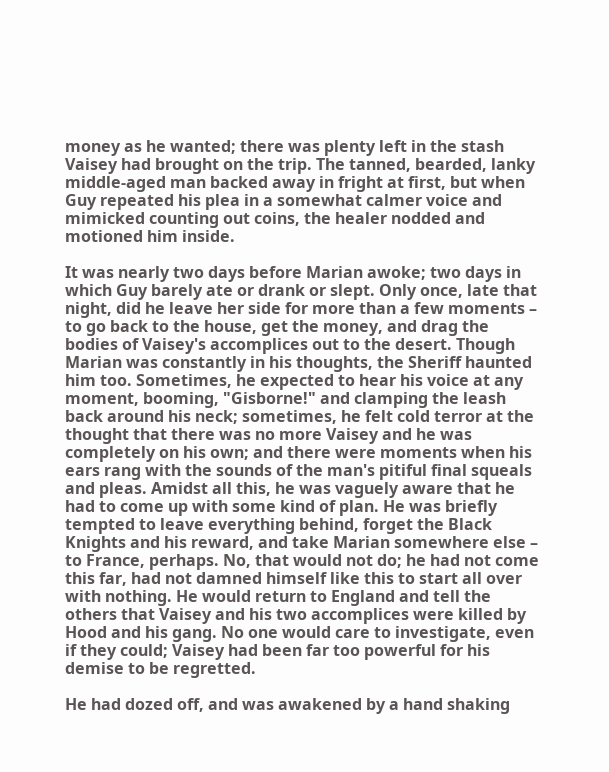money as he wanted; there was plenty left in the stash Vaisey had brought on the trip. The tanned, bearded, lanky middle-aged man backed away in fright at first, but when Guy repeated his plea in a somewhat calmer voice and mimicked counting out coins, the healer nodded and motioned him inside.

It was nearly two days before Marian awoke; two days in which Guy barely ate or drank or slept. Only once, late that night, did he leave her side for more than a few moments – to go back to the house, get the money, and drag the bodies of Vaisey's accomplices out to the desert. Though Marian was constantly in his thoughts, the Sheriff haunted him too. Sometimes, he expected to hear his voice at any moment, booming, "Gisborne!" and clamping the leash back around his neck; sometimes, he felt cold terror at the thought that there was no more Vaisey and he was completely on his own; and there were moments when his ears rang with the sounds of the man's pitiful final squeals and pleas. Amidst all this, he was vaguely aware that he had to come up with some kind of plan. He was briefly tempted to leave everything behind, forget the Black Knights and his reward, and take Marian somewhere else – to France, perhaps. No, that would not do; he had not come this far, had not damned himself like this to start all over with nothing. He would return to England and tell the others that Vaisey and his two accomplices were killed by Hood and his gang. No one would care to investigate, even if they could; Vaisey had been far too powerful for his demise to be regretted.

He had dozed off, and was awakened by a hand shaking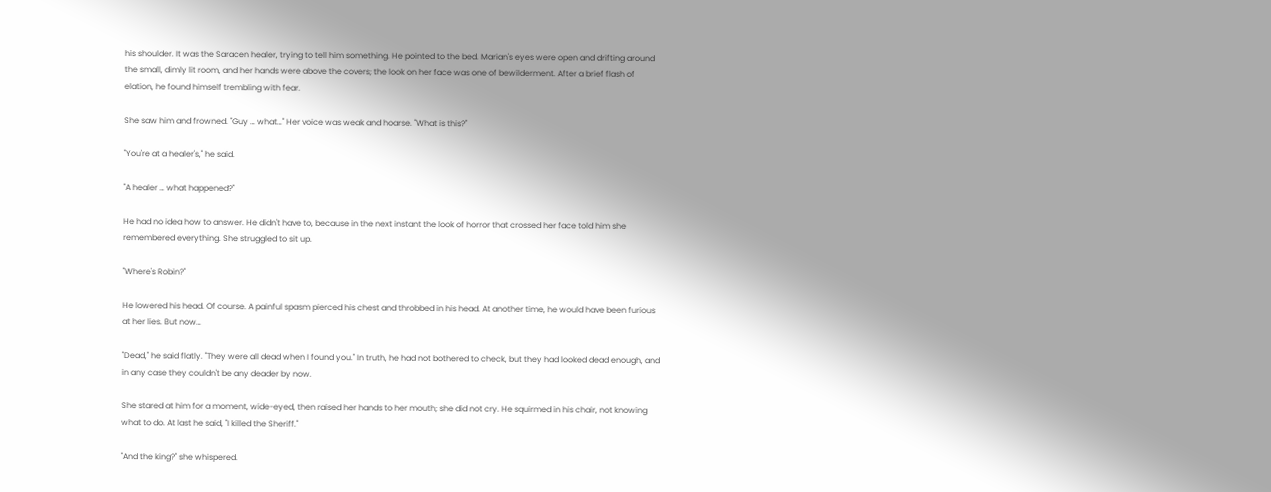his shoulder. It was the Saracen healer, trying to tell him something. He pointed to the bed. Marian's eyes were open and drifting around the small, dimly lit room, and her hands were above the covers; the look on her face was one of bewilderment. After a brief flash of elation, he found himself trembling with fear.

She saw him and frowned. "Guy … what…" Her voice was weak and hoarse. "What is this?"

"You're at a healer's," he said.

"A healer … what happened?"

He had no idea how to answer. He didn't have to, because in the next instant the look of horror that crossed her face told him she remembered everything. She struggled to sit up.

"Where's Robin?"

He lowered his head. Of course. A painful spasm pierced his chest and throbbed in his head. At another time, he would have been furious at her lies. But now…

"Dead," he said flatly. "They were all dead when I found you." In truth, he had not bothered to check, but they had looked dead enough, and in any case they couldn't be any deader by now.

She stared at him for a moment, wide-eyed, then raised her hands to her mouth; she did not cry. He squirmed in his chair, not knowing what to do. At last he said, "I killed the Sheriff."

"And the king?" she whispered.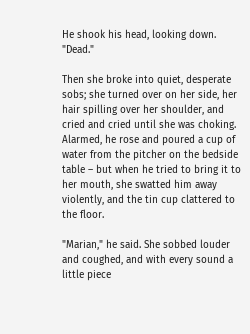He shook his head, looking down. "Dead."

Then she broke into quiet, desperate sobs; she turned over on her side, her hair spilling over her shoulder, and cried and cried until she was choking. Alarmed, he rose and poured a cup of water from the pitcher on the bedside table – but when he tried to bring it to her mouth, she swatted him away violently, and the tin cup clattered to the floor.

"Marian," he said. She sobbed louder and coughed, and with every sound a little piece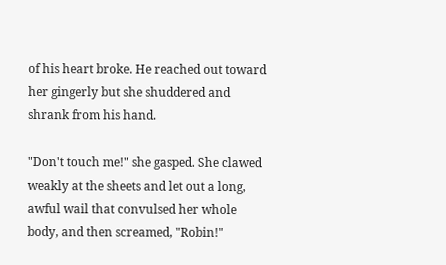of his heart broke. He reached out toward her gingerly but she shuddered and shrank from his hand.

"Don't touch me!" she gasped. She clawed weakly at the sheets and let out a long, awful wail that convulsed her whole body, and then screamed, "Robin!"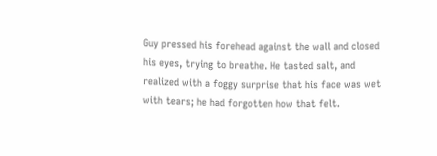Guy pressed his forehead against the wall and closed his eyes, trying to breathe. He tasted salt, and realized with a foggy surprise that his face was wet with tears; he had forgotten how that felt.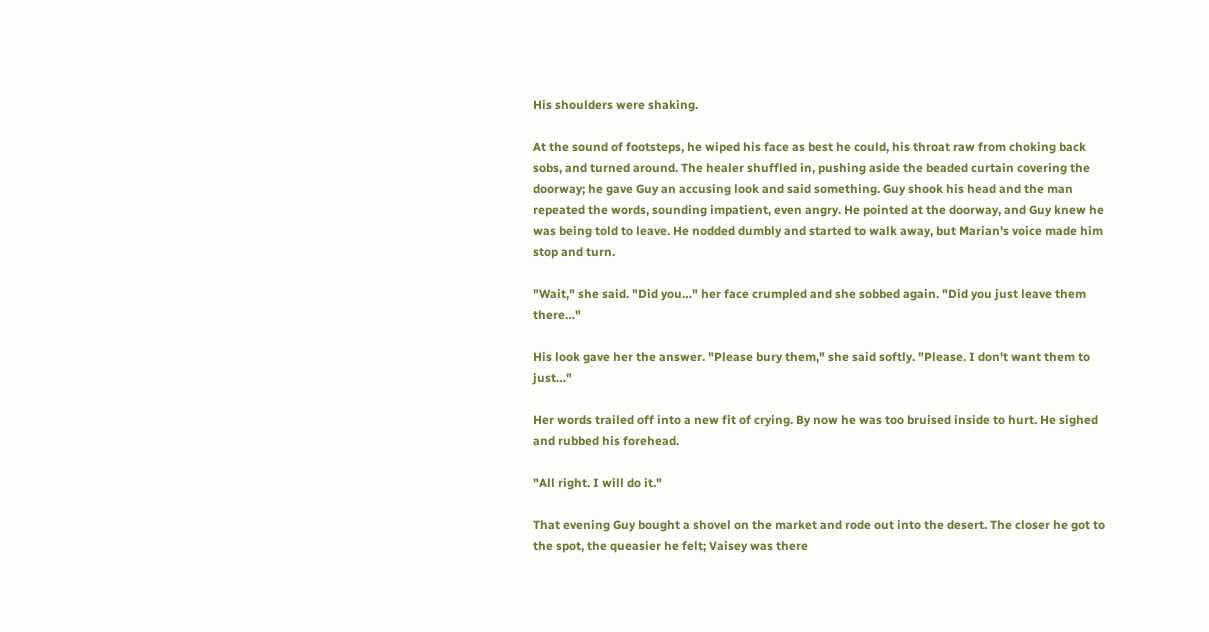His shoulders were shaking.

At the sound of footsteps, he wiped his face as best he could, his throat raw from choking back sobs, and turned around. The healer shuffled in, pushing aside the beaded curtain covering the doorway; he gave Guy an accusing look and said something. Guy shook his head and the man repeated the words, sounding impatient, even angry. He pointed at the doorway, and Guy knew he was being told to leave. He nodded dumbly and started to walk away, but Marian's voice made him stop and turn.

"Wait," she said. "Did you…" her face crumpled and she sobbed again. "Did you just leave them there…"

His look gave her the answer. "Please bury them," she said softly. "Please. I don't want them to just…"

Her words trailed off into a new fit of crying. By now he was too bruised inside to hurt. He sighed and rubbed his forehead.

"All right. I will do it."

That evening Guy bought a shovel on the market and rode out into the desert. The closer he got to the spot, the queasier he felt; Vaisey was there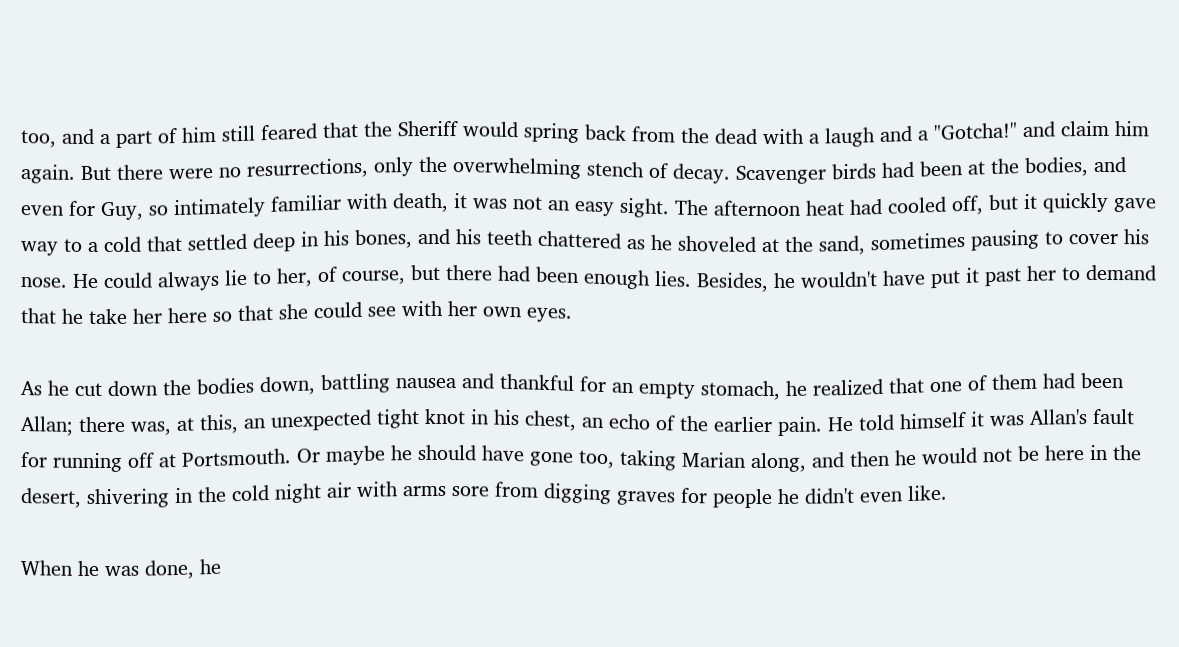too, and a part of him still feared that the Sheriff would spring back from the dead with a laugh and a "Gotcha!" and claim him again. But there were no resurrections, only the overwhelming stench of decay. Scavenger birds had been at the bodies, and even for Guy, so intimately familiar with death, it was not an easy sight. The afternoon heat had cooled off, but it quickly gave way to a cold that settled deep in his bones, and his teeth chattered as he shoveled at the sand, sometimes pausing to cover his nose. He could always lie to her, of course, but there had been enough lies. Besides, he wouldn't have put it past her to demand that he take her here so that she could see with her own eyes.

As he cut down the bodies down, battling nausea and thankful for an empty stomach, he realized that one of them had been Allan; there was, at this, an unexpected tight knot in his chest, an echo of the earlier pain. He told himself it was Allan's fault for running off at Portsmouth. Or maybe he should have gone too, taking Marian along, and then he would not be here in the desert, shivering in the cold night air with arms sore from digging graves for people he didn't even like.

When he was done, he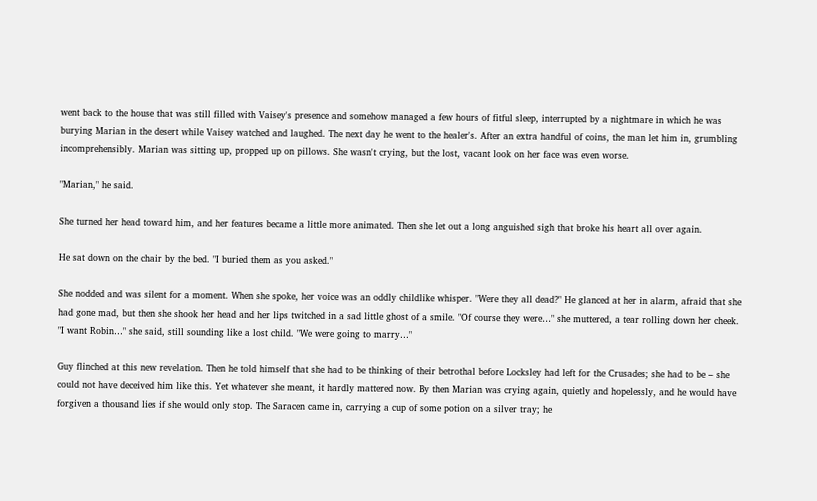went back to the house that was still filled with Vaisey's presence and somehow managed a few hours of fitful sleep, interrupted by a nightmare in which he was burying Marian in the desert while Vaisey watched and laughed. The next day he went to the healer's. After an extra handful of coins, the man let him in, grumbling incomprehensibly. Marian was sitting up, propped up on pillows. She wasn't crying, but the lost, vacant look on her face was even worse.

"Marian," he said.

She turned her head toward him, and her features became a little more animated. Then she let out a long anguished sigh that broke his heart all over again.

He sat down on the chair by the bed. "I buried them as you asked."

She nodded and was silent for a moment. When she spoke, her voice was an oddly childlike whisper. "Were they all dead?" He glanced at her in alarm, afraid that she had gone mad, but then she shook her head and her lips twitched in a sad little ghost of a smile. "Of course they were…" she muttered, a tear rolling down her cheek. "I want Robin…" she said, still sounding like a lost child. "We were going to marry…"

Guy flinched at this new revelation. Then he told himself that she had to be thinking of their betrothal before Locksley had left for the Crusades; she had to be – she could not have deceived him like this. Yet whatever she meant, it hardly mattered now. By then Marian was crying again, quietly and hopelessly, and he would have forgiven a thousand lies if she would only stop. The Saracen came in, carrying a cup of some potion on a silver tray; he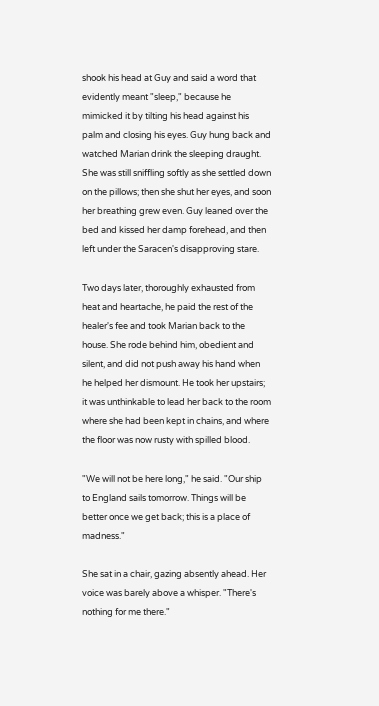shook his head at Guy and said a word that evidently meant "sleep," because he mimicked it by tilting his head against his palm and closing his eyes. Guy hung back and watched Marian drink the sleeping draught. She was still sniffling softly as she settled down on the pillows; then she shut her eyes, and soon her breathing grew even. Guy leaned over the bed and kissed her damp forehead, and then left under the Saracen's disapproving stare.

Two days later, thoroughly exhausted from heat and heartache, he paid the rest of the healer's fee and took Marian back to the house. She rode behind him, obedient and silent, and did not push away his hand when he helped her dismount. He took her upstairs; it was unthinkable to lead her back to the room where she had been kept in chains, and where the floor was now rusty with spilled blood.

"We will not be here long," he said. "Our ship to England sails tomorrow. Things will be better once we get back; this is a place of madness."

She sat in a chair, gazing absently ahead. Her voice was barely above a whisper. "There's nothing for me there."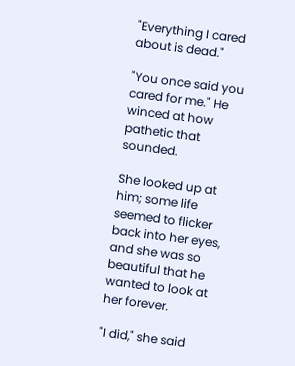"Everything I cared about is dead."

"You once said you cared for me." He winced at how pathetic that sounded.

She looked up at him; some life seemed to flicker back into her eyes, and she was so beautiful that he wanted to look at her forever.

"I did," she said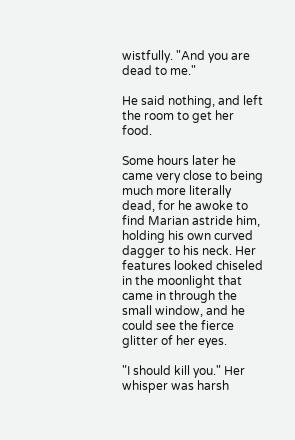wistfully. "And you are dead to me."

He said nothing, and left the room to get her food.

Some hours later he came very close to being much more literally dead, for he awoke to find Marian astride him, holding his own curved dagger to his neck. Her features looked chiseled in the moonlight that came in through the small window, and he could see the fierce glitter of her eyes.

"I should kill you." Her whisper was harsh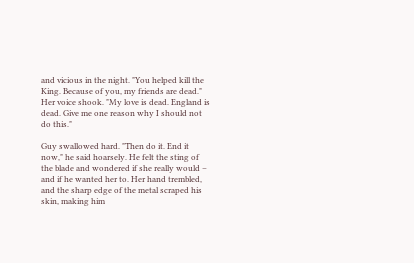and vicious in the night. "You helped kill the King. Because of you, my friends are dead." Her voice shook. "My love is dead. England is dead. Give me one reason why I should not do this."

Guy swallowed hard. "Then do it. End it now," he said hoarsely. He felt the sting of the blade and wondered if she really would – and if he wanted her to. Her hand trembled, and the sharp edge of the metal scraped his skin, making him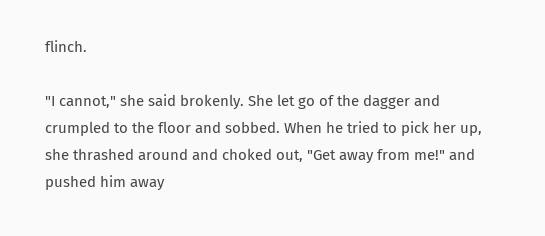flinch.

"I cannot," she said brokenly. She let go of the dagger and crumpled to the floor and sobbed. When he tried to pick her up, she thrashed around and choked out, "Get away from me!" and pushed him away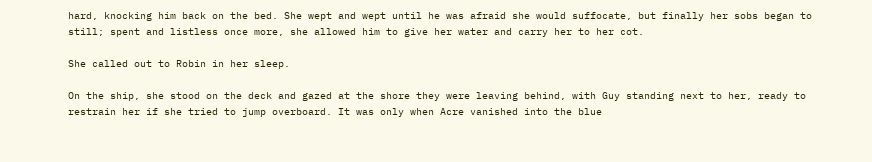hard, knocking him back on the bed. She wept and wept until he was afraid she would suffocate, but finally her sobs began to still; spent and listless once more, she allowed him to give her water and carry her to her cot.

She called out to Robin in her sleep.

On the ship, she stood on the deck and gazed at the shore they were leaving behind, with Guy standing next to her, ready to restrain her if she tried to jump overboard. It was only when Acre vanished into the blue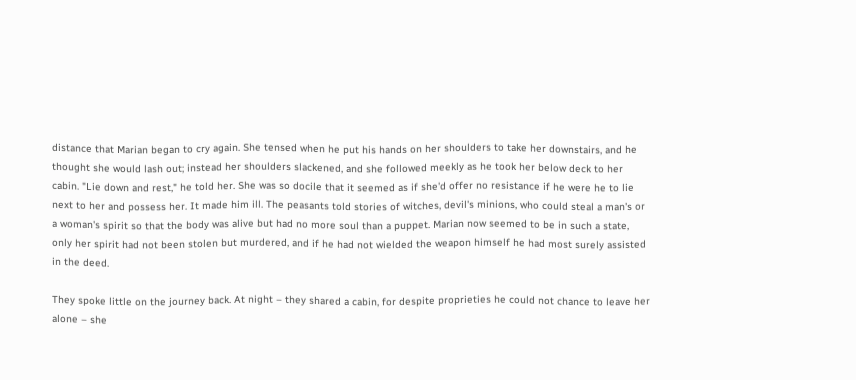distance that Marian began to cry again. She tensed when he put his hands on her shoulders to take her downstairs, and he thought she would lash out; instead her shoulders slackened, and she followed meekly as he took her below deck to her cabin. "Lie down and rest," he told her. She was so docile that it seemed as if she'd offer no resistance if he were he to lie next to her and possess her. It made him ill. The peasants told stories of witches, devil's minions, who could steal a man's or a woman's spirit so that the body was alive but had no more soul than a puppet. Marian now seemed to be in such a state, only her spirit had not been stolen but murdered, and if he had not wielded the weapon himself he had most surely assisted in the deed.

They spoke little on the journey back. At night – they shared a cabin, for despite proprieties he could not chance to leave her alone – she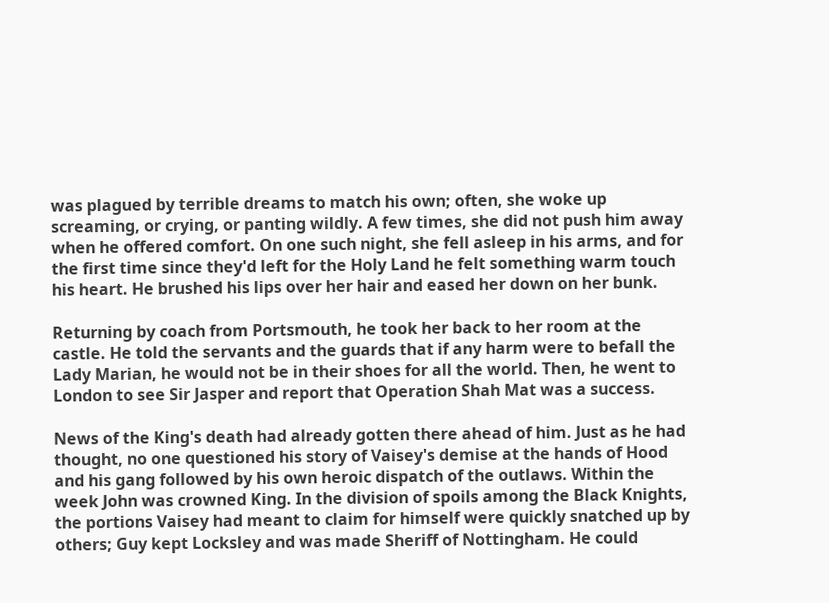was plagued by terrible dreams to match his own; often, she woke up screaming, or crying, or panting wildly. A few times, she did not push him away when he offered comfort. On one such night, she fell asleep in his arms, and for the first time since they'd left for the Holy Land he felt something warm touch his heart. He brushed his lips over her hair and eased her down on her bunk.

Returning by coach from Portsmouth, he took her back to her room at the castle. He told the servants and the guards that if any harm were to befall the Lady Marian, he would not be in their shoes for all the world. Then, he went to London to see Sir Jasper and report that Operation Shah Mat was a success.

News of the King's death had already gotten there ahead of him. Just as he had thought, no one questioned his story of Vaisey's demise at the hands of Hood and his gang followed by his own heroic dispatch of the outlaws. Within the week John was crowned King. In the division of spoils among the Black Knights, the portions Vaisey had meant to claim for himself were quickly snatched up by others; Guy kept Locksley and was made Sheriff of Nottingham. He could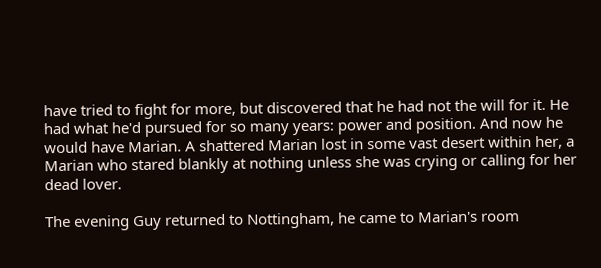have tried to fight for more, but discovered that he had not the will for it. He had what he'd pursued for so many years: power and position. And now he would have Marian. A shattered Marian lost in some vast desert within her, a Marian who stared blankly at nothing unless she was crying or calling for her dead lover.

The evening Guy returned to Nottingham, he came to Marian's room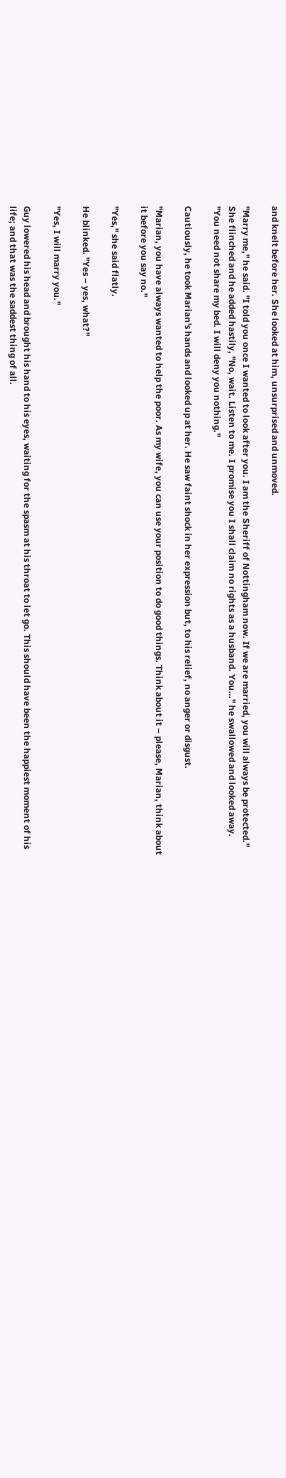and knelt before her. She looked at him, unsurprised and unmoved.

"Marry me," he said. "I told you once I wanted to look after you. I am the Sheriff of Nottingham now. If we are married, you will always be protected." She flinched and he added hastily, "No, wait. Listen to me. I promise you I shall claim no rights as a husband. You…" he swallowed and looked away. "You need not share my bed. I will deny you nothing."

Cautiously, he took Marian's hands and looked up at her. He saw faint shock in her expression but, to his relief, no anger or disgust.

"Marian, you have always wanted to help the poor. As my wife, you can use your position to do good things. Think about it – please, Marian, think about it before you say no."

"Yes," she said flatly.

He blinked. "Yes – yes, what?"

"Yes, I will marry you."

Guy lowered his head and brought his hand to his eyes, waiting for the spasm at his throat to let go. This should have been the happiest moment of his life; and that was the saddest thing of all.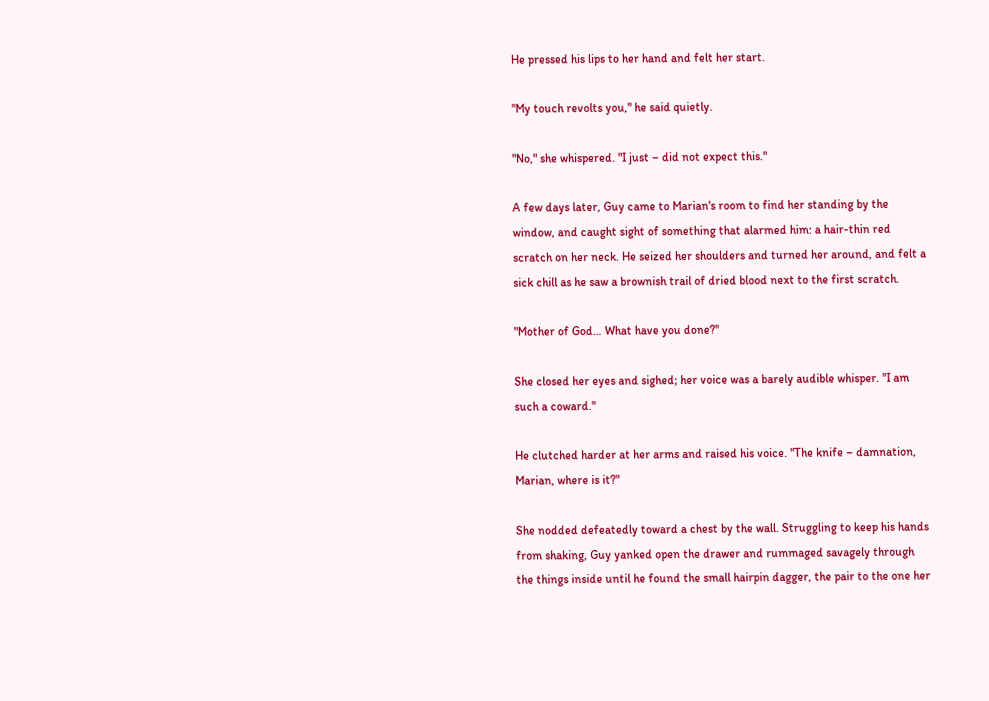He pressed his lips to her hand and felt her start.

"My touch revolts you," he said quietly.

"No," she whispered. "I just – did not expect this."

A few days later, Guy came to Marian's room to find her standing by the window, and caught sight of something that alarmed him: a hair-thin red scratch on her neck. He seized her shoulders and turned her around, and felt a sick chill as he saw a brownish trail of dried blood next to the first scratch.

"Mother of God… What have you done?"

She closed her eyes and sighed; her voice was a barely audible whisper. "I am such a coward."

He clutched harder at her arms and raised his voice. "The knife – damnation, Marian, where is it?"

She nodded defeatedly toward a chest by the wall. Struggling to keep his hands from shaking, Guy yanked open the drawer and rummaged savagely through the things inside until he found the small hairpin dagger, the pair to the one her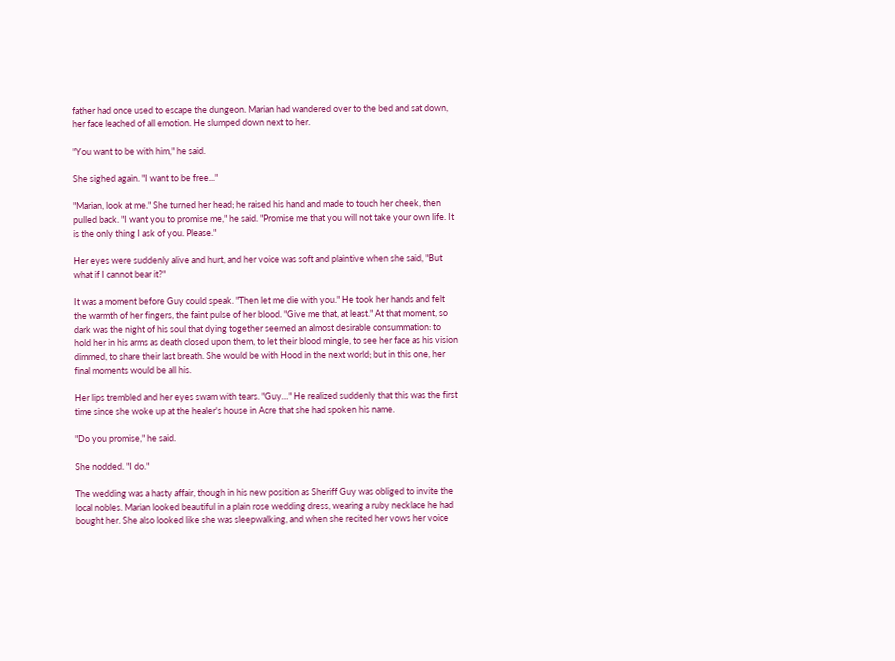father had once used to escape the dungeon. Marian had wandered over to the bed and sat down, her face leached of all emotion. He slumped down next to her.

"You want to be with him," he said.

She sighed again. "I want to be free..."

"Marian, look at me." She turned her head; he raised his hand and made to touch her cheek, then pulled back. "I want you to promise me," he said. "Promise me that you will not take your own life. It is the only thing I ask of you. Please."

Her eyes were suddenly alive and hurt, and her voice was soft and plaintive when she said, "But what if I cannot bear it?"

It was a moment before Guy could speak. "Then let me die with you." He took her hands and felt the warmth of her fingers, the faint pulse of her blood. "Give me that, at least." At that moment, so dark was the night of his soul that dying together seemed an almost desirable consummation: to hold her in his arms as death closed upon them, to let their blood mingle, to see her face as his vision dimmed, to share their last breath. She would be with Hood in the next world; but in this one, her final moments would be all his.

Her lips trembled and her eyes swam with tears. "Guy…" He realized suddenly that this was the first time since she woke up at the healer's house in Acre that she had spoken his name.

"Do you promise," he said.

She nodded. "I do."

The wedding was a hasty affair, though in his new position as Sheriff Guy was obliged to invite the local nobles. Marian looked beautiful in a plain rose wedding dress, wearing a ruby necklace he had bought her. She also looked like she was sleepwalking, and when she recited her vows her voice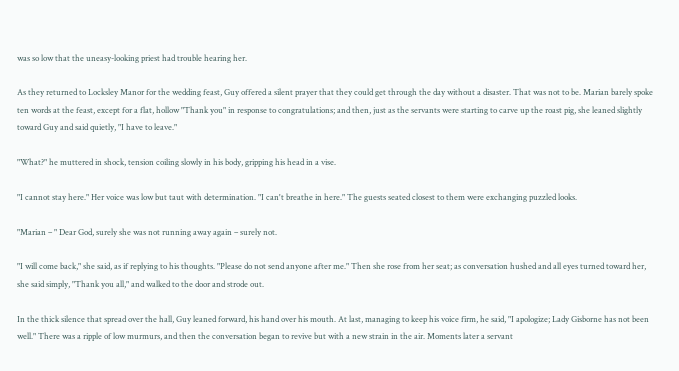was so low that the uneasy-looking priest had trouble hearing her.

As they returned to Locksley Manor for the wedding feast, Guy offered a silent prayer that they could get through the day without a disaster. That was not to be. Marian barely spoke ten words at the feast, except for a flat, hollow "Thank you" in response to congratulations; and then, just as the servants were starting to carve up the roast pig, she leaned slightly toward Guy and said quietly, "I have to leave."

"What?" he muttered in shock, tension coiling slowly in his body, gripping his head in a vise.

"I cannot stay here." Her voice was low but taut with determination. "I can't breathe in here." The guests seated closest to them were exchanging puzzled looks.

"Marian – " Dear God, surely she was not running away again – surely not.

"I will come back," she said, as if replying to his thoughts. "Please do not send anyone after me." Then she rose from her seat; as conversation hushed and all eyes turned toward her, she said simply, "Thank you all," and walked to the door and strode out.

In the thick silence that spread over the hall, Guy leaned forward, his hand over his mouth. At last, managing to keep his voice firm, he said, "I apologize; Lady Gisborne has not been well." There was a ripple of low murmurs, and then the conversation began to revive but with a new strain in the air. Moments later a servant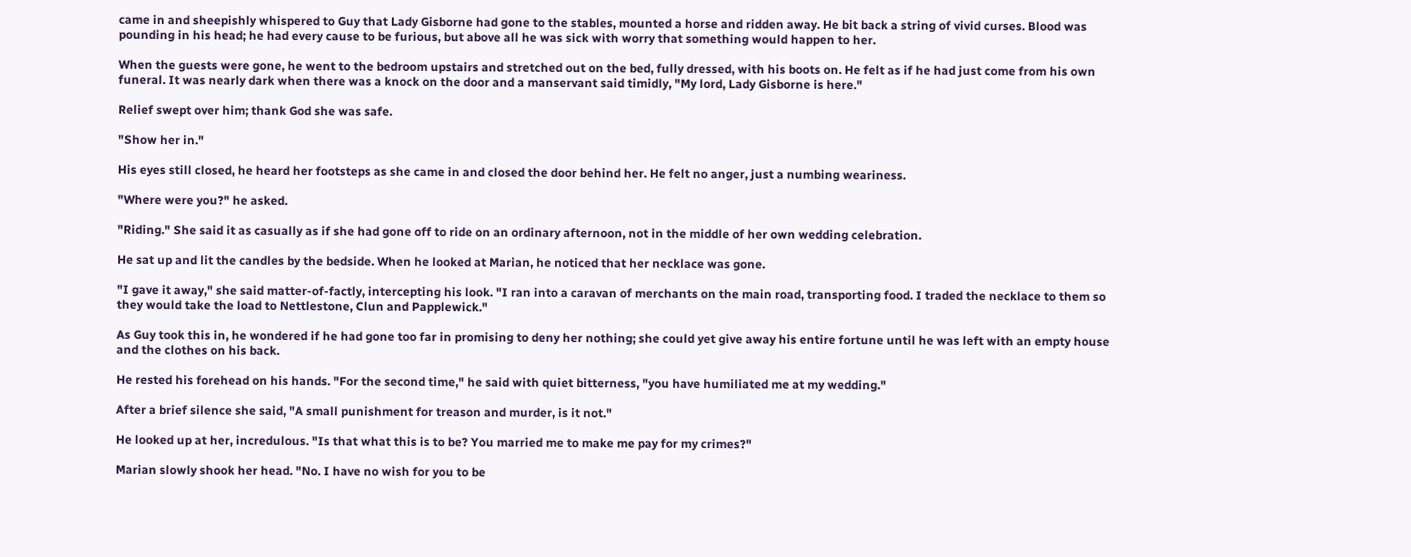came in and sheepishly whispered to Guy that Lady Gisborne had gone to the stables, mounted a horse and ridden away. He bit back a string of vivid curses. Blood was pounding in his head; he had every cause to be furious, but above all he was sick with worry that something would happen to her.

When the guests were gone, he went to the bedroom upstairs and stretched out on the bed, fully dressed, with his boots on. He felt as if he had just come from his own funeral. It was nearly dark when there was a knock on the door and a manservant said timidly, "My lord, Lady Gisborne is here."

Relief swept over him; thank God she was safe.

"Show her in."

His eyes still closed, he heard her footsteps as she came in and closed the door behind her. He felt no anger, just a numbing weariness.

"Where were you?" he asked.

"Riding." She said it as casually as if she had gone off to ride on an ordinary afternoon, not in the middle of her own wedding celebration.

He sat up and lit the candles by the bedside. When he looked at Marian, he noticed that her necklace was gone.

"I gave it away," she said matter-of-factly, intercepting his look. "I ran into a caravan of merchants on the main road, transporting food. I traded the necklace to them so they would take the load to Nettlestone, Clun and Papplewick."

As Guy took this in, he wondered if he had gone too far in promising to deny her nothing; she could yet give away his entire fortune until he was left with an empty house and the clothes on his back.

He rested his forehead on his hands. "For the second time," he said with quiet bitterness, "you have humiliated me at my wedding."

After a brief silence she said, "A small punishment for treason and murder, is it not."

He looked up at her, incredulous. "Is that what this is to be? You married me to make me pay for my crimes?"

Marian slowly shook her head. "No. I have no wish for you to be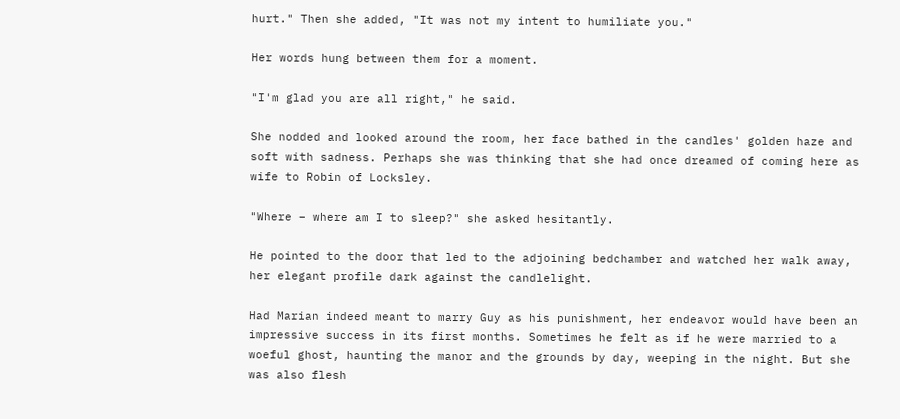hurt." Then she added, "It was not my intent to humiliate you."

Her words hung between them for a moment.

"I'm glad you are all right," he said.

She nodded and looked around the room, her face bathed in the candles' golden haze and soft with sadness. Perhaps she was thinking that she had once dreamed of coming here as wife to Robin of Locksley.

"Where – where am I to sleep?" she asked hesitantly.

He pointed to the door that led to the adjoining bedchamber and watched her walk away, her elegant profile dark against the candlelight.

Had Marian indeed meant to marry Guy as his punishment, her endeavor would have been an impressive success in its first months. Sometimes he felt as if he were married to a woeful ghost, haunting the manor and the grounds by day, weeping in the night. But she was also flesh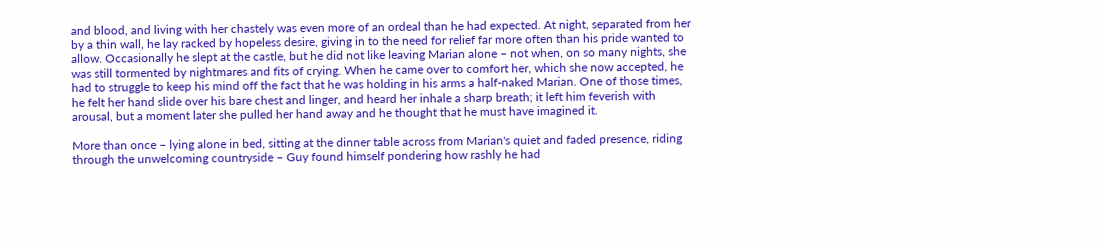and blood, and living with her chastely was even more of an ordeal than he had expected. At night, separated from her by a thin wall, he lay racked by hopeless desire, giving in to the need for relief far more often than his pride wanted to allow. Occasionally he slept at the castle, but he did not like leaving Marian alone – not when, on so many nights, she was still tormented by nightmares and fits of crying. When he came over to comfort her, which she now accepted, he had to struggle to keep his mind off the fact that he was holding in his arms a half-naked Marian. One of those times, he felt her hand slide over his bare chest and linger, and heard her inhale a sharp breath; it left him feverish with arousal, but a moment later she pulled her hand away and he thought that he must have imagined it.

More than once – lying alone in bed, sitting at the dinner table across from Marian's quiet and faded presence, riding through the unwelcoming countryside – Guy found himself pondering how rashly he had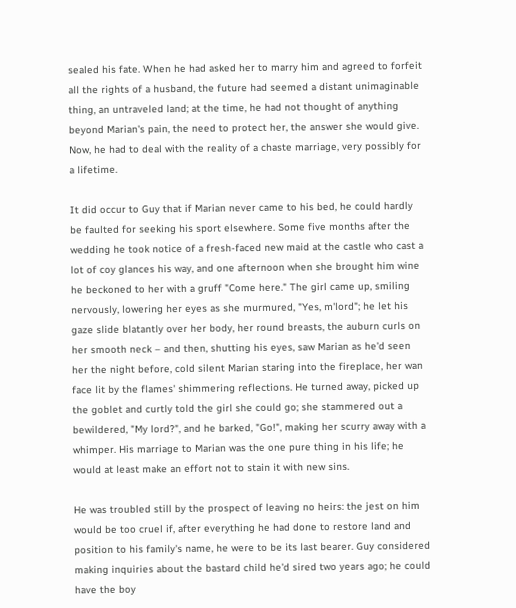sealed his fate. When he had asked her to marry him and agreed to forfeit all the rights of a husband, the future had seemed a distant unimaginable thing, an untraveled land; at the time, he had not thought of anything beyond Marian's pain, the need to protect her, the answer she would give. Now, he had to deal with the reality of a chaste marriage, very possibly for a lifetime.

It did occur to Guy that if Marian never came to his bed, he could hardly be faulted for seeking his sport elsewhere. Some five months after the wedding he took notice of a fresh-faced new maid at the castle who cast a lot of coy glances his way, and one afternoon when she brought him wine he beckoned to her with a gruff "Come here." The girl came up, smiling nervously, lowering her eyes as she murmured, "Yes, m'lord"; he let his gaze slide blatantly over her body, her round breasts, the auburn curls on her smooth neck – and then, shutting his eyes, saw Marian as he'd seen her the night before, cold silent Marian staring into the fireplace, her wan face lit by the flames' shimmering reflections. He turned away, picked up the goblet and curtly told the girl she could go; she stammered out a bewildered, "My lord?", and he barked, "Go!", making her scurry away with a whimper. His marriage to Marian was the one pure thing in his life; he would at least make an effort not to stain it with new sins.

He was troubled still by the prospect of leaving no heirs: the jest on him would be too cruel if, after everything he had done to restore land and position to his family's name, he were to be its last bearer. Guy considered making inquiries about the bastard child he'd sired two years ago; he could have the boy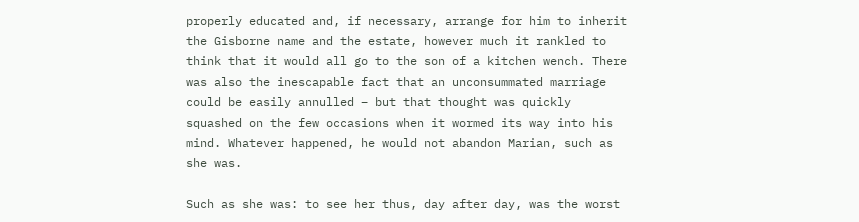properly educated and, if necessary, arrange for him to inherit the Gisborne name and the estate, however much it rankled to think that it would all go to the son of a kitchen wench. There was also the inescapable fact that an unconsummated marriage could be easily annulled – but that thought was quickly squashed on the few occasions when it wormed its way into his mind. Whatever happened, he would not abandon Marian, such as she was.

Such as she was: to see her thus, day after day, was the worst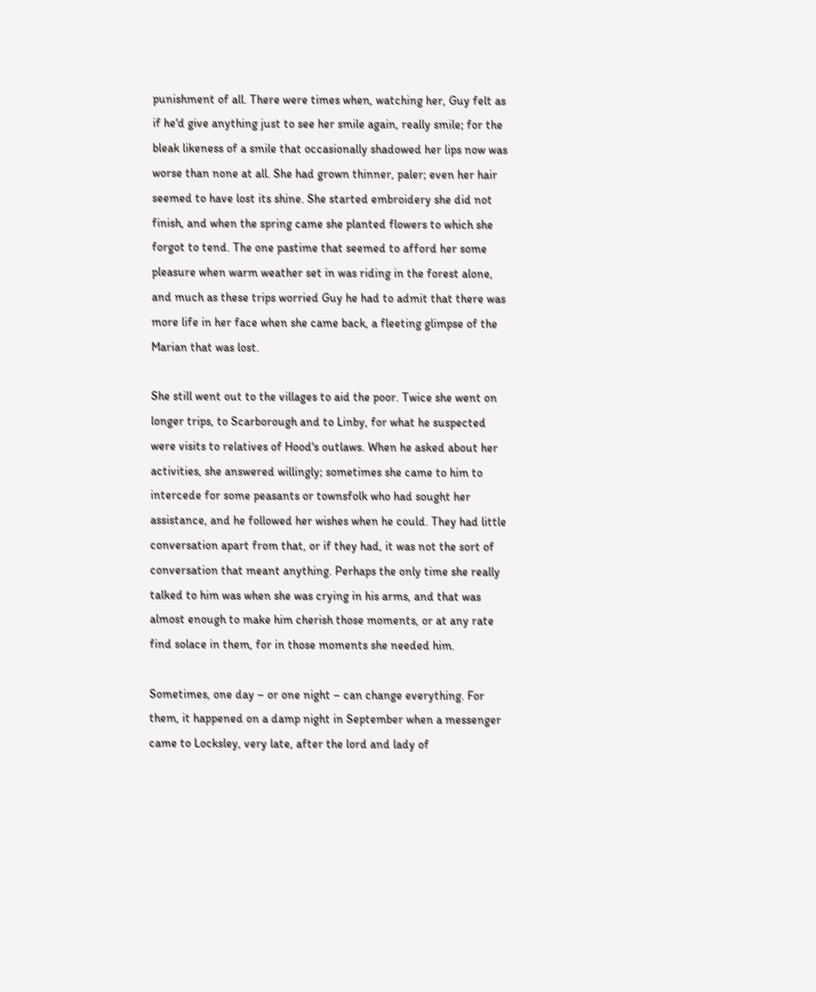punishment of all. There were times when, watching her, Guy felt as if he'd give anything just to see her smile again, really smile; for the bleak likeness of a smile that occasionally shadowed her lips now was worse than none at all. She had grown thinner, paler; even her hair seemed to have lost its shine. She started embroidery she did not finish, and when the spring came she planted flowers to which she forgot to tend. The one pastime that seemed to afford her some pleasure when warm weather set in was riding in the forest alone, and much as these trips worried Guy he had to admit that there was more life in her face when she came back, a fleeting glimpse of the Marian that was lost.

She still went out to the villages to aid the poor. Twice she went on longer trips, to Scarborough and to Linby, for what he suspected were visits to relatives of Hood's outlaws. When he asked about her activities, she answered willingly; sometimes she came to him to intercede for some peasants or townsfolk who had sought her assistance, and he followed her wishes when he could. They had little conversation apart from that, or if they had, it was not the sort of conversation that meant anything. Perhaps the only time she really talked to him was when she was crying in his arms, and that was almost enough to make him cherish those moments, or at any rate find solace in them, for in those moments she needed him.

Sometimes, one day – or one night – can change everything. For them, it happened on a damp night in September when a messenger came to Locksley, very late, after the lord and lady of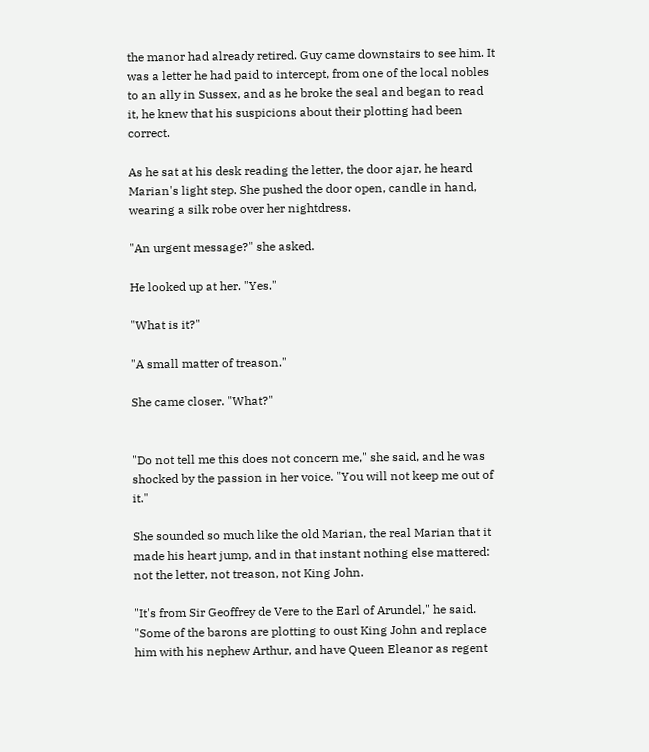the manor had already retired. Guy came downstairs to see him. It was a letter he had paid to intercept, from one of the local nobles to an ally in Sussex, and as he broke the seal and began to read it, he knew that his suspicions about their plotting had been correct.

As he sat at his desk reading the letter, the door ajar, he heard Marian's light step. She pushed the door open, candle in hand, wearing a silk robe over her nightdress.

"An urgent message?" she asked.

He looked up at her. "Yes."

"What is it?"

"A small matter of treason."

She came closer. "What?"


"Do not tell me this does not concern me," she said, and he was shocked by the passion in her voice. "You will not keep me out of it."

She sounded so much like the old Marian, the real Marian that it made his heart jump, and in that instant nothing else mattered: not the letter, not treason, not King John.

"It's from Sir Geoffrey de Vere to the Earl of Arundel," he said. "Some of the barons are plotting to oust King John and replace him with his nephew Arthur, and have Queen Eleanor as regent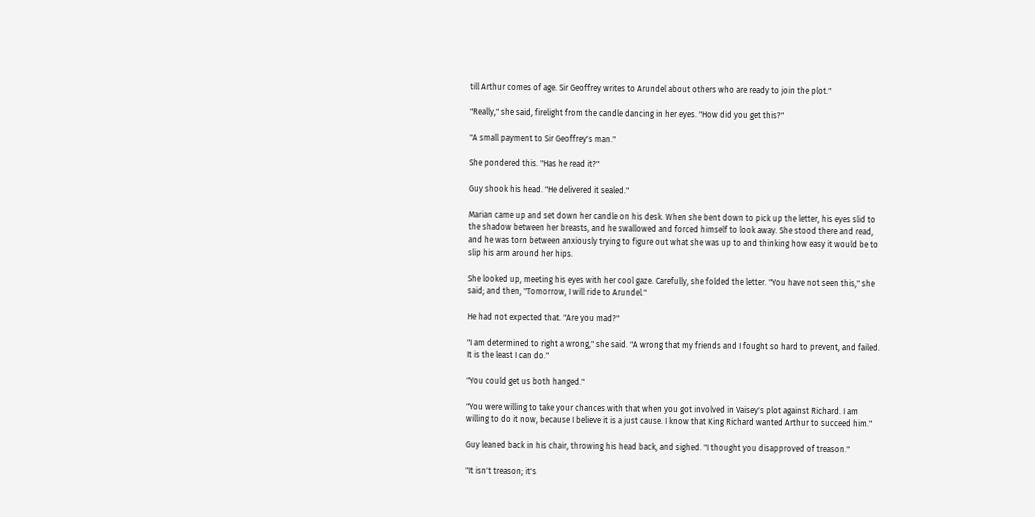till Arthur comes of age. Sir Geoffrey writes to Arundel about others who are ready to join the plot."

"Really," she said, firelight from the candle dancing in her eyes. "How did you get this?"

"A small payment to Sir Geoffrey's man."

She pondered this. "Has he read it?"

Guy shook his head. "He delivered it sealed."

Marian came up and set down her candle on his desk. When she bent down to pick up the letter, his eyes slid to the shadow between her breasts, and he swallowed and forced himself to look away. She stood there and read, and he was torn between anxiously trying to figure out what she was up to and thinking how easy it would be to slip his arm around her hips.

She looked up, meeting his eyes with her cool gaze. Carefully, she folded the letter. "You have not seen this," she said; and then, "Tomorrow, I will ride to Arundel."

He had not expected that. "Are you mad?"

"I am determined to right a wrong," she said. "A wrong that my friends and I fought so hard to prevent, and failed. It is the least I can do."

"You could get us both hanged."

"You were willing to take your chances with that when you got involved in Vaisey's plot against Richard. I am willing to do it now, because I believe it is a just cause. I know that King Richard wanted Arthur to succeed him."

Guy leaned back in his chair, throwing his head back, and sighed. "I thought you disapproved of treason."

"It isn't treason; it's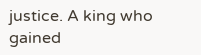justice. A king who gained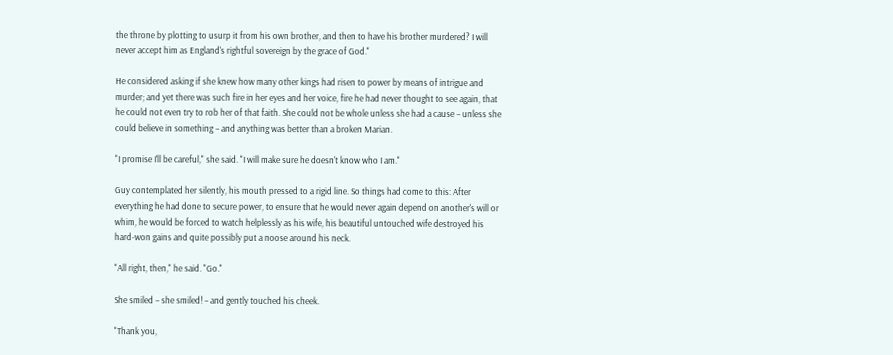the throne by plotting to usurp it from his own brother, and then to have his brother murdered? I will never accept him as England's rightful sovereign by the grace of God."

He considered asking if she knew how many other kings had risen to power by means of intrigue and murder; and yet there was such fire in her eyes and her voice, fire he had never thought to see again, that he could not even try to rob her of that faith. She could not be whole unless she had a cause – unless she could believe in something – and anything was better than a broken Marian.

"I promise I'll be careful," she said. "I will make sure he doesn't know who I am."

Guy contemplated her silently, his mouth pressed to a rigid line. So things had come to this: After everything he had done to secure power, to ensure that he would never again depend on another's will or whim, he would be forced to watch helplessly as his wife, his beautiful untouched wife destroyed his hard-won gains and quite possibly put a noose around his neck.

"All right, then," he said. "Go."

She smiled – she smiled! – and gently touched his cheek.

"Thank you,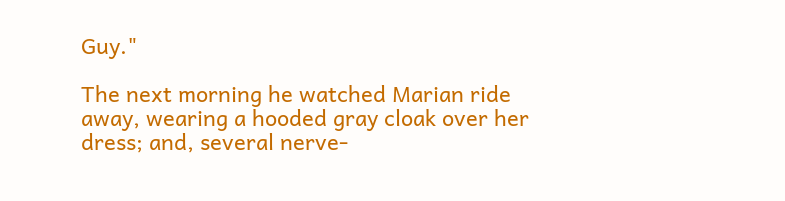Guy."

The next morning he watched Marian ride away, wearing a hooded gray cloak over her dress; and, several nerve-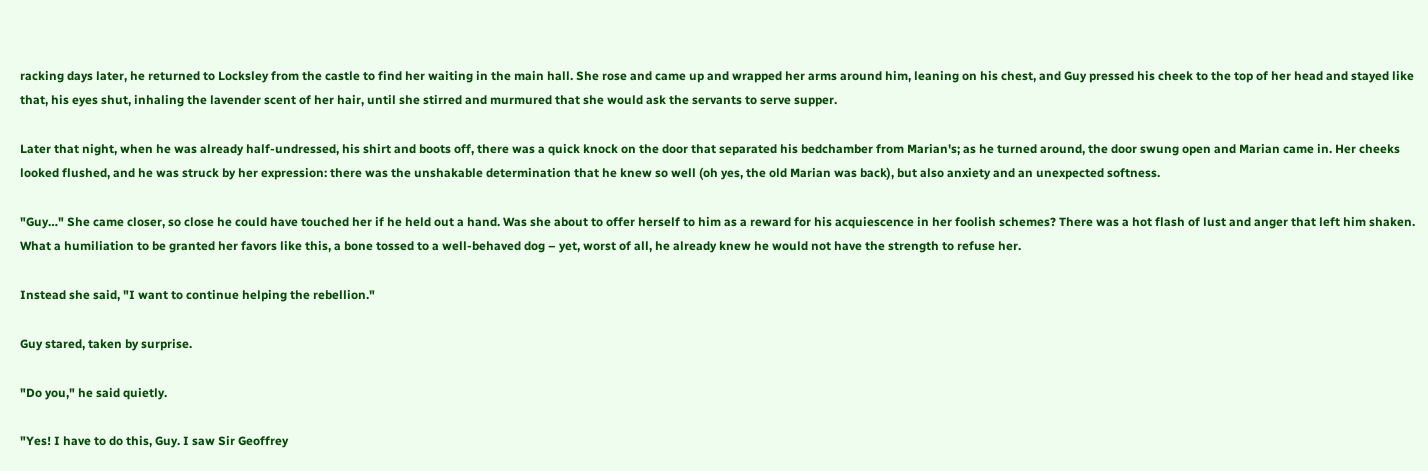racking days later, he returned to Locksley from the castle to find her waiting in the main hall. She rose and came up and wrapped her arms around him, leaning on his chest, and Guy pressed his cheek to the top of her head and stayed like that, his eyes shut, inhaling the lavender scent of her hair, until she stirred and murmured that she would ask the servants to serve supper.

Later that night, when he was already half-undressed, his shirt and boots off, there was a quick knock on the door that separated his bedchamber from Marian's; as he turned around, the door swung open and Marian came in. Her cheeks looked flushed, and he was struck by her expression: there was the unshakable determination that he knew so well (oh yes, the old Marian was back), but also anxiety and an unexpected softness.

"Guy…" She came closer, so close he could have touched her if he held out a hand. Was she about to offer herself to him as a reward for his acquiescence in her foolish schemes? There was a hot flash of lust and anger that left him shaken. What a humiliation to be granted her favors like this, a bone tossed to a well-behaved dog – yet, worst of all, he already knew he would not have the strength to refuse her.

Instead she said, "I want to continue helping the rebellion."

Guy stared, taken by surprise.

"Do you," he said quietly.

"Yes! I have to do this, Guy. I saw Sir Geoffrey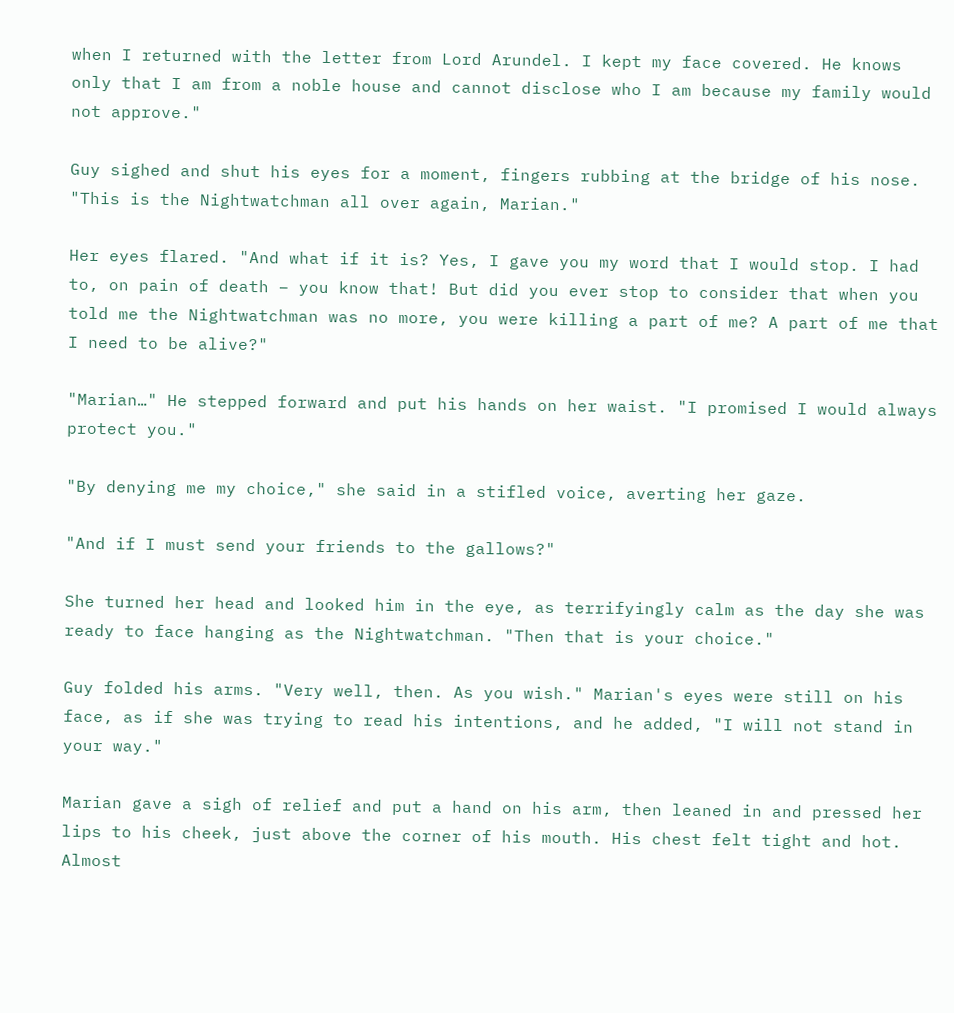when I returned with the letter from Lord Arundel. I kept my face covered. He knows only that I am from a noble house and cannot disclose who I am because my family would not approve."

Guy sighed and shut his eyes for a moment, fingers rubbing at the bridge of his nose. "This is the Nightwatchman all over again, Marian."

Her eyes flared. "And what if it is? Yes, I gave you my word that I would stop. I had to, on pain of death – you know that! But did you ever stop to consider that when you told me the Nightwatchman was no more, you were killing a part of me? A part of me that I need to be alive?"

"Marian…" He stepped forward and put his hands on her waist. "I promised I would always protect you."

"By denying me my choice," she said in a stifled voice, averting her gaze.

"And if I must send your friends to the gallows?"

She turned her head and looked him in the eye, as terrifyingly calm as the day she was ready to face hanging as the Nightwatchman. "Then that is your choice."

Guy folded his arms. "Very well, then. As you wish." Marian's eyes were still on his face, as if she was trying to read his intentions, and he added, "I will not stand in your way."

Marian gave a sigh of relief and put a hand on his arm, then leaned in and pressed her lips to his cheek, just above the corner of his mouth. His chest felt tight and hot. Almost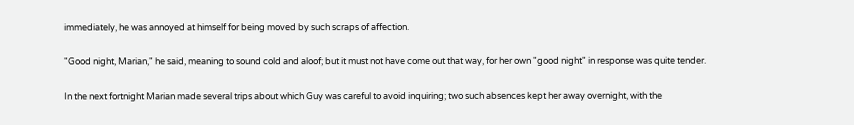immediately, he was annoyed at himself for being moved by such scraps of affection.

"Good night, Marian," he said, meaning to sound cold and aloof; but it must not have come out that way, for her own "good night" in response was quite tender.

In the next fortnight Marian made several trips about which Guy was careful to avoid inquiring; two such absences kept her away overnight, with the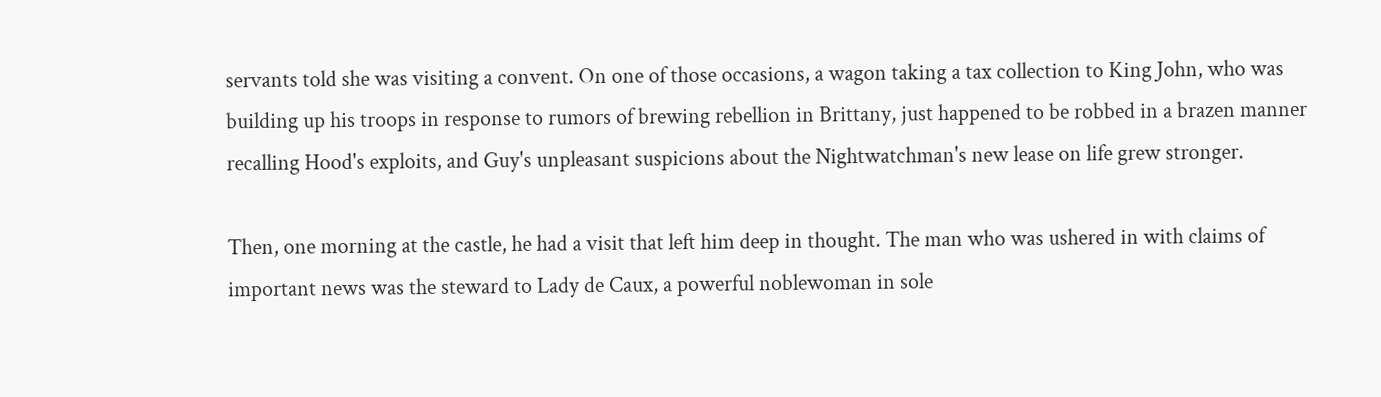servants told she was visiting a convent. On one of those occasions, a wagon taking a tax collection to King John, who was building up his troops in response to rumors of brewing rebellion in Brittany, just happened to be robbed in a brazen manner recalling Hood's exploits, and Guy's unpleasant suspicions about the Nightwatchman's new lease on life grew stronger.

Then, one morning at the castle, he had a visit that left him deep in thought. The man who was ushered in with claims of important news was the steward to Lady de Caux, a powerful noblewoman in sole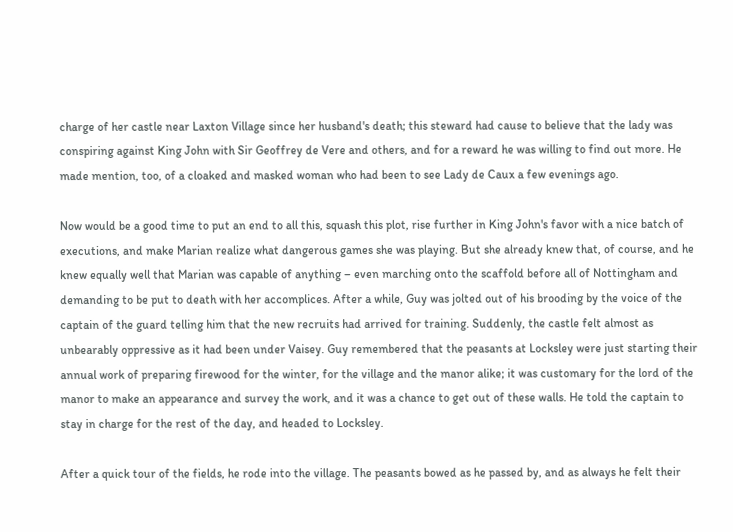charge of her castle near Laxton Village since her husband's death; this steward had cause to believe that the lady was conspiring against King John with Sir Geoffrey de Vere and others, and for a reward he was willing to find out more. He made mention, too, of a cloaked and masked woman who had been to see Lady de Caux a few evenings ago.

Now would be a good time to put an end to all this, squash this plot, rise further in King John's favor with a nice batch of executions, and make Marian realize what dangerous games she was playing. But she already knew that, of course, and he knew equally well that Marian was capable of anything – even marching onto the scaffold before all of Nottingham and demanding to be put to death with her accomplices. After a while, Guy was jolted out of his brooding by the voice of the captain of the guard telling him that the new recruits had arrived for training. Suddenly, the castle felt almost as unbearably oppressive as it had been under Vaisey. Guy remembered that the peasants at Locksley were just starting their annual work of preparing firewood for the winter, for the village and the manor alike; it was customary for the lord of the manor to make an appearance and survey the work, and it was a chance to get out of these walls. He told the captain to stay in charge for the rest of the day, and headed to Locksley.

After a quick tour of the fields, he rode into the village. The peasants bowed as he passed by, and as always he felt their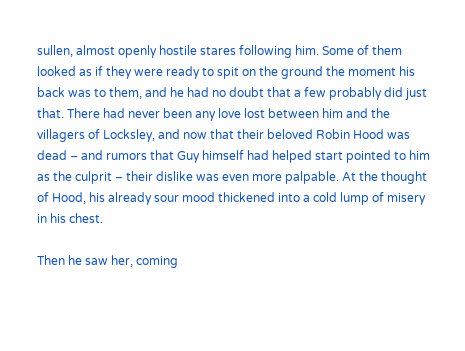sullen, almost openly hostile stares following him. Some of them looked as if they were ready to spit on the ground the moment his back was to them, and he had no doubt that a few probably did just that. There had never been any love lost between him and the villagers of Locksley, and now that their beloved Robin Hood was dead – and rumors that Guy himself had helped start pointed to him as the culprit – their dislike was even more palpable. At the thought of Hood, his already sour mood thickened into a cold lump of misery in his chest.

Then he saw her, coming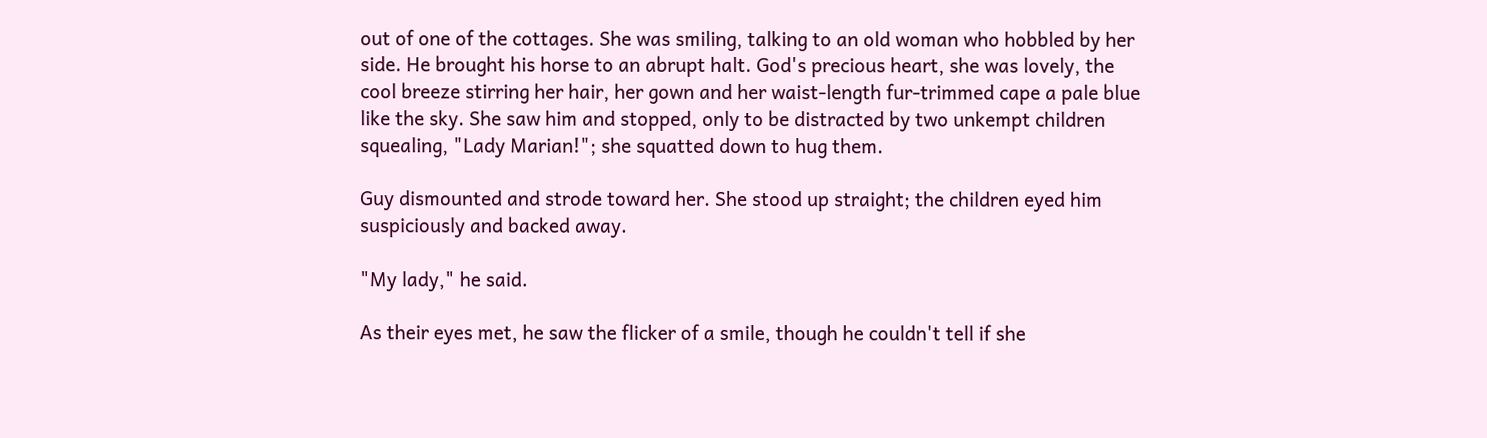out of one of the cottages. She was smiling, talking to an old woman who hobbled by her side. He brought his horse to an abrupt halt. God's precious heart, she was lovely, the cool breeze stirring her hair, her gown and her waist-length fur-trimmed cape a pale blue like the sky. She saw him and stopped, only to be distracted by two unkempt children squealing, "Lady Marian!"; she squatted down to hug them.

Guy dismounted and strode toward her. She stood up straight; the children eyed him suspiciously and backed away.

"My lady," he said.

As their eyes met, he saw the flicker of a smile, though he couldn't tell if she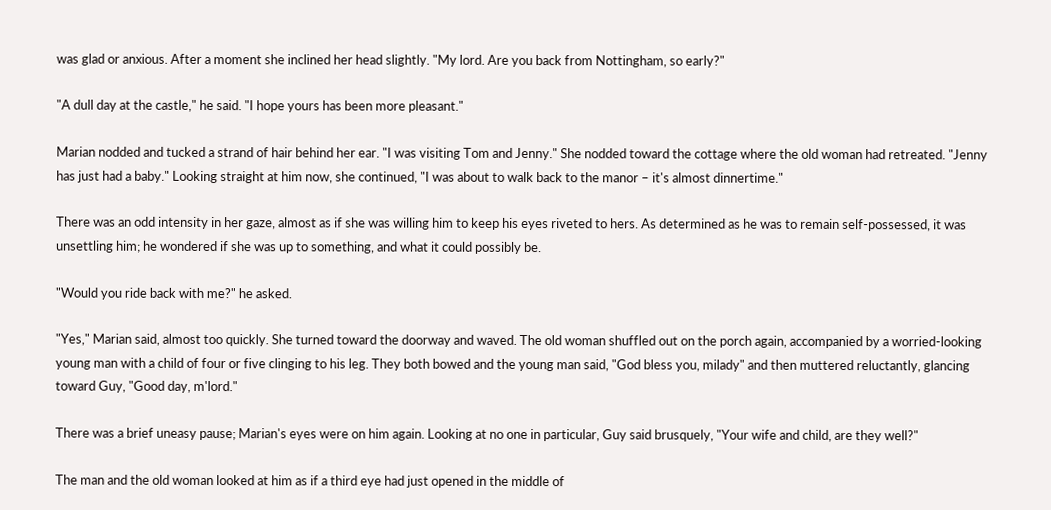was glad or anxious. After a moment she inclined her head slightly. "My lord. Are you back from Nottingham, so early?"

"A dull day at the castle," he said. "I hope yours has been more pleasant."

Marian nodded and tucked a strand of hair behind her ear. "I was visiting Tom and Jenny." She nodded toward the cottage where the old woman had retreated. "Jenny has just had a baby." Looking straight at him now, she continued, "I was about to walk back to the manor – it's almost dinnertime."

There was an odd intensity in her gaze, almost as if she was willing him to keep his eyes riveted to hers. As determined as he was to remain self-possessed, it was unsettling him; he wondered if she was up to something, and what it could possibly be.

"Would you ride back with me?" he asked.

"Yes," Marian said, almost too quickly. She turned toward the doorway and waved. The old woman shuffled out on the porch again, accompanied by a worried-looking young man with a child of four or five clinging to his leg. They both bowed and the young man said, "God bless you, milady" and then muttered reluctantly, glancing toward Guy, "Good day, m'lord."

There was a brief uneasy pause; Marian's eyes were on him again. Looking at no one in particular, Guy said brusquely, "Your wife and child, are they well?"

The man and the old woman looked at him as if a third eye had just opened in the middle of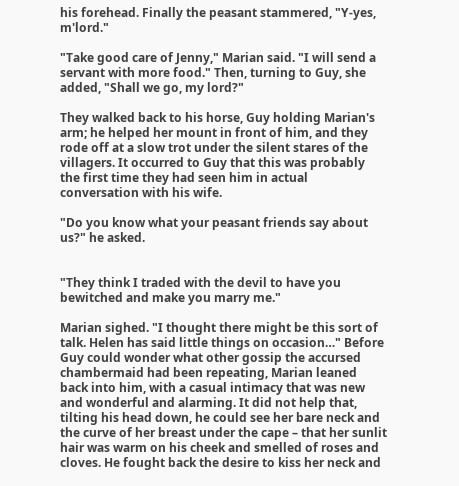his forehead. Finally the peasant stammered, "Y-yes, m'lord."

"Take good care of Jenny," Marian said. "I will send a servant with more food." Then, turning to Guy, she added, "Shall we go, my lord?"

They walked back to his horse, Guy holding Marian's arm; he helped her mount in front of him, and they rode off at a slow trot under the silent stares of the villagers. It occurred to Guy that this was probably the first time they had seen him in actual conversation with his wife.

"Do you know what your peasant friends say about us?" he asked.


"They think I traded with the devil to have you bewitched and make you marry me."

Marian sighed. "I thought there might be this sort of talk. Helen has said little things on occasion…" Before Guy could wonder what other gossip the accursed chambermaid had been repeating, Marian leaned back into him, with a casual intimacy that was new and wonderful and alarming. It did not help that, tilting his head down, he could see her bare neck and the curve of her breast under the cape – that her sunlit hair was warm on his cheek and smelled of roses and cloves. He fought back the desire to kiss her neck and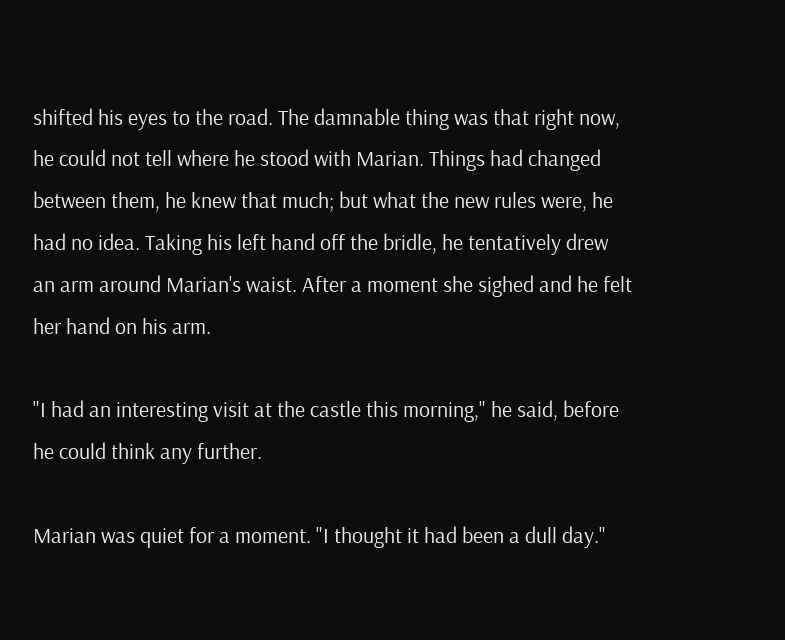shifted his eyes to the road. The damnable thing was that right now, he could not tell where he stood with Marian. Things had changed between them, he knew that much; but what the new rules were, he had no idea. Taking his left hand off the bridle, he tentatively drew an arm around Marian's waist. After a moment she sighed and he felt her hand on his arm.

"I had an interesting visit at the castle this morning," he said, before he could think any further.

Marian was quiet for a moment. "I thought it had been a dull day."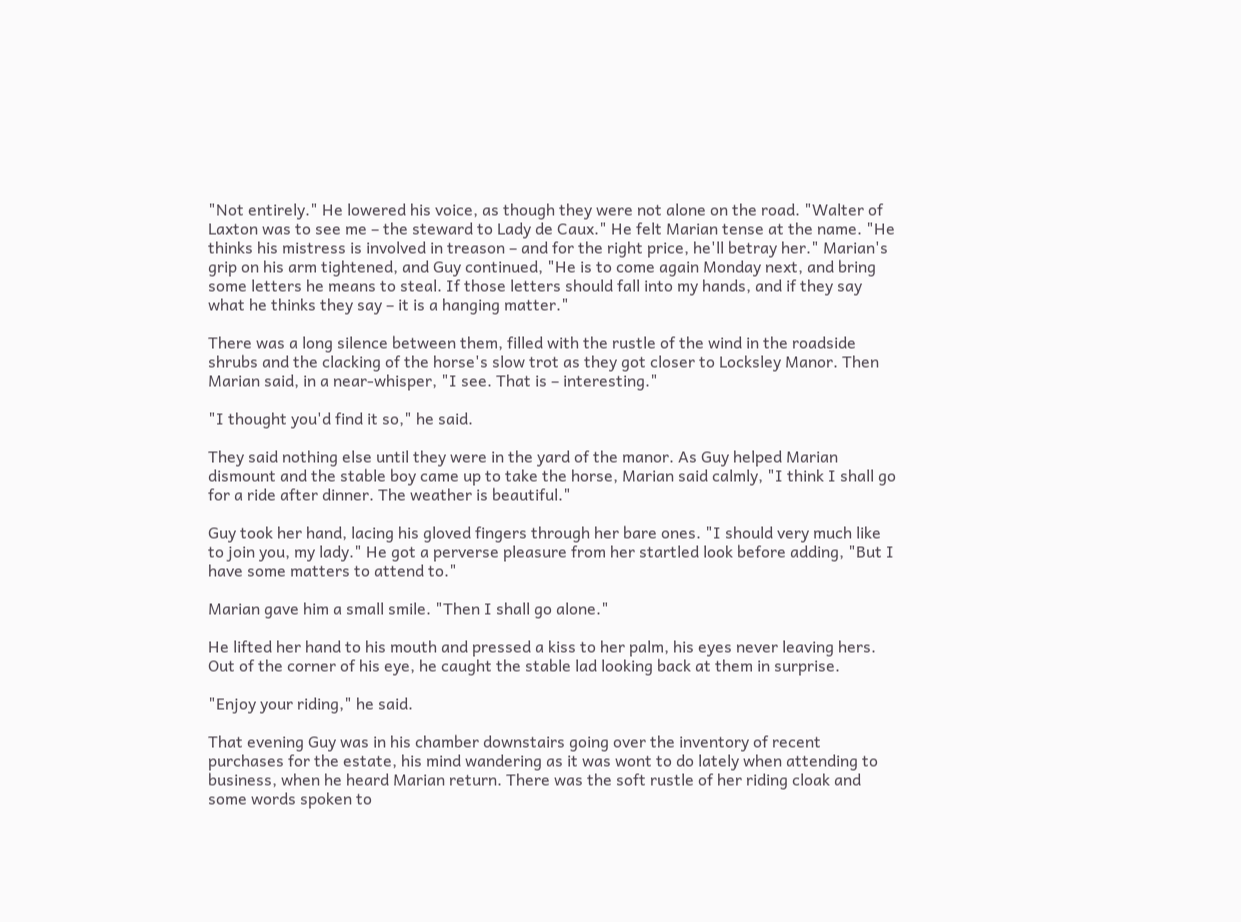"Not entirely." He lowered his voice, as though they were not alone on the road. "Walter of Laxton was to see me – the steward to Lady de Caux." He felt Marian tense at the name. "He thinks his mistress is involved in treason – and for the right price, he'll betray her." Marian's grip on his arm tightened, and Guy continued, "He is to come again Monday next, and bring some letters he means to steal. If those letters should fall into my hands, and if they say what he thinks they say – it is a hanging matter."

There was a long silence between them, filled with the rustle of the wind in the roadside shrubs and the clacking of the horse's slow trot as they got closer to Locksley Manor. Then Marian said, in a near-whisper, "I see. That is – interesting."

"I thought you'd find it so," he said.

They said nothing else until they were in the yard of the manor. As Guy helped Marian dismount and the stable boy came up to take the horse, Marian said calmly, "I think I shall go for a ride after dinner. The weather is beautiful."

Guy took her hand, lacing his gloved fingers through her bare ones. "I should very much like to join you, my lady." He got a perverse pleasure from her startled look before adding, "But I have some matters to attend to."

Marian gave him a small smile. "Then I shall go alone."

He lifted her hand to his mouth and pressed a kiss to her palm, his eyes never leaving hers. Out of the corner of his eye, he caught the stable lad looking back at them in surprise.

"Enjoy your riding," he said.

That evening Guy was in his chamber downstairs going over the inventory of recent purchases for the estate, his mind wandering as it was wont to do lately when attending to business, when he heard Marian return. There was the soft rustle of her riding cloak and some words spoken to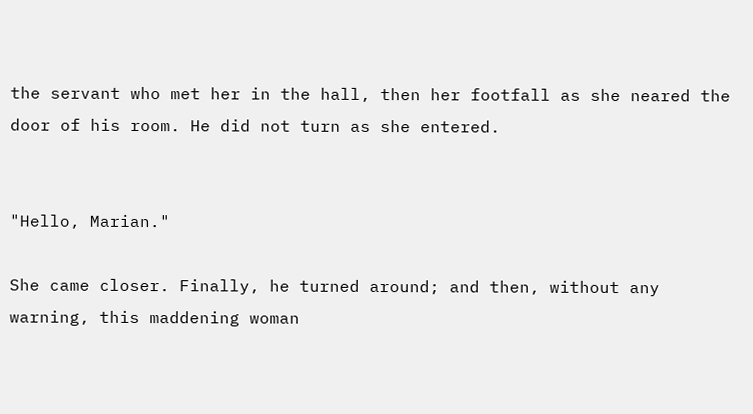the servant who met her in the hall, then her footfall as she neared the door of his room. He did not turn as she entered.


"Hello, Marian."

She came closer. Finally, he turned around; and then, without any warning, this maddening woman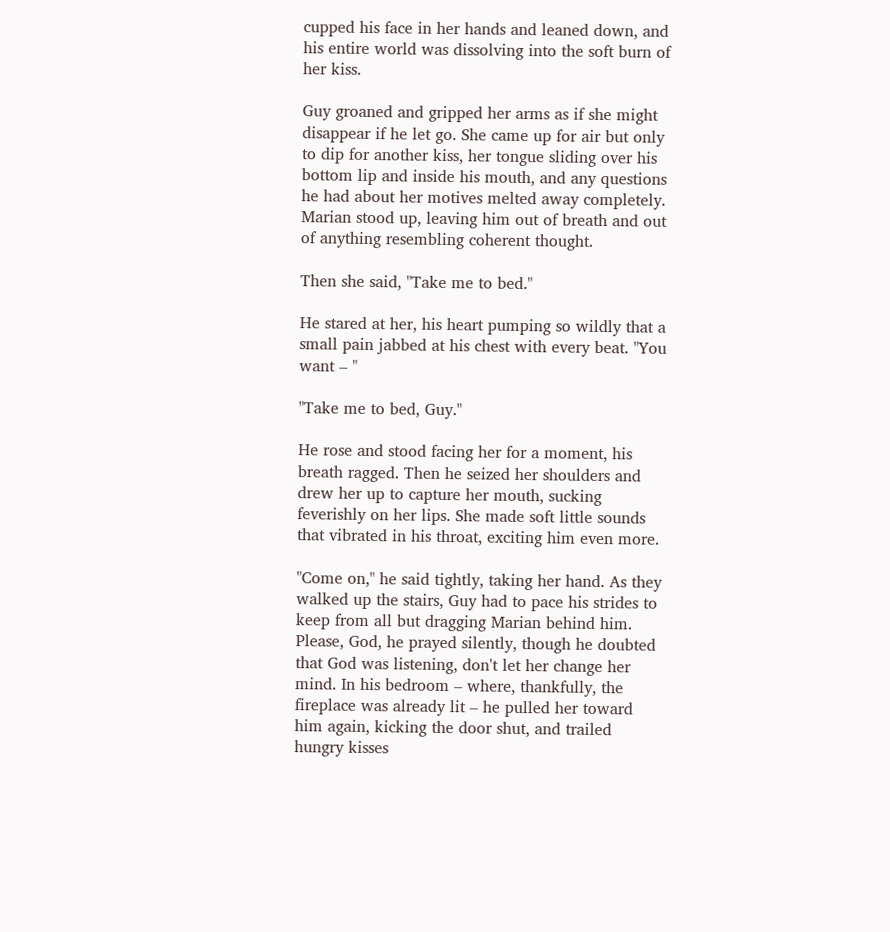cupped his face in her hands and leaned down, and his entire world was dissolving into the soft burn of her kiss.

Guy groaned and gripped her arms as if she might disappear if he let go. She came up for air but only to dip for another kiss, her tongue sliding over his bottom lip and inside his mouth, and any questions he had about her motives melted away completely. Marian stood up, leaving him out of breath and out of anything resembling coherent thought.

Then she said, "Take me to bed."

He stared at her, his heart pumping so wildly that a small pain jabbed at his chest with every beat. "You want – "

"Take me to bed, Guy."

He rose and stood facing her for a moment, his breath ragged. Then he seized her shoulders and drew her up to capture her mouth, sucking feverishly on her lips. She made soft little sounds that vibrated in his throat, exciting him even more.

"Come on," he said tightly, taking her hand. As they walked up the stairs, Guy had to pace his strides to keep from all but dragging Marian behind him. Please, God, he prayed silently, though he doubted that God was listening, don't let her change her mind. In his bedroom – where, thankfully, the fireplace was already lit – he pulled her toward him again, kicking the door shut, and trailed hungry kisses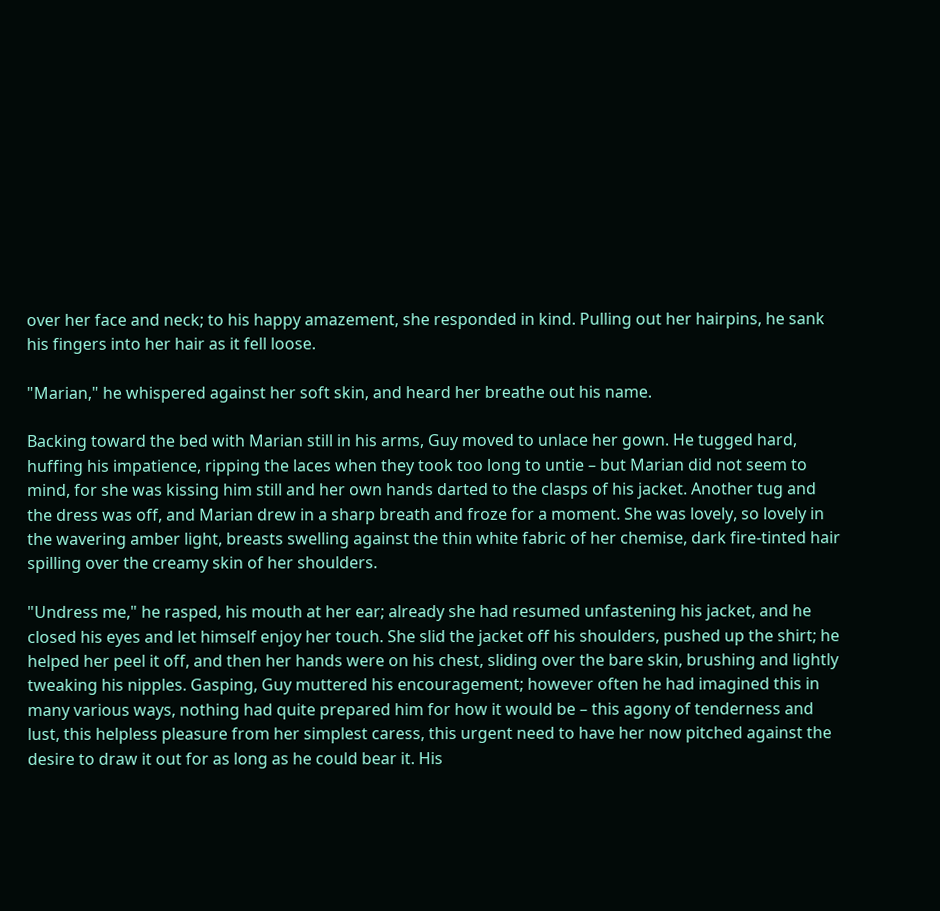over her face and neck; to his happy amazement, she responded in kind. Pulling out her hairpins, he sank his fingers into her hair as it fell loose.

"Marian," he whispered against her soft skin, and heard her breathe out his name.

Backing toward the bed with Marian still in his arms, Guy moved to unlace her gown. He tugged hard, huffing his impatience, ripping the laces when they took too long to untie – but Marian did not seem to mind, for she was kissing him still and her own hands darted to the clasps of his jacket. Another tug and the dress was off, and Marian drew in a sharp breath and froze for a moment. She was lovely, so lovely in the wavering amber light, breasts swelling against the thin white fabric of her chemise, dark fire-tinted hair spilling over the creamy skin of her shoulders.

"Undress me," he rasped, his mouth at her ear; already she had resumed unfastening his jacket, and he closed his eyes and let himself enjoy her touch. She slid the jacket off his shoulders, pushed up the shirt; he helped her peel it off, and then her hands were on his chest, sliding over the bare skin, brushing and lightly tweaking his nipples. Gasping, Guy muttered his encouragement; however often he had imagined this in many various ways, nothing had quite prepared him for how it would be – this agony of tenderness and lust, this helpless pleasure from her simplest caress, this urgent need to have her now pitched against the desire to draw it out for as long as he could bear it. His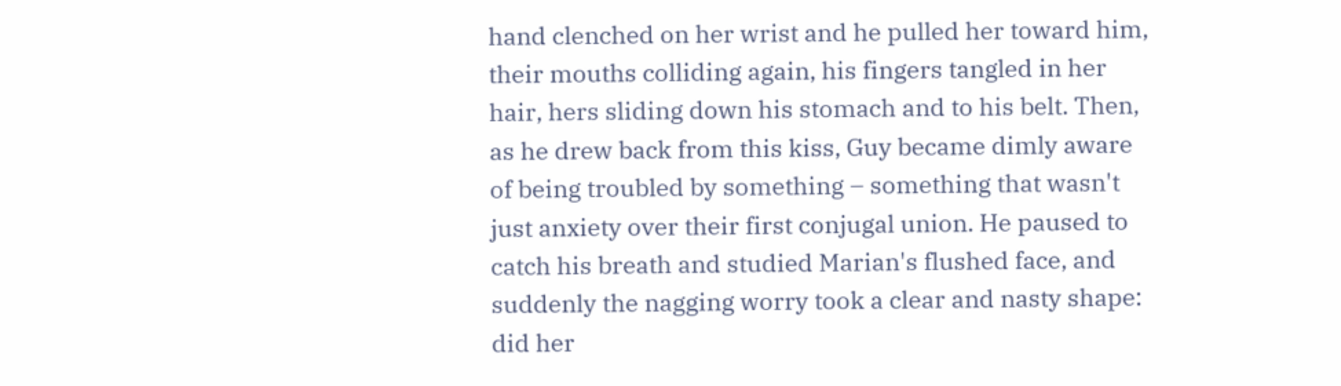hand clenched on her wrist and he pulled her toward him, their mouths colliding again, his fingers tangled in her hair, hers sliding down his stomach and to his belt. Then, as he drew back from this kiss, Guy became dimly aware of being troubled by something – something that wasn't just anxiety over their first conjugal union. He paused to catch his breath and studied Marian's flushed face, and suddenly the nagging worry took a clear and nasty shape: did her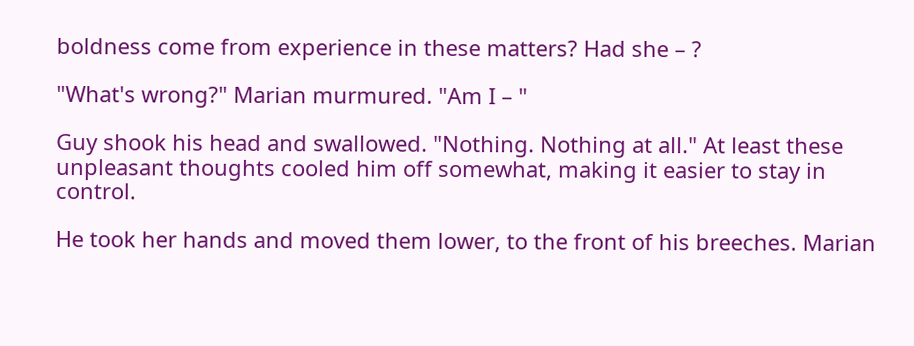boldness come from experience in these matters? Had she – ?

"What's wrong?" Marian murmured. "Am I – "

Guy shook his head and swallowed. "Nothing. Nothing at all." At least these unpleasant thoughts cooled him off somewhat, making it easier to stay in control.

He took her hands and moved them lower, to the front of his breeches. Marian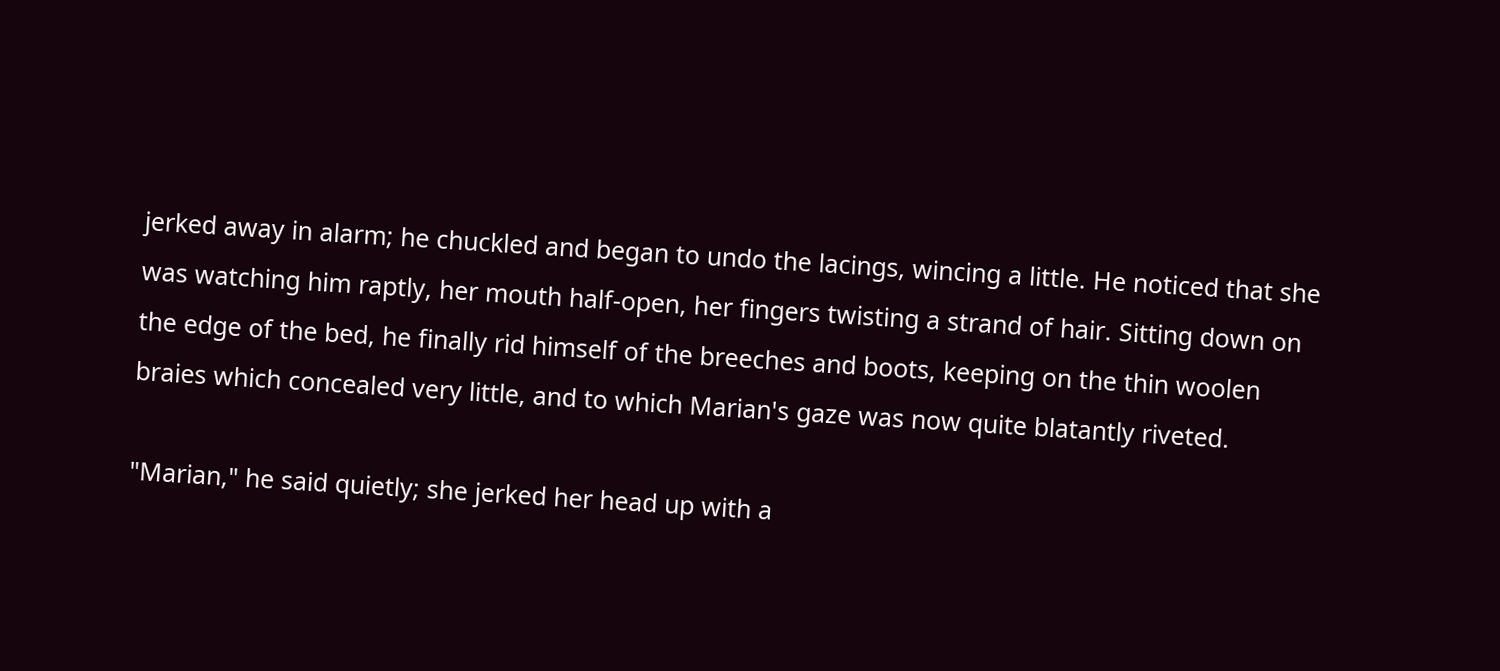jerked away in alarm; he chuckled and began to undo the lacings, wincing a little. He noticed that she was watching him raptly, her mouth half-open, her fingers twisting a strand of hair. Sitting down on the edge of the bed, he finally rid himself of the breeches and boots, keeping on the thin woolen braies which concealed very little, and to which Marian's gaze was now quite blatantly riveted.

"Marian," he said quietly; she jerked her head up with a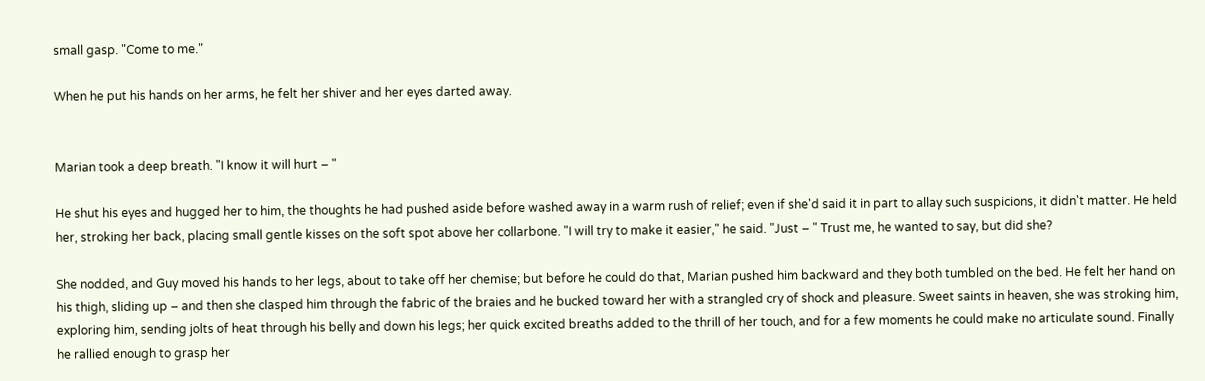small gasp. "Come to me."

When he put his hands on her arms, he felt her shiver and her eyes darted away.


Marian took a deep breath. "I know it will hurt – "

He shut his eyes and hugged her to him, the thoughts he had pushed aside before washed away in a warm rush of relief; even if she'd said it in part to allay such suspicions, it didn't matter. He held her, stroking her back, placing small gentle kisses on the soft spot above her collarbone. "I will try to make it easier," he said. "Just – " Trust me, he wanted to say, but did she?

She nodded, and Guy moved his hands to her legs, about to take off her chemise; but before he could do that, Marian pushed him backward and they both tumbled on the bed. He felt her hand on his thigh, sliding up – and then she clasped him through the fabric of the braies and he bucked toward her with a strangled cry of shock and pleasure. Sweet saints in heaven, she was stroking him, exploring him, sending jolts of heat through his belly and down his legs; her quick excited breaths added to the thrill of her touch, and for a few moments he could make no articulate sound. Finally he rallied enough to grasp her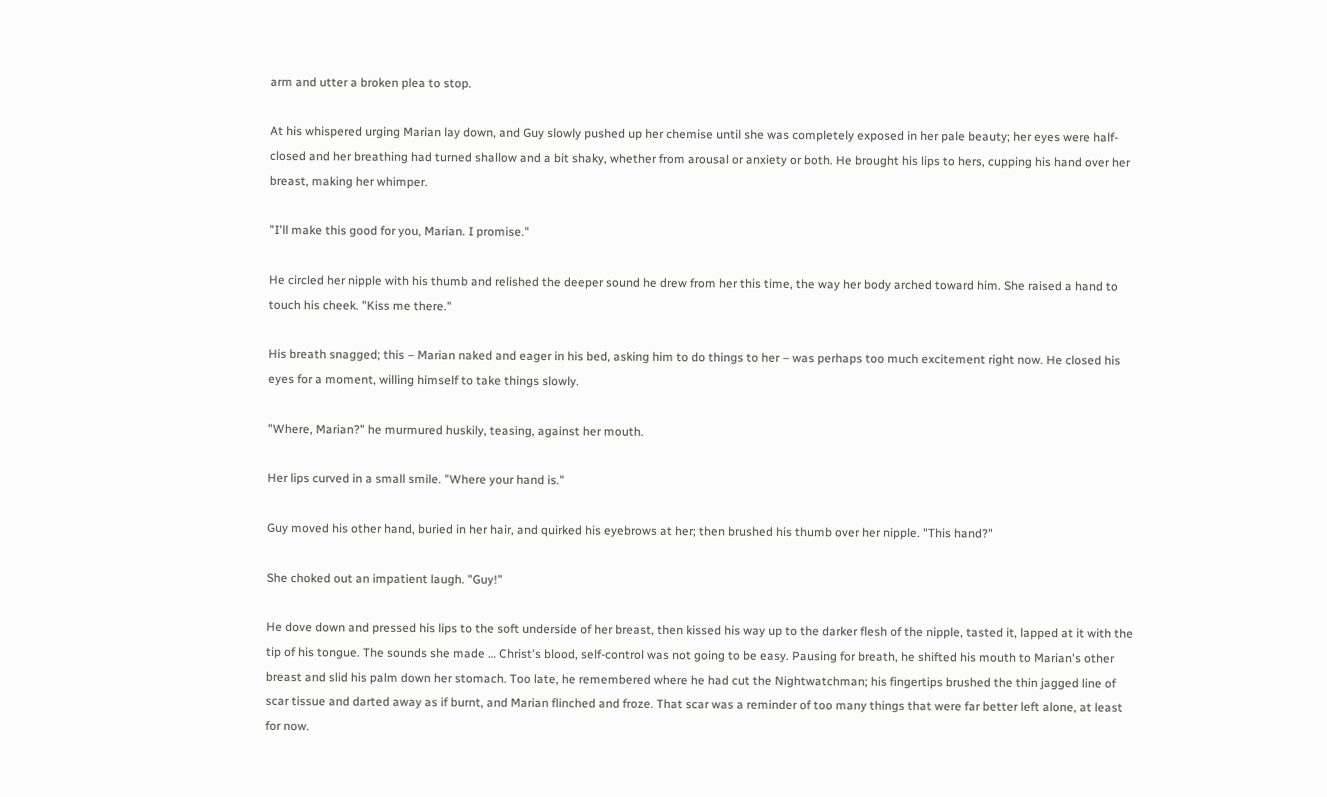arm and utter a broken plea to stop.

At his whispered urging Marian lay down, and Guy slowly pushed up her chemise until she was completely exposed in her pale beauty; her eyes were half-closed and her breathing had turned shallow and a bit shaky, whether from arousal or anxiety or both. He brought his lips to hers, cupping his hand over her breast, making her whimper.

"I'll make this good for you, Marian. I promise."

He circled her nipple with his thumb and relished the deeper sound he drew from her this time, the way her body arched toward him. She raised a hand to touch his cheek. "Kiss me there."

His breath snagged; this – Marian naked and eager in his bed, asking him to do things to her – was perhaps too much excitement right now. He closed his eyes for a moment, willing himself to take things slowly.

"Where, Marian?" he murmured huskily, teasing, against her mouth.

Her lips curved in a small smile. "Where your hand is."

Guy moved his other hand, buried in her hair, and quirked his eyebrows at her; then brushed his thumb over her nipple. "This hand?"

She choked out an impatient laugh. "Guy!"

He dove down and pressed his lips to the soft underside of her breast, then kissed his way up to the darker flesh of the nipple, tasted it, lapped at it with the tip of his tongue. The sounds she made … Christ's blood, self-control was not going to be easy. Pausing for breath, he shifted his mouth to Marian's other breast and slid his palm down her stomach. Too late, he remembered where he had cut the Nightwatchman; his fingertips brushed the thin jagged line of scar tissue and darted away as if burnt, and Marian flinched and froze. That scar was a reminder of too many things that were far better left alone, at least for now.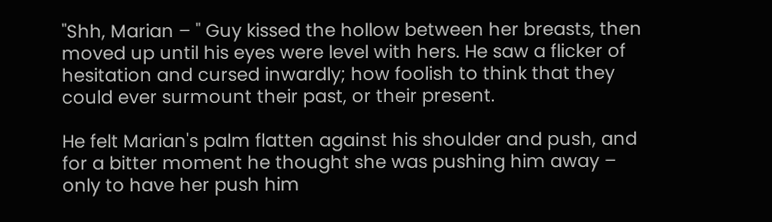"Shh, Marian – " Guy kissed the hollow between her breasts, then moved up until his eyes were level with hers. He saw a flicker of hesitation and cursed inwardly; how foolish to think that they could ever surmount their past, or their present.

He felt Marian's palm flatten against his shoulder and push, and for a bitter moment he thought she was pushing him away – only to have her push him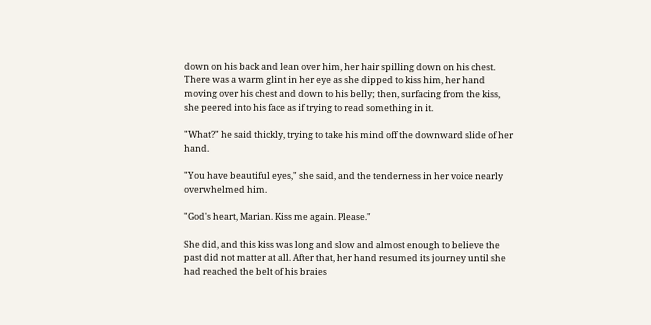down on his back and lean over him, her hair spilling down on his chest. There was a warm glint in her eye as she dipped to kiss him, her hand moving over his chest and down to his belly; then, surfacing from the kiss, she peered into his face as if trying to read something in it.

"What?" he said thickly, trying to take his mind off the downward slide of her hand.

"You have beautiful eyes," she said, and the tenderness in her voice nearly overwhelmed him.

"God's heart, Marian. Kiss me again. Please."

She did, and this kiss was long and slow and almost enough to believe the past did not matter at all. After that, her hand resumed its journey until she had reached the belt of his braies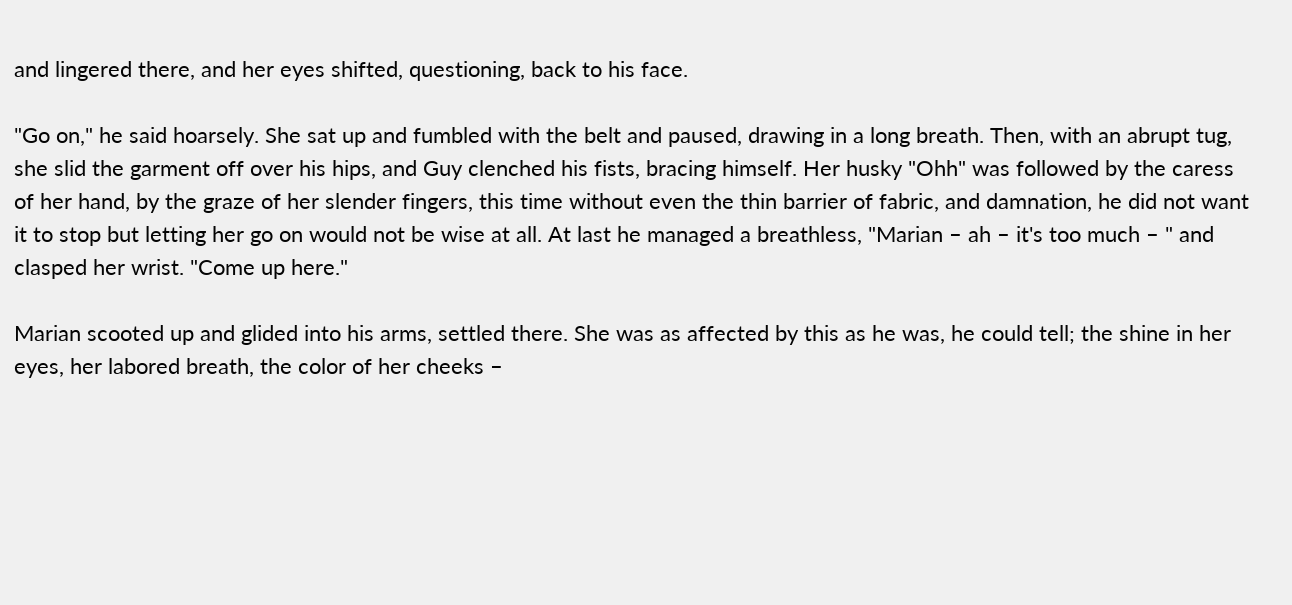and lingered there, and her eyes shifted, questioning, back to his face.

"Go on," he said hoarsely. She sat up and fumbled with the belt and paused, drawing in a long breath. Then, with an abrupt tug, she slid the garment off over his hips, and Guy clenched his fists, bracing himself. Her husky "Ohh" was followed by the caress of her hand, by the graze of her slender fingers, this time without even the thin barrier of fabric, and damnation, he did not want it to stop but letting her go on would not be wise at all. At last he managed a breathless, "Marian – ah – it's too much – " and clasped her wrist. "Come up here."

Marian scooted up and glided into his arms, settled there. She was as affected by this as he was, he could tell; the shine in her eyes, her labored breath, the color of her cheeks –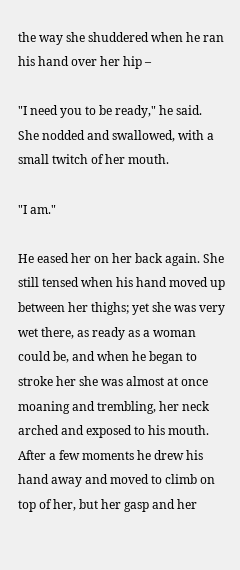the way she shuddered when he ran his hand over her hip –

"I need you to be ready," he said. She nodded and swallowed, with a small twitch of her mouth.

"I am."

He eased her on her back again. She still tensed when his hand moved up between her thighs; yet she was very wet there, as ready as a woman could be, and when he began to stroke her she was almost at once moaning and trembling, her neck arched and exposed to his mouth. After a few moments he drew his hand away and moved to climb on top of her, but her gasp and her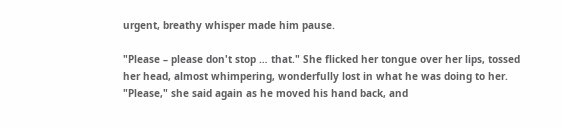urgent, breathy whisper made him pause.

"Please – please don't stop … that." She flicked her tongue over her lips, tossed her head, almost whimpering, wonderfully lost in what he was doing to her. "Please," she said again as he moved his hand back, and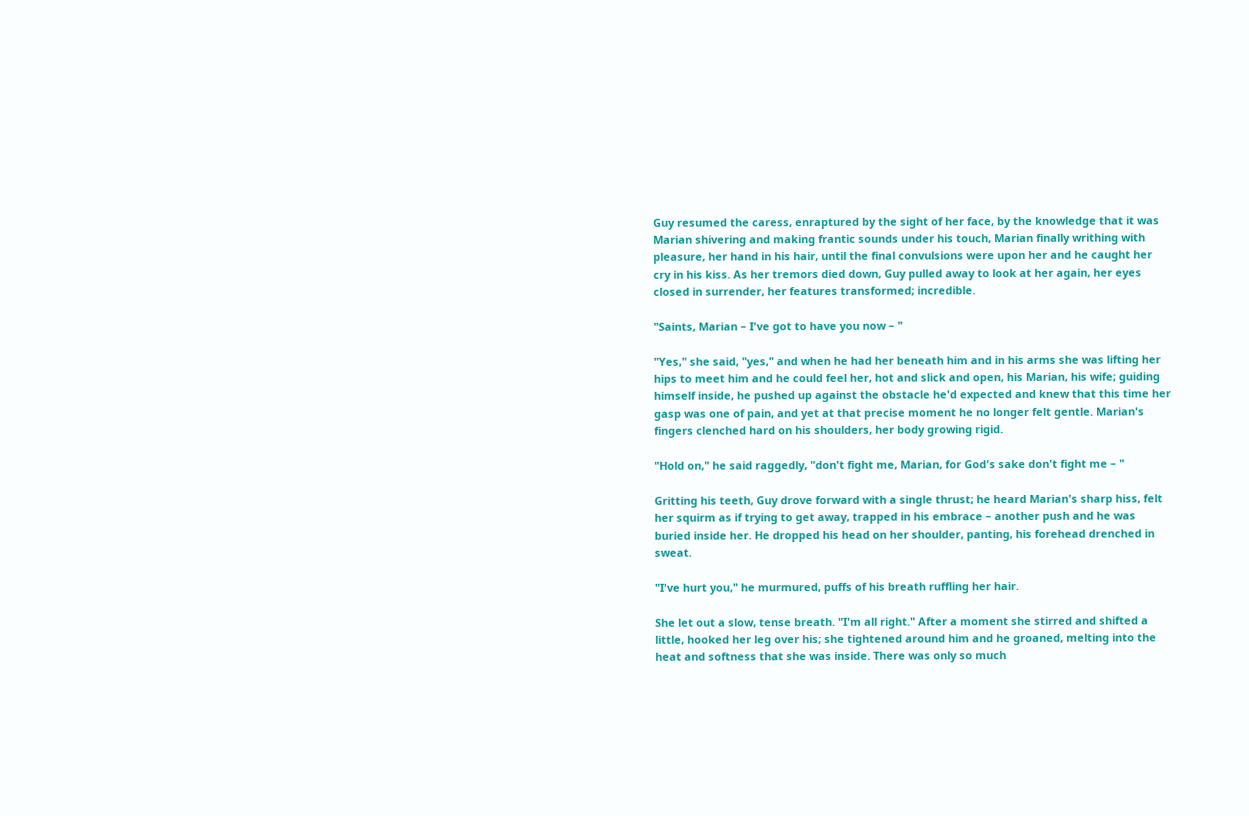Guy resumed the caress, enraptured by the sight of her face, by the knowledge that it was Marian shivering and making frantic sounds under his touch, Marian finally writhing with pleasure, her hand in his hair, until the final convulsions were upon her and he caught her cry in his kiss. As her tremors died down, Guy pulled away to look at her again, her eyes closed in surrender, her features transformed; incredible.

"Saints, Marian – I've got to have you now – "

"Yes," she said, "yes," and when he had her beneath him and in his arms she was lifting her hips to meet him and he could feel her, hot and slick and open, his Marian, his wife; guiding himself inside, he pushed up against the obstacle he'd expected and knew that this time her gasp was one of pain, and yet at that precise moment he no longer felt gentle. Marian's fingers clenched hard on his shoulders, her body growing rigid.

"Hold on," he said raggedly, "don't fight me, Marian, for God's sake don't fight me – "

Gritting his teeth, Guy drove forward with a single thrust; he heard Marian's sharp hiss, felt her squirm as if trying to get away, trapped in his embrace – another push and he was buried inside her. He dropped his head on her shoulder, panting, his forehead drenched in sweat.

"I've hurt you," he murmured, puffs of his breath ruffling her hair.

She let out a slow, tense breath. "I'm all right." After a moment she stirred and shifted a little, hooked her leg over his; she tightened around him and he groaned, melting into the heat and softness that she was inside. There was only so much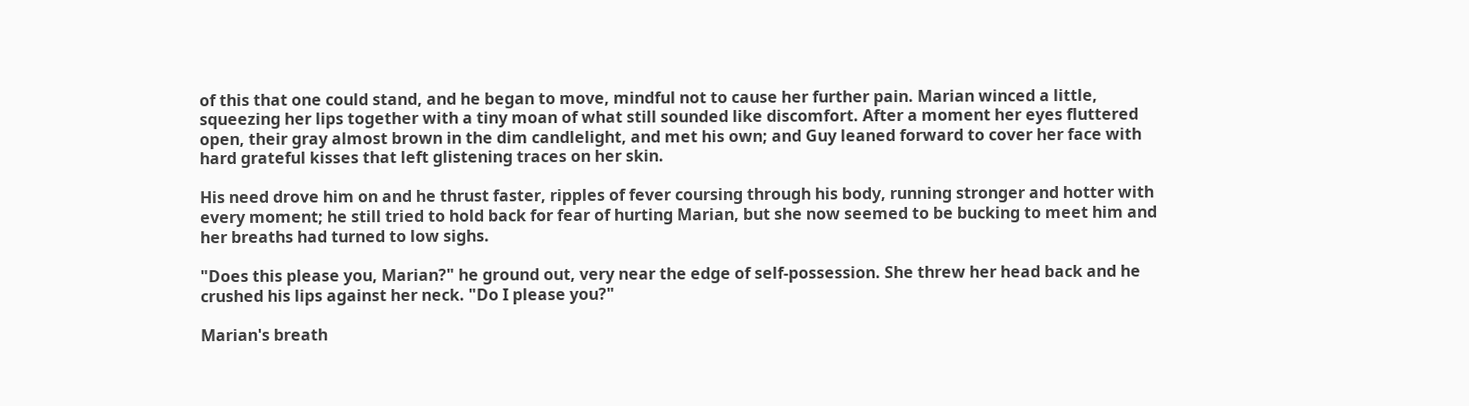of this that one could stand, and he began to move, mindful not to cause her further pain. Marian winced a little, squeezing her lips together with a tiny moan of what still sounded like discomfort. After a moment her eyes fluttered open, their gray almost brown in the dim candlelight, and met his own; and Guy leaned forward to cover her face with hard grateful kisses that left glistening traces on her skin.

His need drove him on and he thrust faster, ripples of fever coursing through his body, running stronger and hotter with every moment; he still tried to hold back for fear of hurting Marian, but she now seemed to be bucking to meet him and her breaths had turned to low sighs.

"Does this please you, Marian?" he ground out, very near the edge of self-possession. She threw her head back and he crushed his lips against her neck. "Do I please you?"

Marian's breath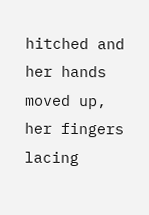hitched and her hands moved up, her fingers lacing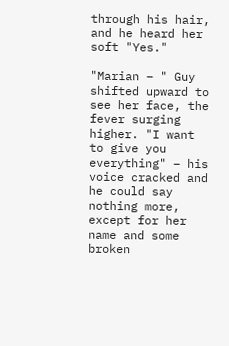through his hair, and he heard her soft "Yes."

"Marian – " Guy shifted upward to see her face, the fever surging higher. "I want to give you everything" – his voice cracked and he could say nothing more, except for her name and some broken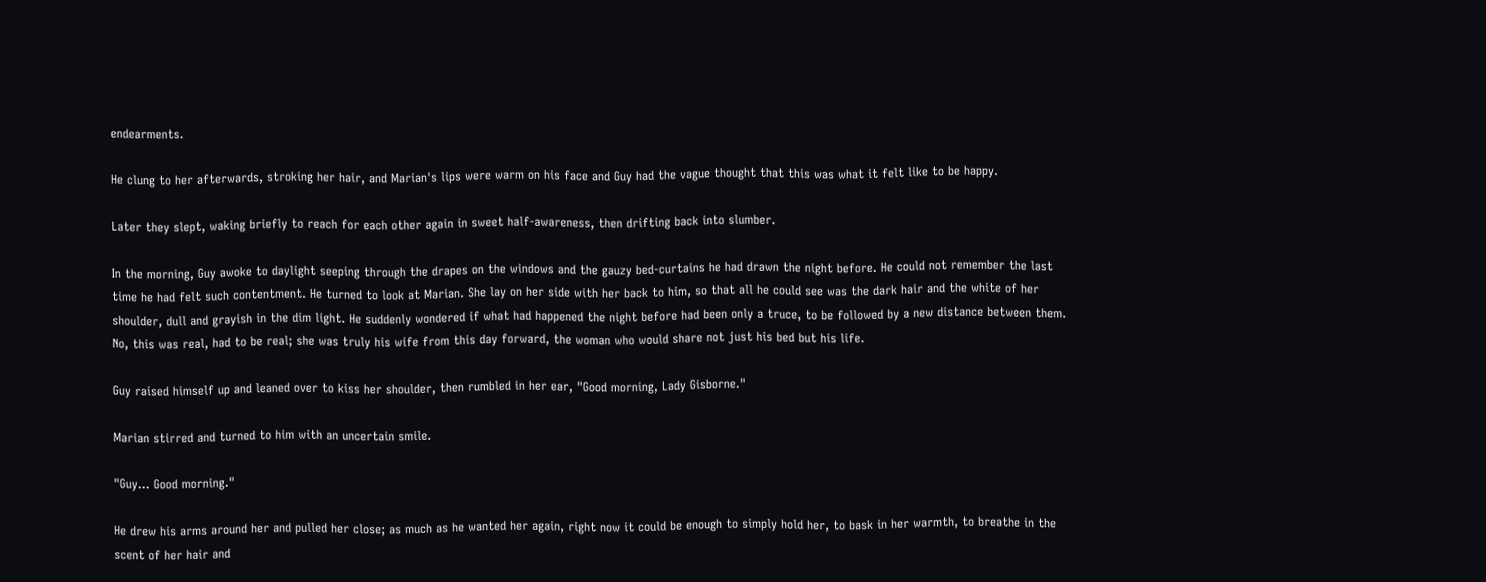endearments.

He clung to her afterwards, stroking her hair, and Marian's lips were warm on his face and Guy had the vague thought that this was what it felt like to be happy.

Later they slept, waking briefly to reach for each other again in sweet half-awareness, then drifting back into slumber.

In the morning, Guy awoke to daylight seeping through the drapes on the windows and the gauzy bed-curtains he had drawn the night before. He could not remember the last time he had felt such contentment. He turned to look at Marian. She lay on her side with her back to him, so that all he could see was the dark hair and the white of her shoulder, dull and grayish in the dim light. He suddenly wondered if what had happened the night before had been only a truce, to be followed by a new distance between them. No, this was real, had to be real; she was truly his wife from this day forward, the woman who would share not just his bed but his life.

Guy raised himself up and leaned over to kiss her shoulder, then rumbled in her ear, "Good morning, Lady Gisborne."

Marian stirred and turned to him with an uncertain smile.

"Guy... Good morning."

He drew his arms around her and pulled her close; as much as he wanted her again, right now it could be enough to simply hold her, to bask in her warmth, to breathe in the scent of her hair and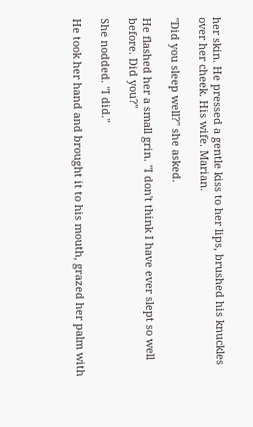her skin. He pressed a gentle kiss to her lips, brushed his knuckles over her cheek. His wife. Marian.

"Did you sleep well?" she asked.

He flashed her a small grin. "I don't think I have ever slept so well before. Did you?"

She nodded. "I did."

He took her hand and brought it to his mouth, grazed her palm with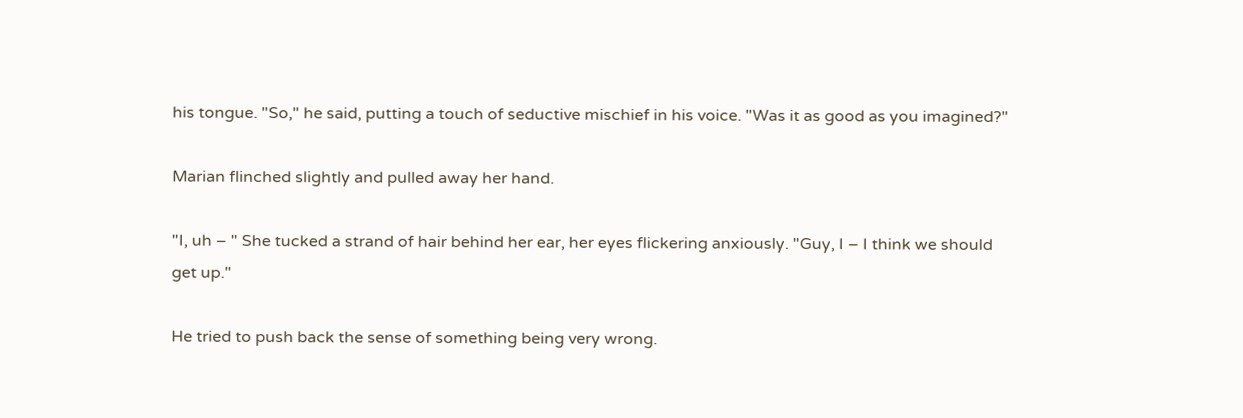his tongue. "So," he said, putting a touch of seductive mischief in his voice. "Was it as good as you imagined?"

Marian flinched slightly and pulled away her hand.

"I, uh – " She tucked a strand of hair behind her ear, her eyes flickering anxiously. "Guy, I – I think we should get up."

He tried to push back the sense of something being very wrong.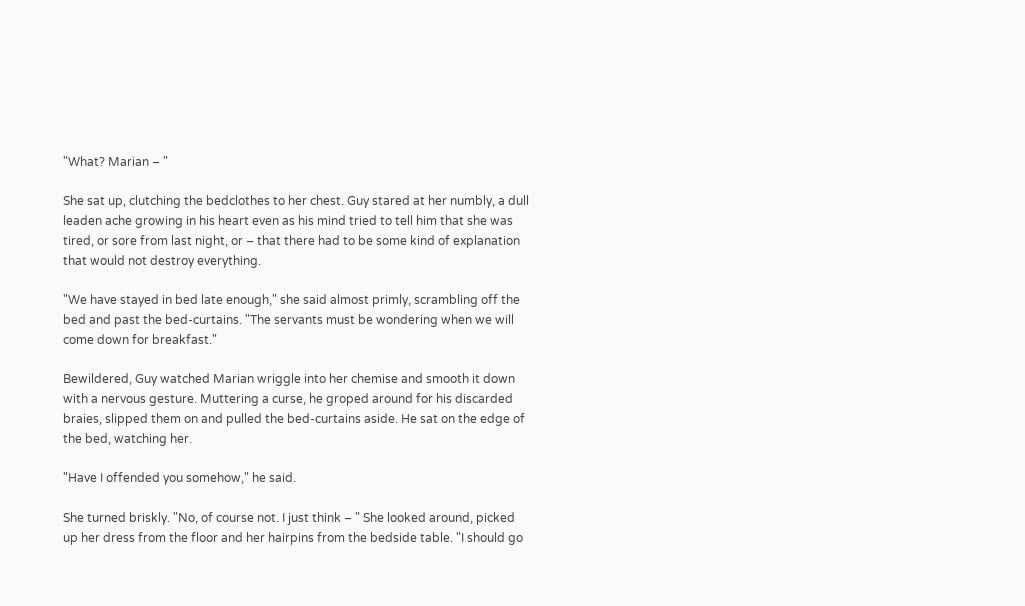"What? Marian – "

She sat up, clutching the bedclothes to her chest. Guy stared at her numbly, a dull leaden ache growing in his heart even as his mind tried to tell him that she was tired, or sore from last night, or – that there had to be some kind of explanation that would not destroy everything.

"We have stayed in bed late enough," she said almost primly, scrambling off the bed and past the bed-curtains. "The servants must be wondering when we will come down for breakfast."

Bewildered, Guy watched Marian wriggle into her chemise and smooth it down with a nervous gesture. Muttering a curse, he groped around for his discarded braies, slipped them on and pulled the bed-curtains aside. He sat on the edge of the bed, watching her.

"Have I offended you somehow," he said.

She turned briskly. "No, of course not. I just think – " She looked around, picked up her dress from the floor and her hairpins from the bedside table. "I should go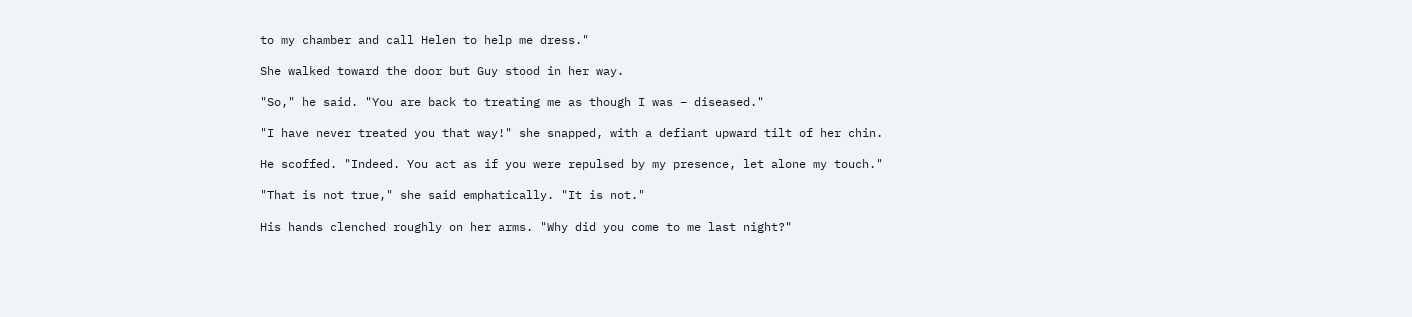to my chamber and call Helen to help me dress."

She walked toward the door but Guy stood in her way.

"So," he said. "You are back to treating me as though I was – diseased."

"I have never treated you that way!" she snapped, with a defiant upward tilt of her chin.

He scoffed. "Indeed. You act as if you were repulsed by my presence, let alone my touch."

"That is not true," she said emphatically. "It is not."

His hands clenched roughly on her arms. "Why did you come to me last night?"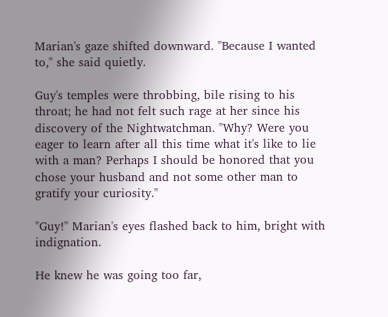Marian's gaze shifted downward. "Because I wanted to," she said quietly.

Guy's temples were throbbing, bile rising to his throat; he had not felt such rage at her since his discovery of the Nightwatchman. "Why? Were you eager to learn after all this time what it's like to lie with a man? Perhaps I should be honored that you chose your husband and not some other man to gratify your curiosity."

"Guy!" Marian's eyes flashed back to him, bright with indignation.

He knew he was going too far,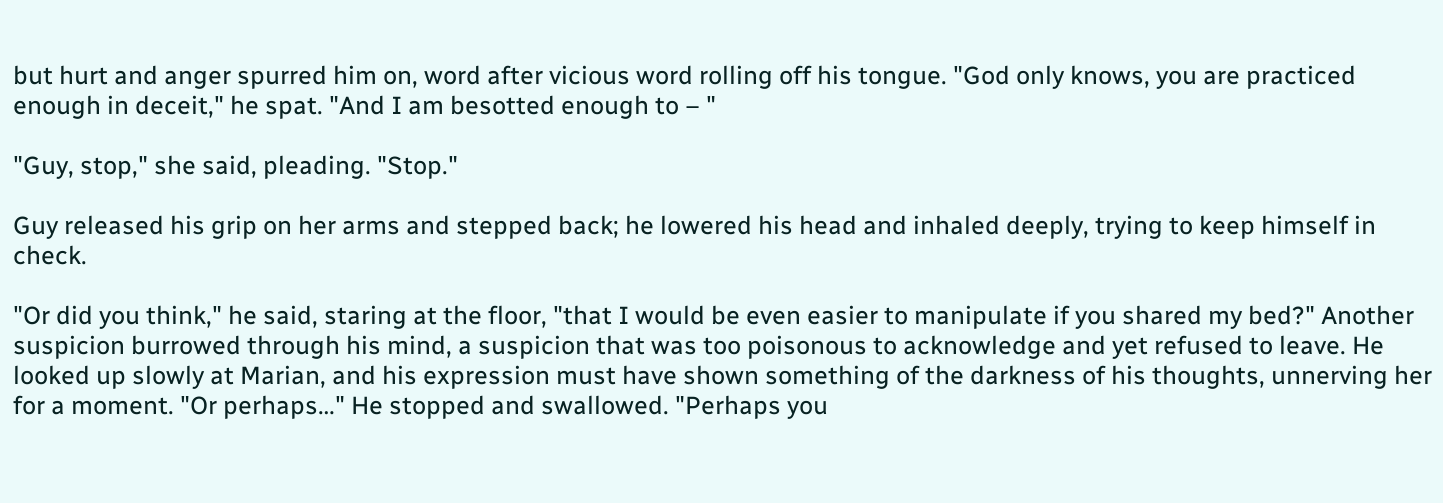but hurt and anger spurred him on, word after vicious word rolling off his tongue. "God only knows, you are practiced enough in deceit," he spat. "And I am besotted enough to – "

"Guy, stop," she said, pleading. "Stop."

Guy released his grip on her arms and stepped back; he lowered his head and inhaled deeply, trying to keep himself in check.

"Or did you think," he said, staring at the floor, "that I would be even easier to manipulate if you shared my bed?" Another suspicion burrowed through his mind, a suspicion that was too poisonous to acknowledge and yet refused to leave. He looked up slowly at Marian, and his expression must have shown something of the darkness of his thoughts, unnerving her for a moment. "Or perhaps…" He stopped and swallowed. "Perhaps you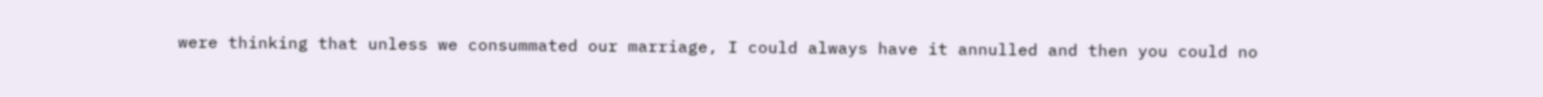were thinking that unless we consummated our marriage, I could always have it annulled and then you could no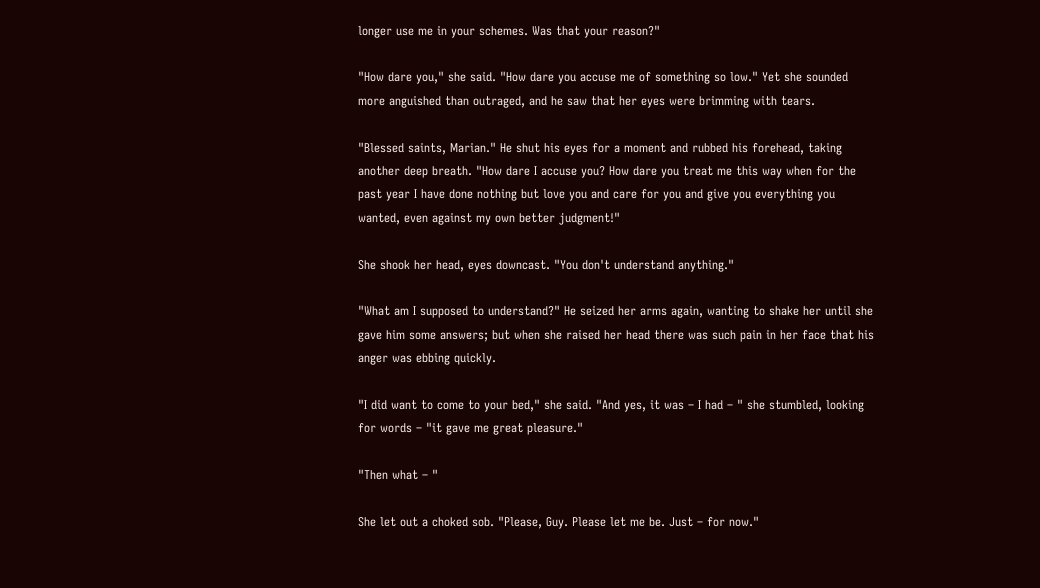longer use me in your schemes. Was that your reason?"

"How dare you," she said. "How dare you accuse me of something so low." Yet she sounded more anguished than outraged, and he saw that her eyes were brimming with tears.

"Blessed saints, Marian." He shut his eyes for a moment and rubbed his forehead, taking another deep breath. "How dare I accuse you? How dare you treat me this way when for the past year I have done nothing but love you and care for you and give you everything you wanted, even against my own better judgment!"

She shook her head, eyes downcast. "You don't understand anything."

"What am I supposed to understand?" He seized her arms again, wanting to shake her until she gave him some answers; but when she raised her head there was such pain in her face that his anger was ebbing quickly.

"I did want to come to your bed," she said. "And yes, it was – I had – " she stumbled, looking for words – "it gave me great pleasure."

"Then what – "

She let out a choked sob. "Please, Guy. Please let me be. Just – for now."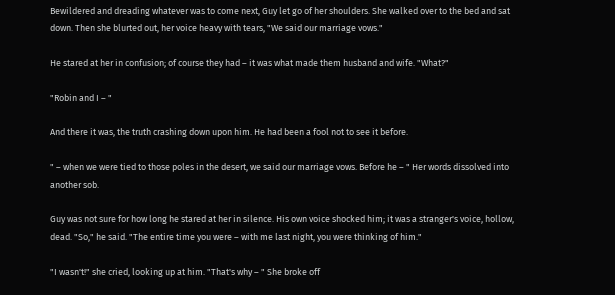Bewildered and dreading whatever was to come next, Guy let go of her shoulders. She walked over to the bed and sat down. Then she blurted out, her voice heavy with tears, "We said our marriage vows."

He stared at her in confusion; of course they had – it was what made them husband and wife. "What?"

"Robin and I – "

And there it was, the truth crashing down upon him. He had been a fool not to see it before.

" – when we were tied to those poles in the desert, we said our marriage vows. Before he – " Her words dissolved into another sob.

Guy was not sure for how long he stared at her in silence. His own voice shocked him; it was a stranger's voice, hollow, dead. "So," he said. "The entire time you were – with me last night, you were thinking of him."

"I wasn't!" she cried, looking up at him. "That's why – " She broke off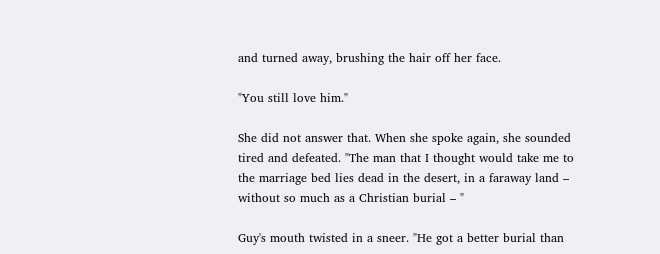and turned away, brushing the hair off her face.

"You still love him."

She did not answer that. When she spoke again, she sounded tired and defeated. "The man that I thought would take me to the marriage bed lies dead in the desert, in a faraway land – without so much as a Christian burial – "

Guy's mouth twisted in a sneer. "He got a better burial than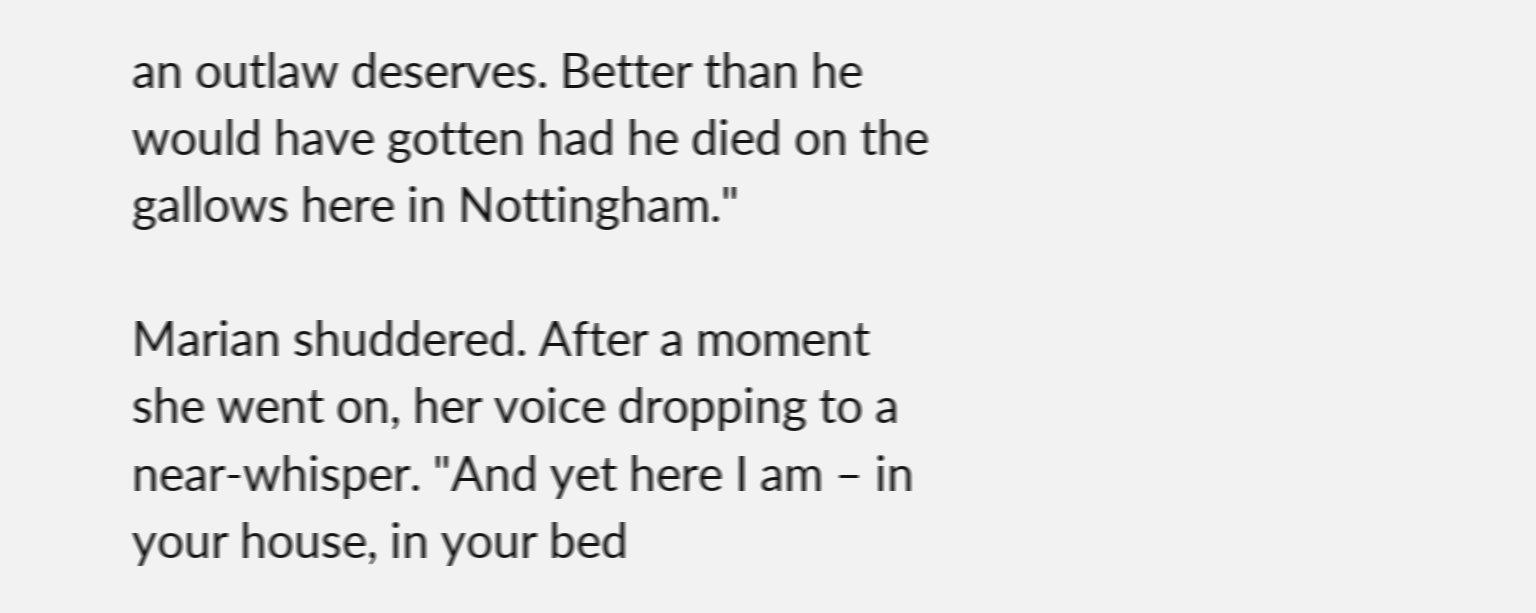an outlaw deserves. Better than he would have gotten had he died on the gallows here in Nottingham."

Marian shuddered. After a moment she went on, her voice dropping to a near-whisper. "And yet here I am – in your house, in your bed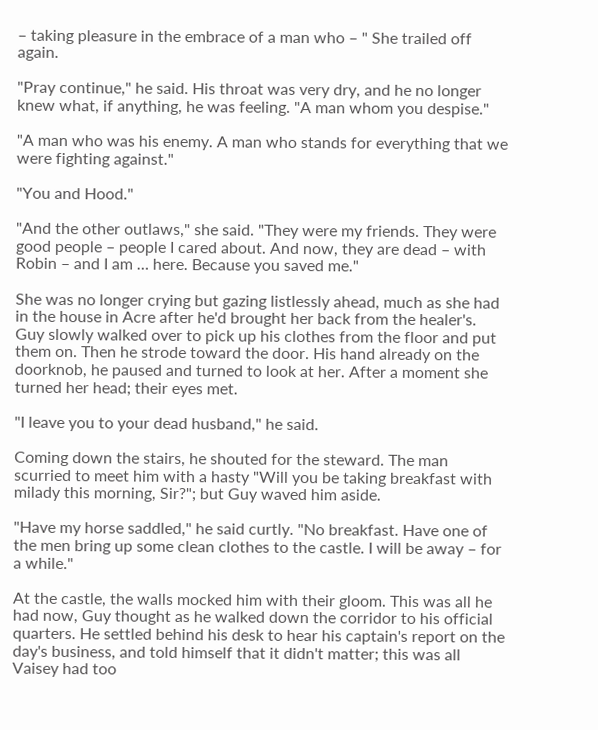– taking pleasure in the embrace of a man who – " She trailed off again.

"Pray continue," he said. His throat was very dry, and he no longer knew what, if anything, he was feeling. "A man whom you despise."

"A man who was his enemy. A man who stands for everything that we were fighting against."

"You and Hood."

"And the other outlaws," she said. "They were my friends. They were good people – people I cared about. And now, they are dead – with Robin – and I am … here. Because you saved me."

She was no longer crying but gazing listlessly ahead, much as she had in the house in Acre after he'd brought her back from the healer's. Guy slowly walked over to pick up his clothes from the floor and put them on. Then he strode toward the door. His hand already on the doorknob, he paused and turned to look at her. After a moment she turned her head; their eyes met.

"I leave you to your dead husband," he said.

Coming down the stairs, he shouted for the steward. The man scurried to meet him with a hasty "Will you be taking breakfast with milady this morning, Sir?"; but Guy waved him aside.

"Have my horse saddled," he said curtly. "No breakfast. Have one of the men bring up some clean clothes to the castle. I will be away – for a while."

At the castle, the walls mocked him with their gloom. This was all he had now, Guy thought as he walked down the corridor to his official quarters. He settled behind his desk to hear his captain's report on the day's business, and told himself that it didn't matter; this was all Vaisey had too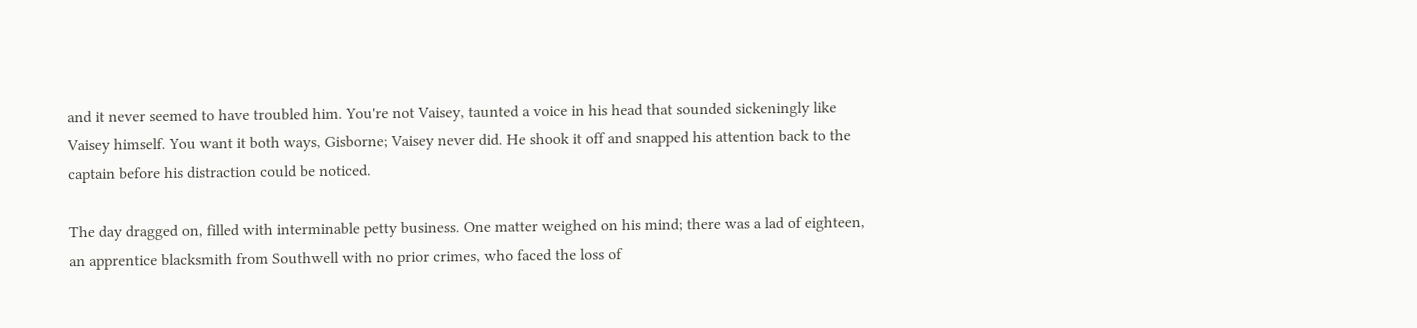and it never seemed to have troubled him. You're not Vaisey, taunted a voice in his head that sounded sickeningly like Vaisey himself. You want it both ways, Gisborne; Vaisey never did. He shook it off and snapped his attention back to the captain before his distraction could be noticed.

The day dragged on, filled with interminable petty business. One matter weighed on his mind; there was a lad of eighteen, an apprentice blacksmith from Southwell with no prior crimes, who faced the loss of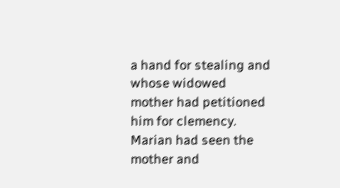a hand for stealing and whose widowed mother had petitioned him for clemency. Marian had seen the mother and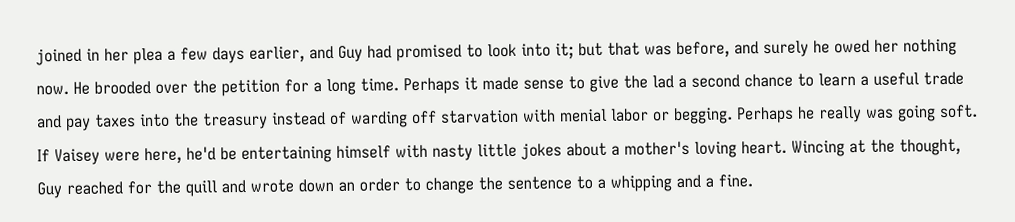joined in her plea a few days earlier, and Guy had promised to look into it; but that was before, and surely he owed her nothing now. He brooded over the petition for a long time. Perhaps it made sense to give the lad a second chance to learn a useful trade and pay taxes into the treasury instead of warding off starvation with menial labor or begging. Perhaps he really was going soft. If Vaisey were here, he'd be entertaining himself with nasty little jokes about a mother's loving heart. Wincing at the thought, Guy reached for the quill and wrote down an order to change the sentence to a whipping and a fine.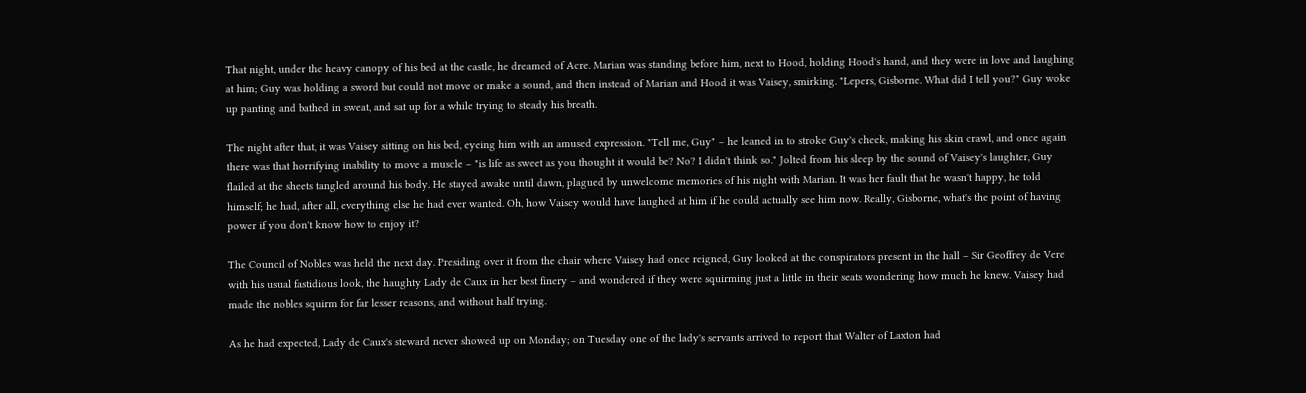That night, under the heavy canopy of his bed at the castle, he dreamed of Acre. Marian was standing before him, next to Hood, holding Hood's hand, and they were in love and laughing at him; Guy was holding a sword but could not move or make a sound, and then instead of Marian and Hood it was Vaisey, smirking. "Lepers, Gisborne. What did I tell you?" Guy woke up panting and bathed in sweat, and sat up for a while trying to steady his breath.

The night after that, it was Vaisey sitting on his bed, eyeing him with an amused expression. "Tell me, Guy" – he leaned in to stroke Guy's cheek, making his skin crawl, and once again there was that horrifying inability to move a muscle – "is life as sweet as you thought it would be? No? I didn't think so." Jolted from his sleep by the sound of Vaisey's laughter, Guy flailed at the sheets tangled around his body. He stayed awake until dawn, plagued by unwelcome memories of his night with Marian. It was her fault that he wasn't happy, he told himself; he had, after all, everything else he had ever wanted. Oh, how Vaisey would have laughed at him if he could actually see him now. Really, Gisborne, what's the point of having power if you don't know how to enjoy it?

The Council of Nobles was held the next day. Presiding over it from the chair where Vaisey had once reigned, Guy looked at the conspirators present in the hall – Sir Geoffrey de Vere with his usual fastidious look, the haughty Lady de Caux in her best finery – and wondered if they were squirming just a little in their seats wondering how much he knew. Vaisey had made the nobles squirm for far lesser reasons, and without half trying.

As he had expected, Lady de Caux's steward never showed up on Monday; on Tuesday one of the lady's servants arrived to report that Walter of Laxton had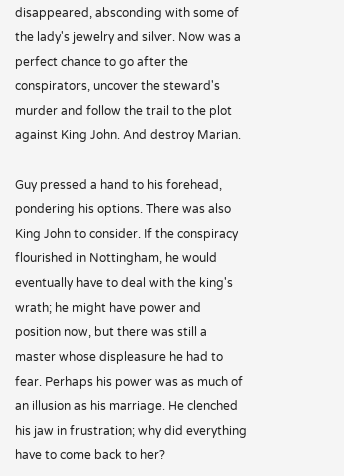disappeared, absconding with some of the lady's jewelry and silver. Now was a perfect chance to go after the conspirators, uncover the steward's murder and follow the trail to the plot against King John. And destroy Marian.

Guy pressed a hand to his forehead, pondering his options. There was also King John to consider. If the conspiracy flourished in Nottingham, he would eventually have to deal with the king's wrath; he might have power and position now, but there was still a master whose displeasure he had to fear. Perhaps his power was as much of an illusion as his marriage. He clenched his jaw in frustration; why did everything have to come back to her?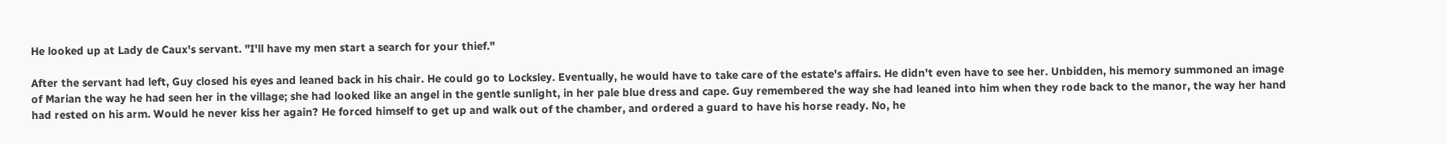He looked up at Lady de Caux's servant. "I'll have my men start a search for your thief."

After the servant had left, Guy closed his eyes and leaned back in his chair. He could go to Locksley. Eventually, he would have to take care of the estate's affairs. He didn't even have to see her. Unbidden, his memory summoned an image of Marian the way he had seen her in the village; she had looked like an angel in the gentle sunlight, in her pale blue dress and cape. Guy remembered the way she had leaned into him when they rode back to the manor, the way her hand had rested on his arm. Would he never kiss her again? He forced himself to get up and walk out of the chamber, and ordered a guard to have his horse ready. No, he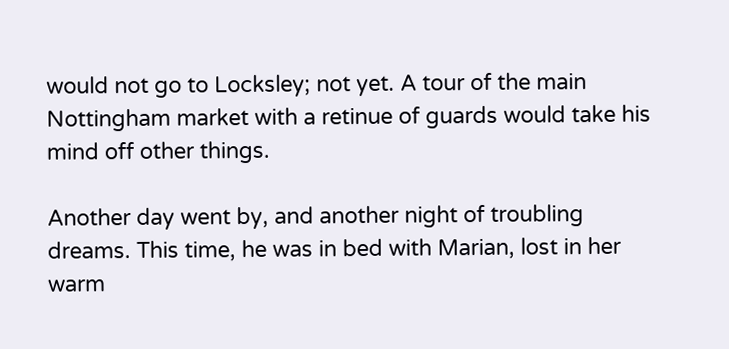would not go to Locksley; not yet. A tour of the main Nottingham market with a retinue of guards would take his mind off other things.

Another day went by, and another night of troubling dreams. This time, he was in bed with Marian, lost in her warm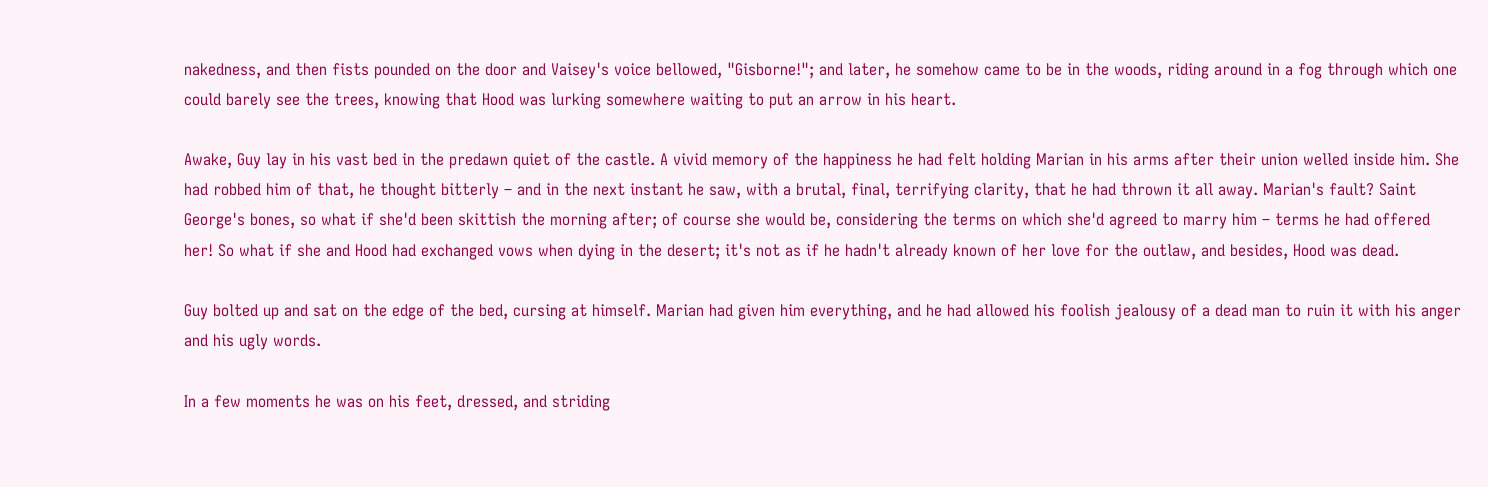nakedness, and then fists pounded on the door and Vaisey's voice bellowed, "Gisborne!"; and later, he somehow came to be in the woods, riding around in a fog through which one could barely see the trees, knowing that Hood was lurking somewhere waiting to put an arrow in his heart.

Awake, Guy lay in his vast bed in the predawn quiet of the castle. A vivid memory of the happiness he had felt holding Marian in his arms after their union welled inside him. She had robbed him of that, he thought bitterly – and in the next instant he saw, with a brutal, final, terrifying clarity, that he had thrown it all away. Marian's fault? Saint George's bones, so what if she'd been skittish the morning after; of course she would be, considering the terms on which she'd agreed to marry him – terms he had offered her! So what if she and Hood had exchanged vows when dying in the desert; it's not as if he hadn't already known of her love for the outlaw, and besides, Hood was dead.

Guy bolted up and sat on the edge of the bed, cursing at himself. Marian had given him everything, and he had allowed his foolish jealousy of a dead man to ruin it with his anger and his ugly words.

In a few moments he was on his feet, dressed, and striding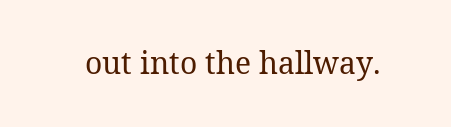out into the hallway.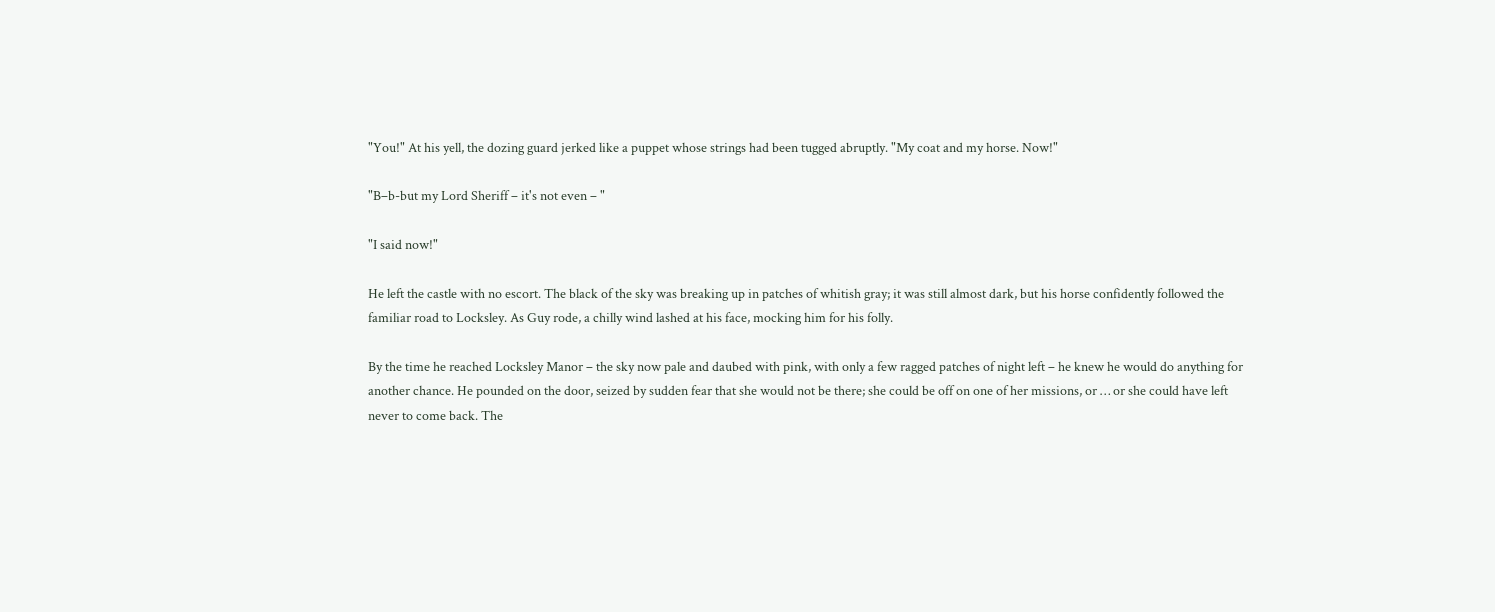"You!" At his yell, the dozing guard jerked like a puppet whose strings had been tugged abruptly. "My coat and my horse. Now!"

"B–b-but my Lord Sheriff – it's not even – "

"I said now!"

He left the castle with no escort. The black of the sky was breaking up in patches of whitish gray; it was still almost dark, but his horse confidently followed the familiar road to Locksley. As Guy rode, a chilly wind lashed at his face, mocking him for his folly.

By the time he reached Locksley Manor – the sky now pale and daubed with pink, with only a few ragged patches of night left – he knew he would do anything for another chance. He pounded on the door, seized by sudden fear that she would not be there; she could be off on one of her missions, or … or she could have left never to come back. The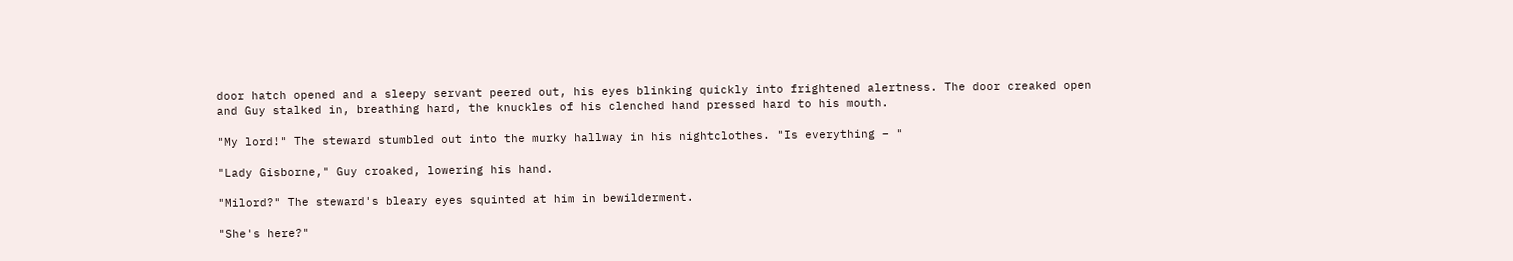door hatch opened and a sleepy servant peered out, his eyes blinking quickly into frightened alertness. The door creaked open and Guy stalked in, breathing hard, the knuckles of his clenched hand pressed hard to his mouth.

"My lord!" The steward stumbled out into the murky hallway in his nightclothes. "Is everything – "

"Lady Gisborne," Guy croaked, lowering his hand.

"Milord?" The steward's bleary eyes squinted at him in bewilderment.

"She's here?"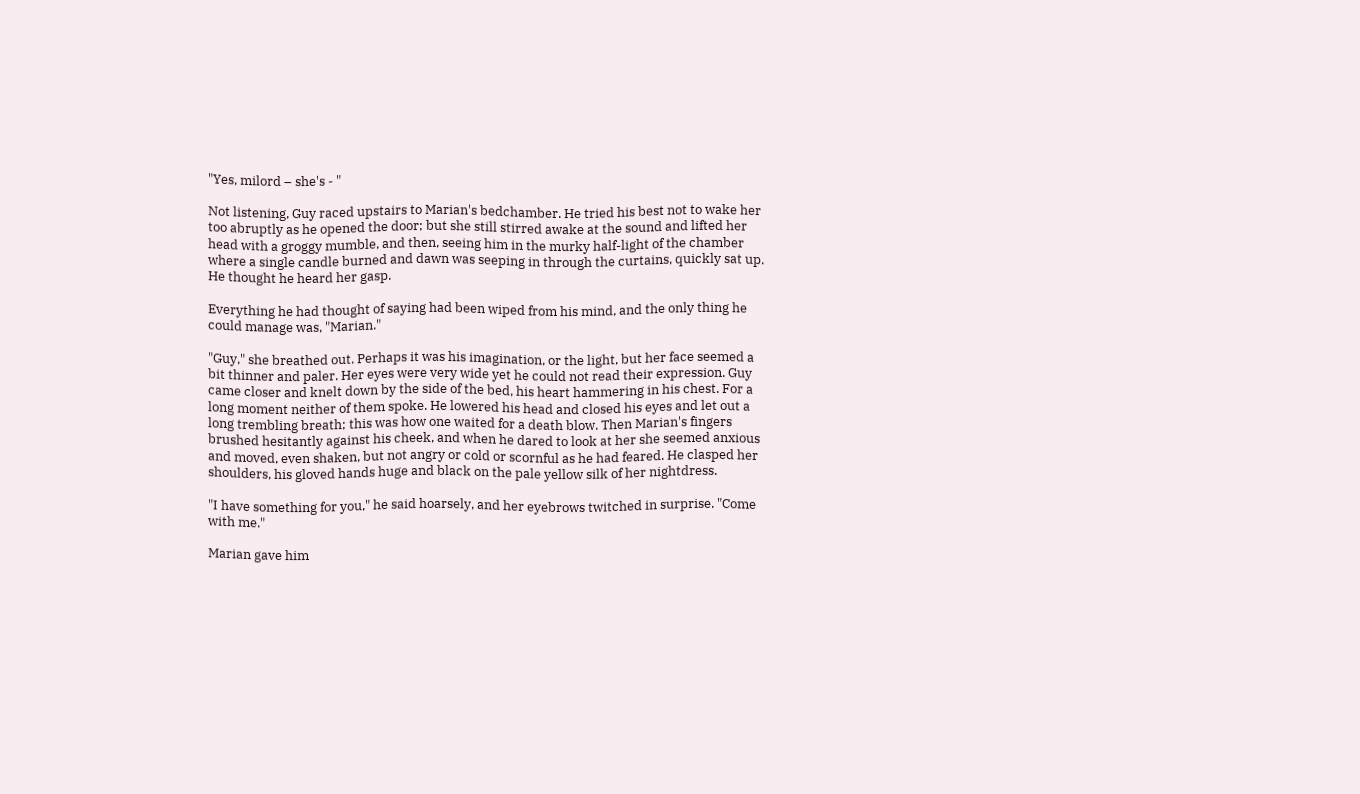"Yes, milord – she's - "

Not listening, Guy raced upstairs to Marian's bedchamber. He tried his best not to wake her too abruptly as he opened the door; but she still stirred awake at the sound and lifted her head with a groggy mumble, and then, seeing him in the murky half-light of the chamber where a single candle burned and dawn was seeping in through the curtains, quickly sat up. He thought he heard her gasp.

Everything he had thought of saying had been wiped from his mind, and the only thing he could manage was, "Marian."

"Guy," she breathed out. Perhaps it was his imagination, or the light, but her face seemed a bit thinner and paler. Her eyes were very wide yet he could not read their expression. Guy came closer and knelt down by the side of the bed, his heart hammering in his chest. For a long moment neither of them spoke. He lowered his head and closed his eyes and let out a long trembling breath; this was how one waited for a death blow. Then Marian's fingers brushed hesitantly against his cheek, and when he dared to look at her she seemed anxious and moved, even shaken, but not angry or cold or scornful as he had feared. He clasped her shoulders, his gloved hands huge and black on the pale yellow silk of her nightdress.

"I have something for you," he said hoarsely, and her eyebrows twitched in surprise. "Come with me."

Marian gave him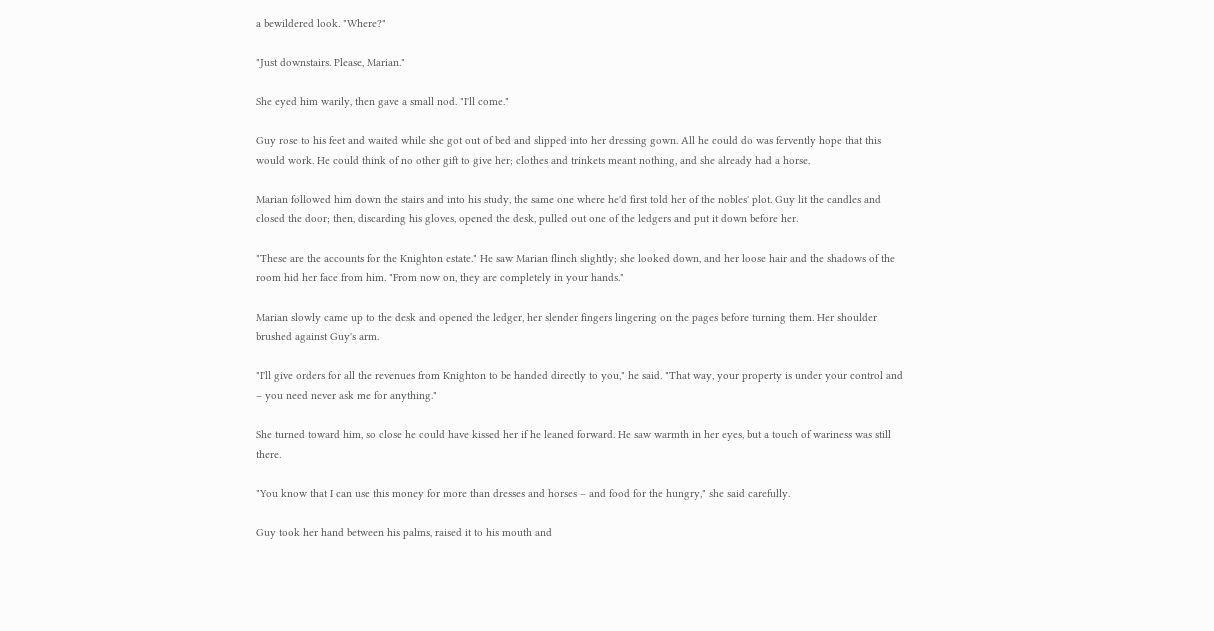a bewildered look. "Where?"

"Just downstairs. Please, Marian."

She eyed him warily, then gave a small nod. "I'll come."

Guy rose to his feet and waited while she got out of bed and slipped into her dressing gown. All he could do was fervently hope that this would work. He could think of no other gift to give her; clothes and trinkets meant nothing, and she already had a horse.

Marian followed him down the stairs and into his study, the same one where he'd first told her of the nobles' plot. Guy lit the candles and closed the door; then, discarding his gloves, opened the desk, pulled out one of the ledgers and put it down before her.

"These are the accounts for the Knighton estate." He saw Marian flinch slightly; she looked down, and her loose hair and the shadows of the room hid her face from him. "From now on, they are completely in your hands."

Marian slowly came up to the desk and opened the ledger, her slender fingers lingering on the pages before turning them. Her shoulder brushed against Guy's arm.

"I'll give orders for all the revenues from Knighton to be handed directly to you," he said. "That way, your property is under your control and – you need never ask me for anything."

She turned toward him, so close he could have kissed her if he leaned forward. He saw warmth in her eyes, but a touch of wariness was still there.

"You know that I can use this money for more than dresses and horses – and food for the hungry," she said carefully.

Guy took her hand between his palms, raised it to his mouth and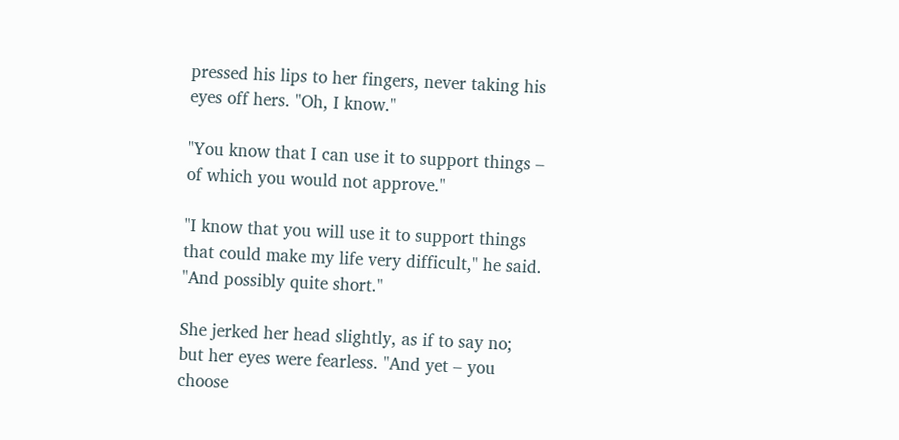pressed his lips to her fingers, never taking his eyes off hers. "Oh, I know."

"You know that I can use it to support things – of which you would not approve."

"I know that you will use it to support things that could make my life very difficult," he said. "And possibly quite short."

She jerked her head slightly, as if to say no; but her eyes were fearless. "And yet – you choose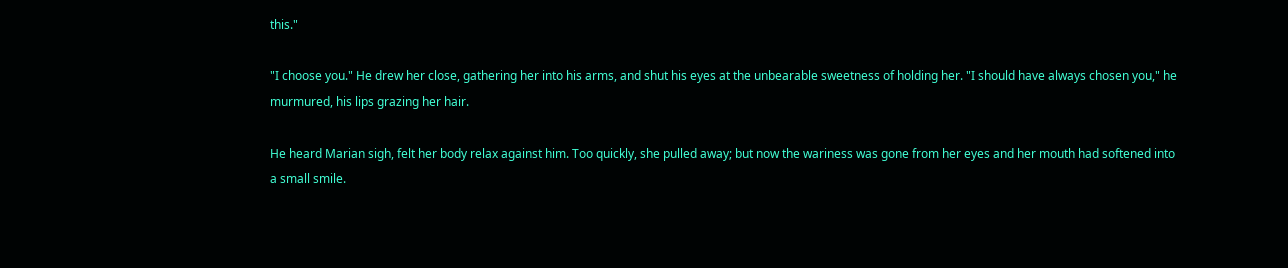this."

"I choose you." He drew her close, gathering her into his arms, and shut his eyes at the unbearable sweetness of holding her. "I should have always chosen you," he murmured, his lips grazing her hair.

He heard Marian sigh, felt her body relax against him. Too quickly, she pulled away; but now the wariness was gone from her eyes and her mouth had softened into a small smile.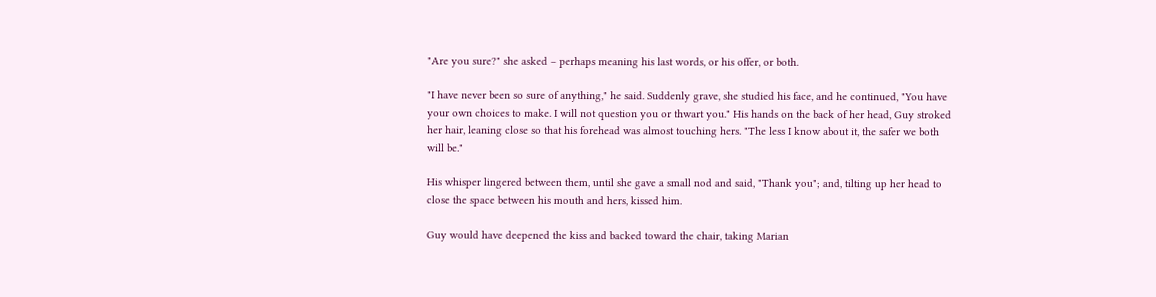"Are you sure?" she asked – perhaps meaning his last words, or his offer, or both.

"I have never been so sure of anything," he said. Suddenly grave, she studied his face, and he continued, "You have your own choices to make. I will not question you or thwart you." His hands on the back of her head, Guy stroked her hair, leaning close so that his forehead was almost touching hers. "The less I know about it, the safer we both will be."

His whisper lingered between them, until she gave a small nod and said, "Thank you"; and, tilting up her head to close the space between his mouth and hers, kissed him.

Guy would have deepened the kiss and backed toward the chair, taking Marian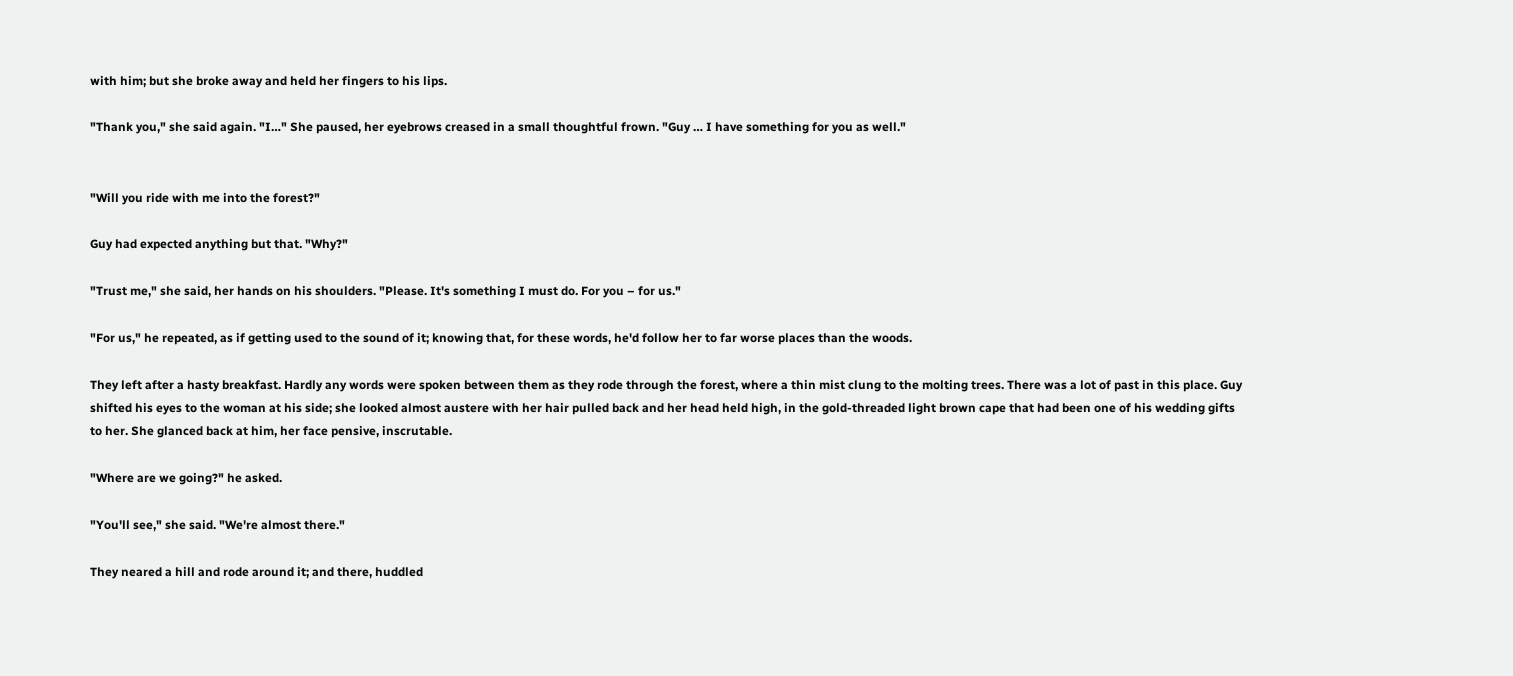with him; but she broke away and held her fingers to his lips.

"Thank you," she said again. "I…" She paused, her eyebrows creased in a small thoughtful frown. "Guy … I have something for you as well."


"Will you ride with me into the forest?"

Guy had expected anything but that. "Why?"

"Trust me," she said, her hands on his shoulders. "Please. It's something I must do. For you – for us."

"For us," he repeated, as if getting used to the sound of it; knowing that, for these words, he'd follow her to far worse places than the woods.

They left after a hasty breakfast. Hardly any words were spoken between them as they rode through the forest, where a thin mist clung to the molting trees. There was a lot of past in this place. Guy shifted his eyes to the woman at his side; she looked almost austere with her hair pulled back and her head held high, in the gold-threaded light brown cape that had been one of his wedding gifts to her. She glanced back at him, her face pensive, inscrutable.

"Where are we going?" he asked.

"You'll see," she said. "We're almost there."

They neared a hill and rode around it; and there, huddled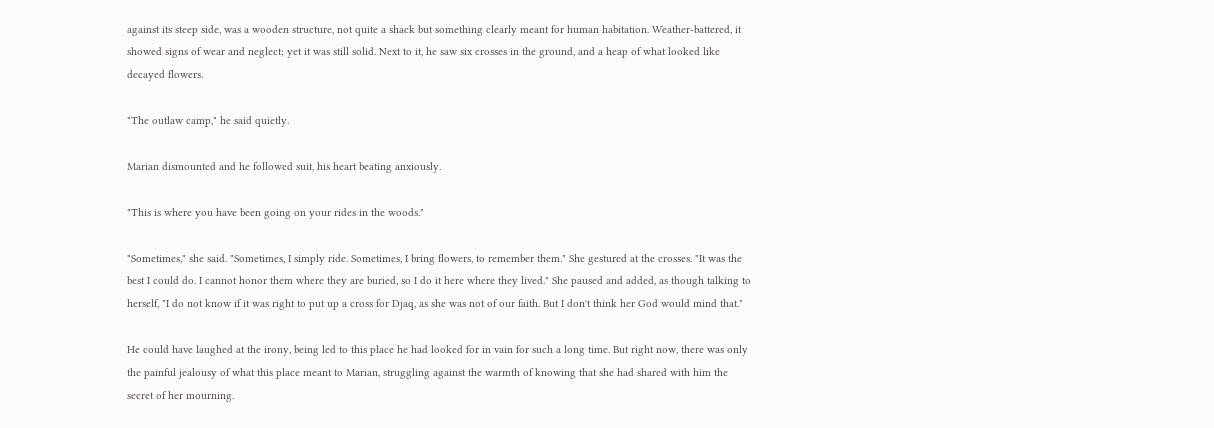against its steep side, was a wooden structure, not quite a shack but something clearly meant for human habitation. Weather-battered, it showed signs of wear and neglect; yet it was still solid. Next to it, he saw six crosses in the ground, and a heap of what looked like decayed flowers.

"The outlaw camp," he said quietly.

Marian dismounted and he followed suit, his heart beating anxiously.

"This is where you have been going on your rides in the woods."

"Sometimes," she said. "Sometimes, I simply ride. Sometimes, I bring flowers, to remember them." She gestured at the crosses. "It was the best I could do. I cannot honor them where they are buried, so I do it here where they lived." She paused and added, as though talking to herself, "I do not know if it was right to put up a cross for Djaq, as she was not of our faith. But I don't think her God would mind that."

He could have laughed at the irony, being led to this place he had looked for in vain for such a long time. But right now, there was only the painful jealousy of what this place meant to Marian, struggling against the warmth of knowing that she had shared with him the secret of her mourning.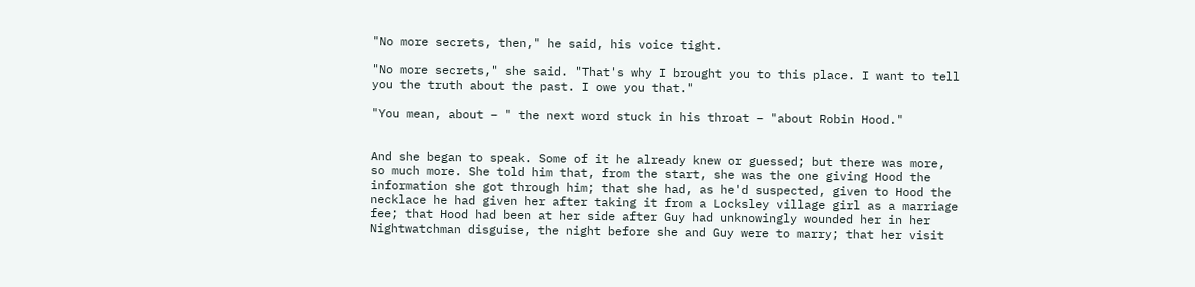"No more secrets, then," he said, his voice tight.

"No more secrets," she said. "That's why I brought you to this place. I want to tell you the truth about the past. I owe you that."

"You mean, about – " the next word stuck in his throat – "about Robin Hood."


And she began to speak. Some of it he already knew or guessed; but there was more, so much more. She told him that, from the start, she was the one giving Hood the information she got through him; that she had, as he'd suspected, given to Hood the necklace he had given her after taking it from a Locksley village girl as a marriage fee; that Hood had been at her side after Guy had unknowingly wounded her in her Nightwatchman disguise, the night before she and Guy were to marry; that her visit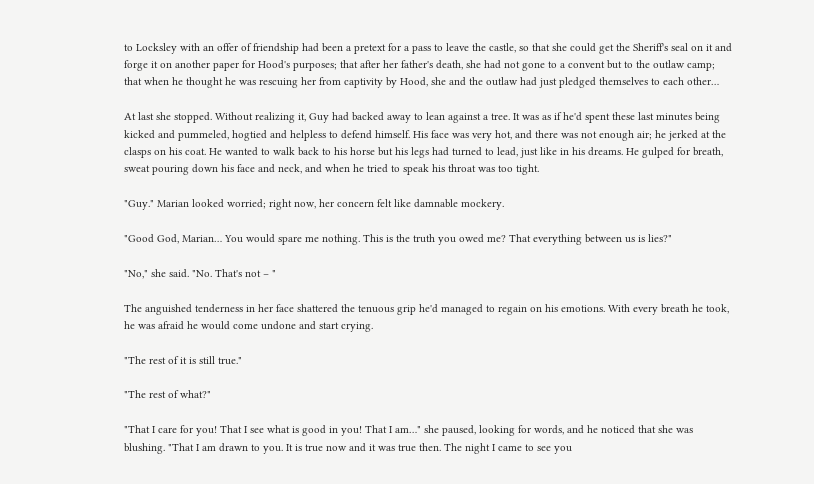to Locksley with an offer of friendship had been a pretext for a pass to leave the castle, so that she could get the Sheriff's seal on it and forge it on another paper for Hood's purposes; that after her father's death, she had not gone to a convent but to the outlaw camp; that when he thought he was rescuing her from captivity by Hood, she and the outlaw had just pledged themselves to each other…

At last she stopped. Without realizing it, Guy had backed away to lean against a tree. It was as if he'd spent these last minutes being kicked and pummeled, hogtied and helpless to defend himself. His face was very hot, and there was not enough air; he jerked at the clasps on his coat. He wanted to walk back to his horse but his legs had turned to lead, just like in his dreams. He gulped for breath, sweat pouring down his face and neck, and when he tried to speak his throat was too tight.

"Guy." Marian looked worried; right now, her concern felt like damnable mockery.

"Good God, Marian… You would spare me nothing. This is the truth you owed me? That everything between us is lies?"

"No," she said. "No. That's not – "

The anguished tenderness in her face shattered the tenuous grip he'd managed to regain on his emotions. With every breath he took, he was afraid he would come undone and start crying.

"The rest of it is still true."

"The rest of what?"

"That I care for you! That I see what is good in you! That I am…" she paused, looking for words, and he noticed that she was blushing. "That I am drawn to you. It is true now and it was true then. The night I came to see you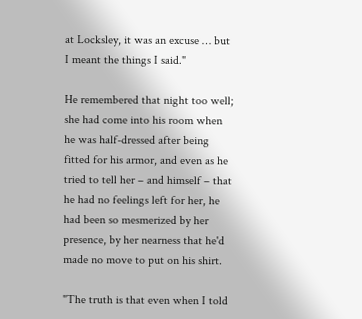at Locksley, it was an excuse … but I meant the things I said."

He remembered that night too well; she had come into his room when he was half-dressed after being fitted for his armor, and even as he tried to tell her – and himself – that he had no feelings left for her, he had been so mesmerized by her presence, by her nearness that he'd made no move to put on his shirt.

"The truth is that even when I told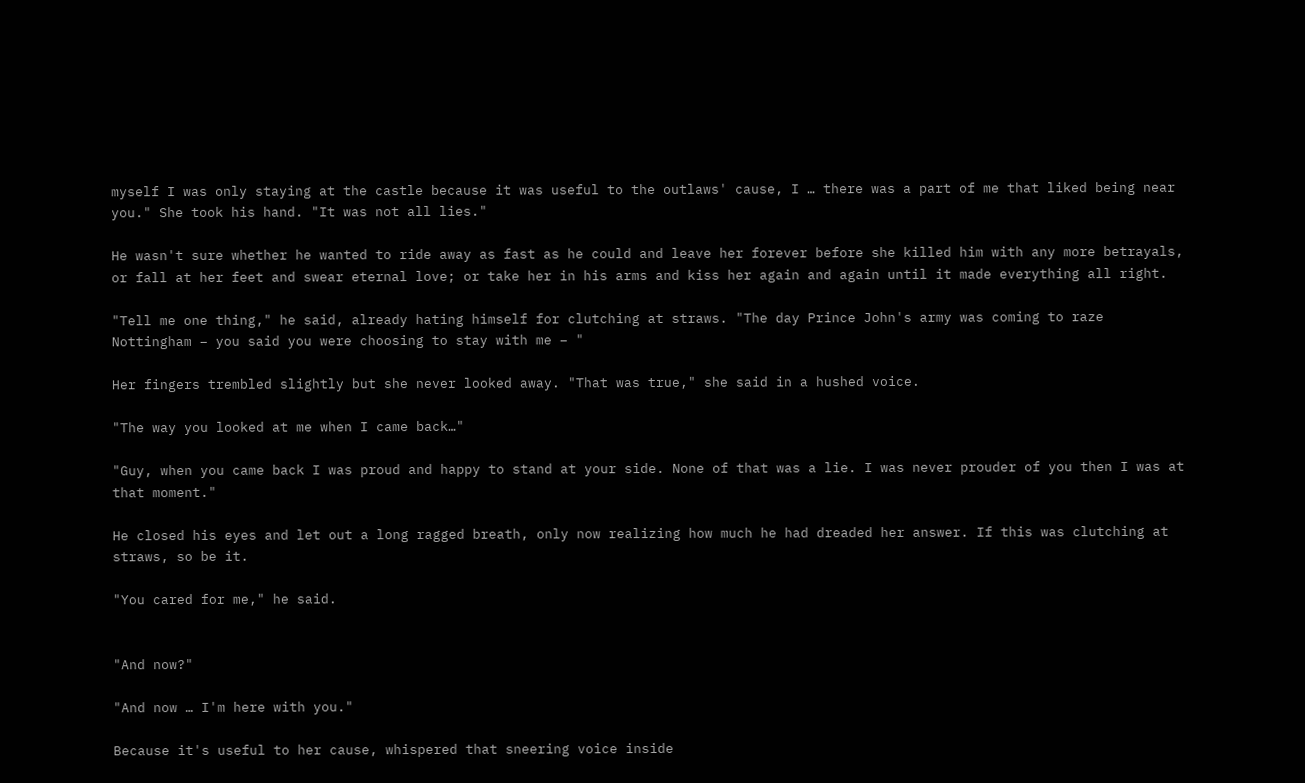myself I was only staying at the castle because it was useful to the outlaws' cause, I … there was a part of me that liked being near you." She took his hand. "It was not all lies."

He wasn't sure whether he wanted to ride away as fast as he could and leave her forever before she killed him with any more betrayals, or fall at her feet and swear eternal love; or take her in his arms and kiss her again and again until it made everything all right.

"Tell me one thing," he said, already hating himself for clutching at straws. "The day Prince John's army was coming to raze Nottingham – you said you were choosing to stay with me – "

Her fingers trembled slightly but she never looked away. "That was true," she said in a hushed voice.

"The way you looked at me when I came back…"

"Guy, when you came back I was proud and happy to stand at your side. None of that was a lie. I was never prouder of you then I was at that moment."

He closed his eyes and let out a long ragged breath, only now realizing how much he had dreaded her answer. If this was clutching at straws, so be it.

"You cared for me," he said.


"And now?"

"And now … I'm here with you."

Because it's useful to her cause, whispered that sneering voice inside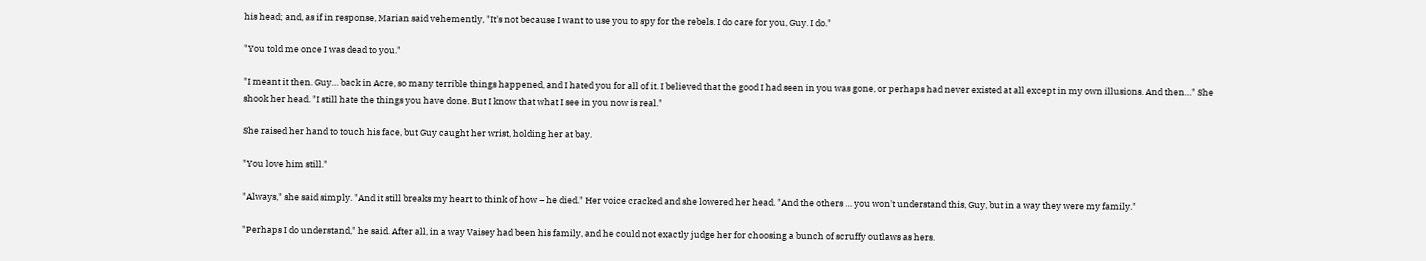his head; and, as if in response, Marian said vehemently, "It's not because I want to use you to spy for the rebels. I do care for you, Guy. I do."

"You told me once I was dead to you."

"I meant it then. Guy… back in Acre, so many terrible things happened, and I hated you for all of it. I believed that the good I had seen in you was gone, or perhaps had never existed at all except in my own illusions. And then…" She shook her head. "I still hate the things you have done. But I know that what I see in you now is real."

She raised her hand to touch his face, but Guy caught her wrist, holding her at bay.

"You love him still."

"Always," she said simply. "And it still breaks my heart to think of how – he died." Her voice cracked and she lowered her head. "And the others … you won't understand this, Guy, but in a way they were my family."

"Perhaps I do understand," he said. After all, in a way Vaisey had been his family, and he could not exactly judge her for choosing a bunch of scruffy outlaws as hers.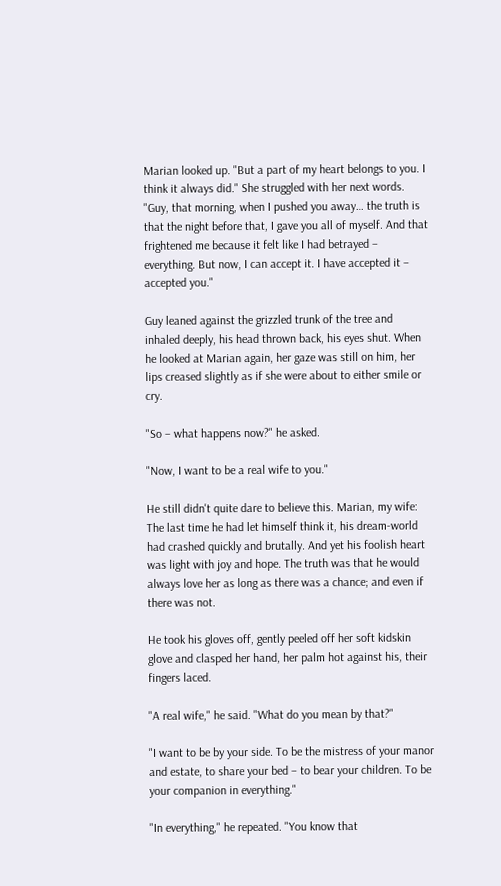Marian looked up. "But a part of my heart belongs to you. I think it always did." She struggled with her next words. "Guy, that morning, when I pushed you away… the truth is that the night before that, I gave you all of myself. And that frightened me because it felt like I had betrayed – everything. But now, I can accept it. I have accepted it – accepted you."

Guy leaned against the grizzled trunk of the tree and inhaled deeply, his head thrown back, his eyes shut. When he looked at Marian again, her gaze was still on him, her lips creased slightly as if she were about to either smile or cry.

"So – what happens now?" he asked.

"Now, I want to be a real wife to you."

He still didn't quite dare to believe this. Marian, my wife: The last time he had let himself think it, his dream-world had crashed quickly and brutally. And yet his foolish heart was light with joy and hope. The truth was that he would always love her as long as there was a chance; and even if there was not.

He took his gloves off, gently peeled off her soft kidskin glove and clasped her hand, her palm hot against his, their fingers laced.

"A real wife," he said. "What do you mean by that?"

"I want to be by your side. To be the mistress of your manor and estate, to share your bed – to bear your children. To be your companion in everything."

"In everything," he repeated. "You know that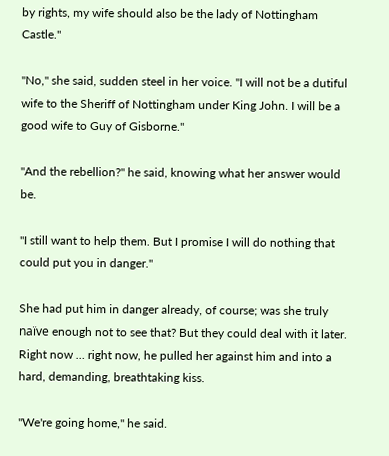by rights, my wife should also be the lady of Nottingham Castle."

"No," she said, sudden steel in her voice. "I will not be a dutiful wife to the Sheriff of Nottingham under King John. I will be a good wife to Guy of Gisborne."

"And the rebellion?" he said, knowing what her answer would be.

"I still want to help them. But I promise I will do nothing that could put you in danger."

She had put him in danger already, of course; was she truly naïve enough not to see that? But they could deal with it later. Right now … right now, he pulled her against him and into a hard, demanding, breathtaking kiss.

"We're going home," he said.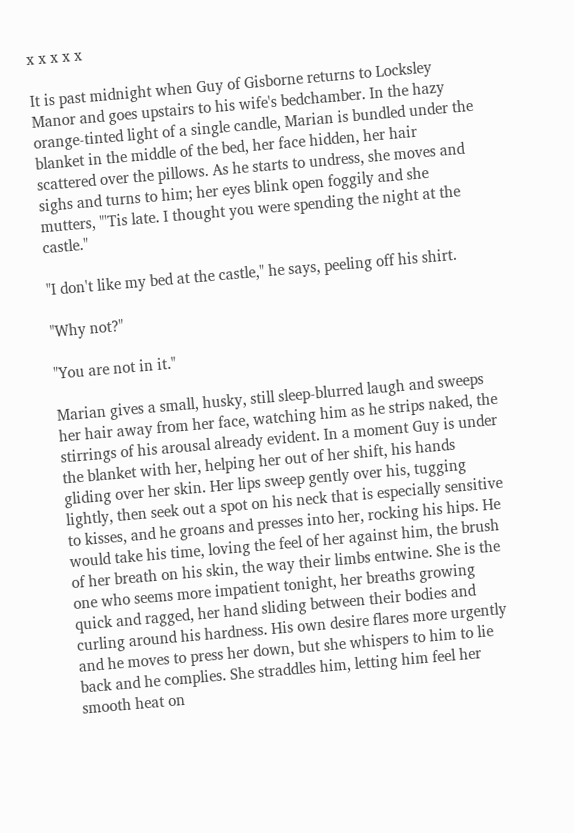x x x x x

It is past midnight when Guy of Gisborne returns to Locksley Manor and goes upstairs to his wife's bedchamber. In the hazy orange-tinted light of a single candle, Marian is bundled under the blanket in the middle of the bed, her face hidden, her hair scattered over the pillows. As he starts to undress, she moves and sighs and turns to him; her eyes blink open foggily and she mutters, "'Tis late. I thought you were spending the night at the castle."

"I don't like my bed at the castle," he says, peeling off his shirt.

"Why not?"

"You are not in it."

Marian gives a small, husky, still sleep-blurred laugh and sweeps her hair away from her face, watching him as he strips naked, the stirrings of his arousal already evident. In a moment Guy is under the blanket with her, helping her out of her shift, his hands gliding over her skin. Her lips sweep gently over his, tugging lightly, then seek out a spot on his neck that is especially sensitive to kisses, and he groans and presses into her, rocking his hips. He would take his time, loving the feel of her against him, the brush of her breath on his skin, the way their limbs entwine. She is the one who seems more impatient tonight, her breaths growing quick and ragged, her hand sliding between their bodies and curling around his hardness. His own desire flares more urgently and he moves to press her down, but she whispers to him to lie back and he complies. She straddles him, letting him feel her smooth heat on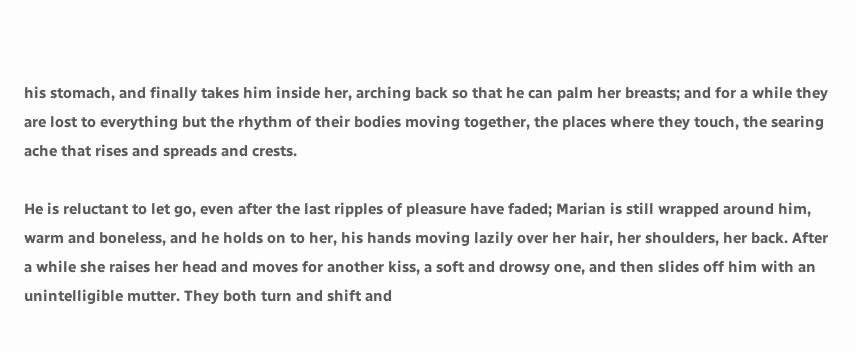his stomach, and finally takes him inside her, arching back so that he can palm her breasts; and for a while they are lost to everything but the rhythm of their bodies moving together, the places where they touch, the searing ache that rises and spreads and crests.

He is reluctant to let go, even after the last ripples of pleasure have faded; Marian is still wrapped around him, warm and boneless, and he holds on to her, his hands moving lazily over her hair, her shoulders, her back. After a while she raises her head and moves for another kiss, a soft and drowsy one, and then slides off him with an unintelligible mutter. They both turn and shift and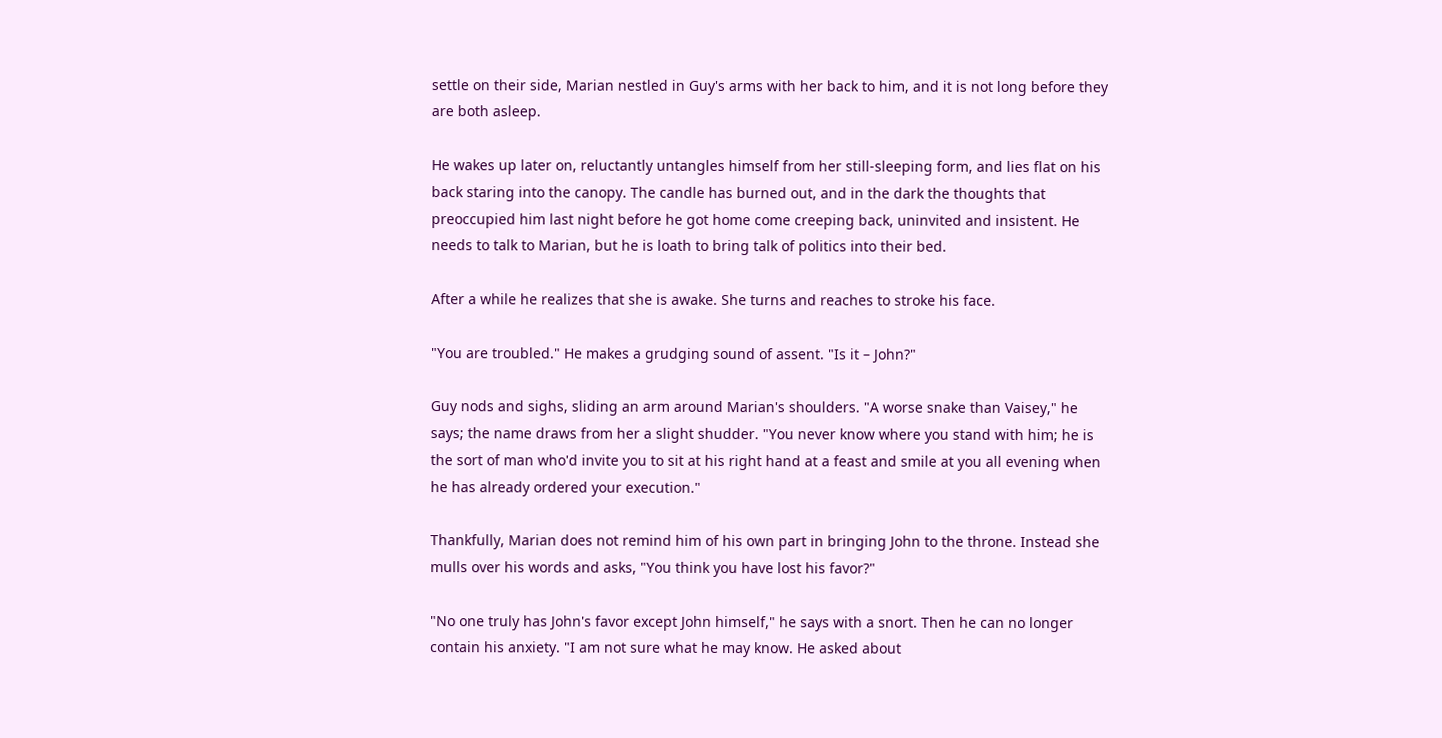settle on their side, Marian nestled in Guy's arms with her back to him, and it is not long before they are both asleep.

He wakes up later on, reluctantly untangles himself from her still-sleeping form, and lies flat on his back staring into the canopy. The candle has burned out, and in the dark the thoughts that preoccupied him last night before he got home come creeping back, uninvited and insistent. He needs to talk to Marian, but he is loath to bring talk of politics into their bed.

After a while he realizes that she is awake. She turns and reaches to stroke his face.

"You are troubled." He makes a grudging sound of assent. "Is it – John?"

Guy nods and sighs, sliding an arm around Marian's shoulders. "A worse snake than Vaisey," he says; the name draws from her a slight shudder. "You never know where you stand with him; he is the sort of man who'd invite you to sit at his right hand at a feast and smile at you all evening when he has already ordered your execution."

Thankfully, Marian does not remind him of his own part in bringing John to the throne. Instead she mulls over his words and asks, "You think you have lost his favor?"

"No one truly has John's favor except John himself," he says with a snort. Then he can no longer contain his anxiety. "I am not sure what he may know. He asked about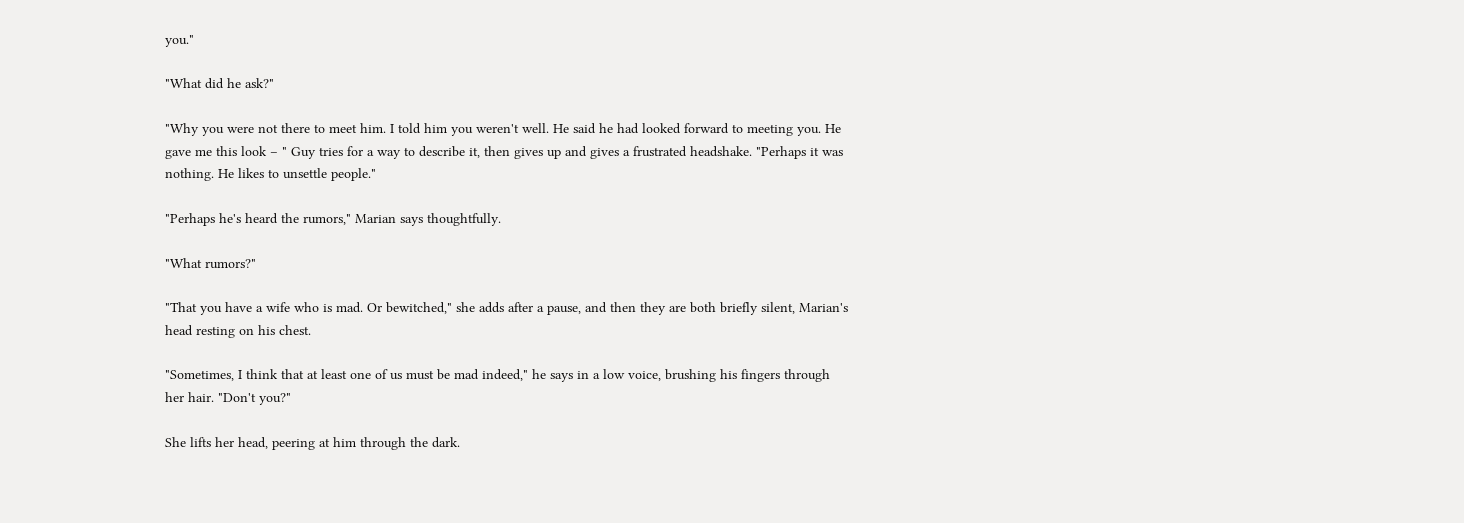you."

"What did he ask?"

"Why you were not there to meet him. I told him you weren't well. He said he had looked forward to meeting you. He gave me this look – " Guy tries for a way to describe it, then gives up and gives a frustrated headshake. "Perhaps it was nothing. He likes to unsettle people."

"Perhaps he's heard the rumors," Marian says thoughtfully.

"What rumors?"

"That you have a wife who is mad. Or bewitched," she adds after a pause, and then they are both briefly silent, Marian's head resting on his chest.

"Sometimes, I think that at least one of us must be mad indeed," he says in a low voice, brushing his fingers through her hair. "Don't you?"

She lifts her head, peering at him through the dark.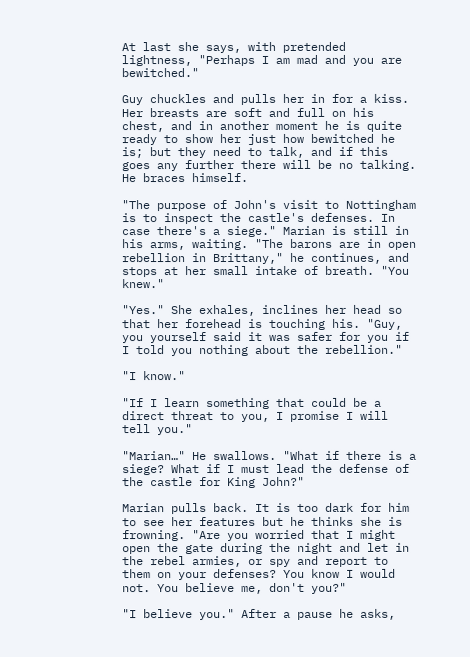At last she says, with pretended lightness, "Perhaps I am mad and you are bewitched."

Guy chuckles and pulls her in for a kiss. Her breasts are soft and full on his chest, and in another moment he is quite ready to show her just how bewitched he is; but they need to talk, and if this goes any further there will be no talking. He braces himself.

"The purpose of John's visit to Nottingham is to inspect the castle's defenses. In case there's a siege." Marian is still in his arms, waiting. "The barons are in open rebellion in Brittany," he continues, and stops at her small intake of breath. "You knew."

"Yes." She exhales, inclines her head so that her forehead is touching his. "Guy, you yourself said it was safer for you if I told you nothing about the rebellion."

"I know."

"If I learn something that could be a direct threat to you, I promise I will tell you."

"Marian…" He swallows. "What if there is a siege? What if I must lead the defense of the castle for King John?"

Marian pulls back. It is too dark for him to see her features but he thinks she is frowning. "Are you worried that I might open the gate during the night and let in the rebel armies, or spy and report to them on your defenses? You know I would not. You believe me, don't you?"

"I believe you." After a pause he asks,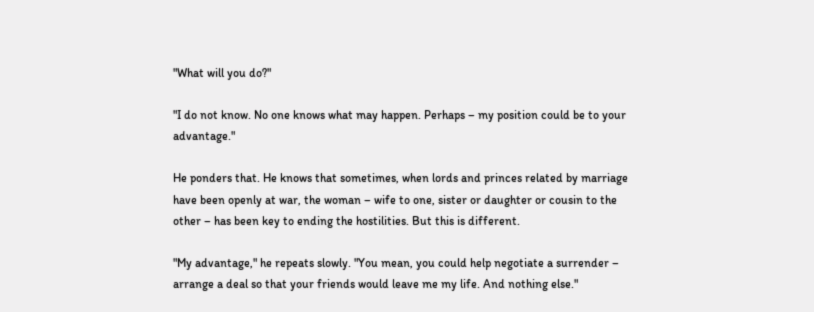"What will you do?"

"I do not know. No one knows what may happen. Perhaps – my position could be to your advantage."

He ponders that. He knows that sometimes, when lords and princes related by marriage have been openly at war, the woman – wife to one, sister or daughter or cousin to the other – has been key to ending the hostilities. But this is different.

"My advantage," he repeats slowly. "You mean, you could help negotiate a surrender – arrange a deal so that your friends would leave me my life. And nothing else."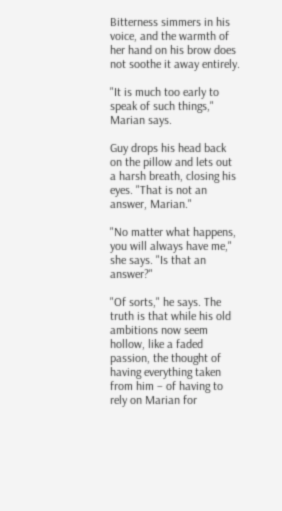Bitterness simmers in his voice, and the warmth of her hand on his brow does not soothe it away entirely.

"It is much too early to speak of such things," Marian says.

Guy drops his head back on the pillow and lets out a harsh breath, closing his eyes. "That is not an answer, Marian."

"No matter what happens, you will always have me," she says. "Is that an answer?"

"Of sorts," he says. The truth is that while his old ambitions now seem hollow, like a faded passion, the thought of having everything taken from him – of having to rely on Marian for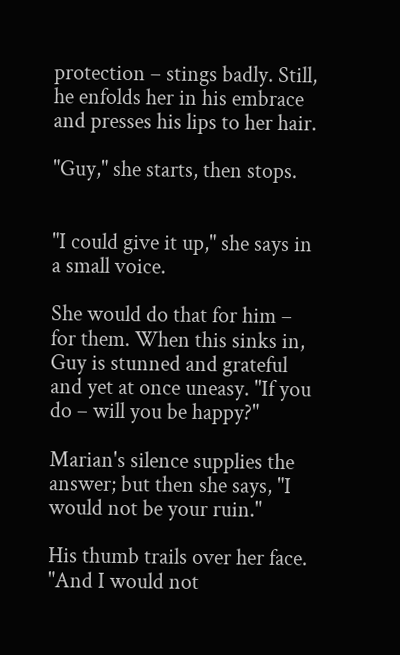protection – stings badly. Still, he enfolds her in his embrace and presses his lips to her hair.

"Guy," she starts, then stops.


"I could give it up," she says in a small voice.

She would do that for him – for them. When this sinks in, Guy is stunned and grateful and yet at once uneasy. "If you do – will you be happy?"

Marian's silence supplies the answer; but then she says, "I would not be your ruin."

His thumb trails over her face. "And I would not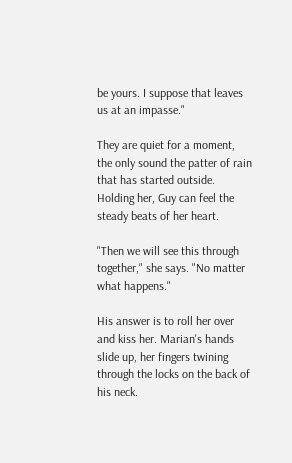be yours. I suppose that leaves us at an impasse."

They are quiet for a moment, the only sound the patter of rain that has started outside. Holding her, Guy can feel the steady beats of her heart.

"Then we will see this through together," she says. "No matter what happens."

His answer is to roll her over and kiss her. Marian's hands slide up, her fingers twining through the locks on the back of his neck.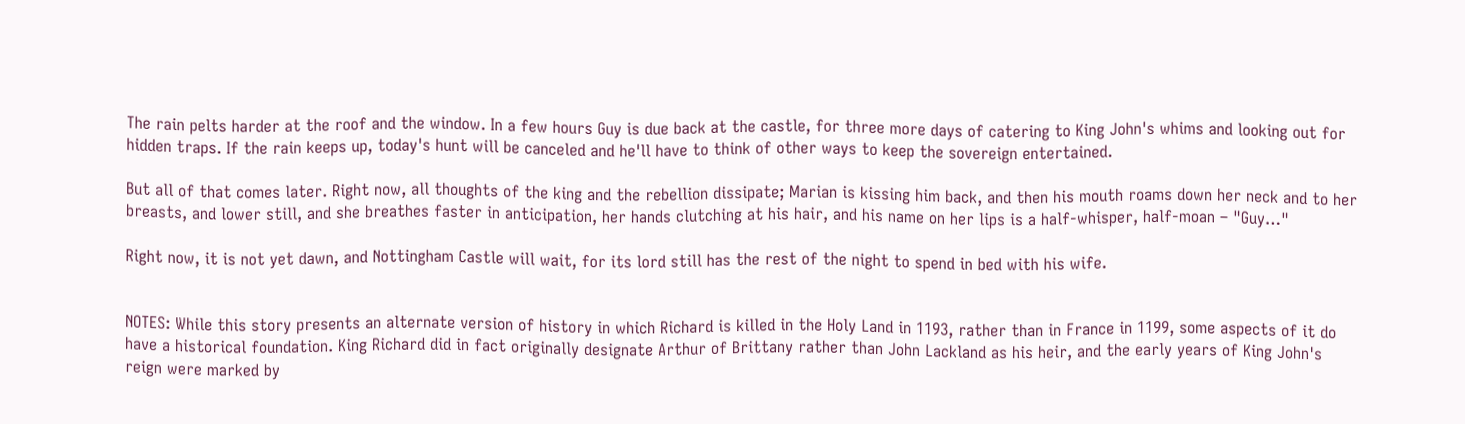The rain pelts harder at the roof and the window. In a few hours Guy is due back at the castle, for three more days of catering to King John's whims and looking out for hidden traps. If the rain keeps up, today's hunt will be canceled and he'll have to think of other ways to keep the sovereign entertained.

But all of that comes later. Right now, all thoughts of the king and the rebellion dissipate; Marian is kissing him back, and then his mouth roams down her neck and to her breasts, and lower still, and she breathes faster in anticipation, her hands clutching at his hair, and his name on her lips is a half-whisper, half-moan – "Guy…"

Right now, it is not yet dawn, and Nottingham Castle will wait, for its lord still has the rest of the night to spend in bed with his wife.


NOTES: While this story presents an alternate version of history in which Richard is killed in the Holy Land in 1193, rather than in France in 1199, some aspects of it do have a historical foundation. King Richard did in fact originally designate Arthur of Brittany rather than John Lackland as his heir, and the early years of King John's reign were marked by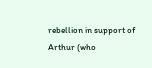rebellion in support of Arthur (who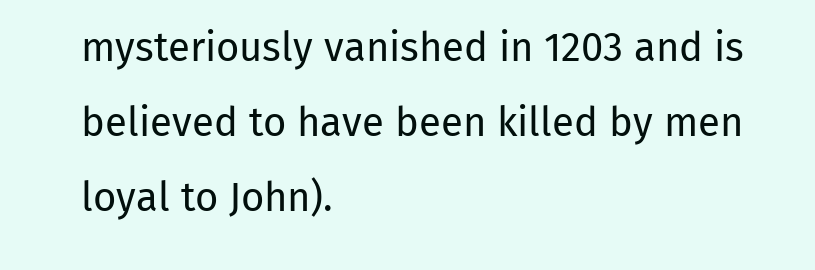mysteriously vanished in 1203 and is believed to have been killed by men loyal to John).